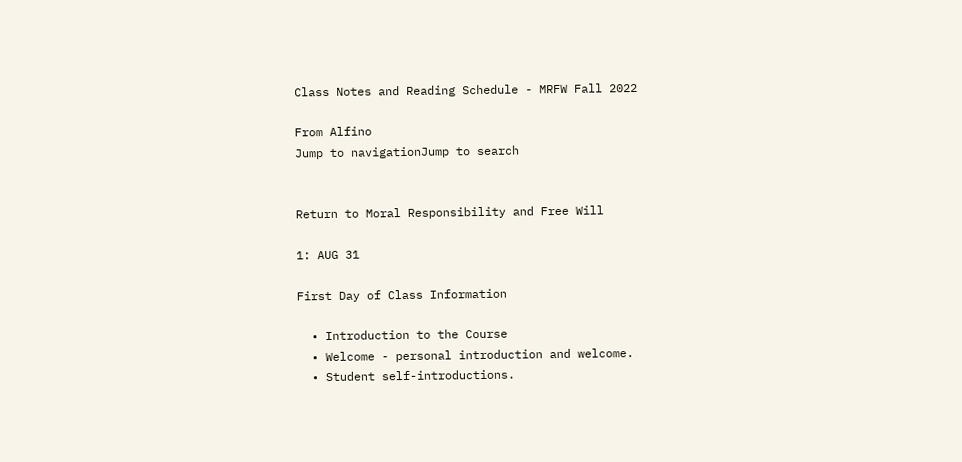Class Notes and Reading Schedule - MRFW Fall 2022

From Alfino
Jump to navigationJump to search


Return to Moral Responsibility and Free Will

1: AUG 31

First Day of Class Information

  • Introduction to the Course
  • Welcome - personal introduction and welcome.
  • Student self-introductions.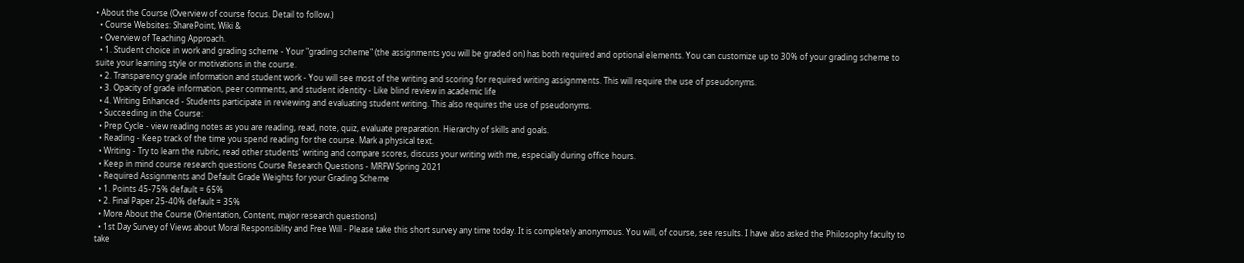• About the Course (Overview of course focus. Detail to follow.)
  • Course Websites: SharePoint, Wiki &
  • Overview of Teaching Approach.
  • 1. Student choice in work and grading scheme - Your "grading scheme" (the assignments you will be graded on) has both required and optional elements. You can customize up to 30% of your grading scheme to suite your learning style or motivations in the course.
  • 2. Transparency grade information and student work - You will see most of the writing and scoring for required writing assignments. This will require the use of pseudonyms.
  • 3. Opacity of grade information, peer comments, and student identity - Like blind review in academic life
  • 4. Writing Enhanced - Students participate in reviewing and evaluating student writing. This also requires the use of pseudonyms.
  • Succeeding in the Course:
  • Prep Cycle - view reading notes as you are reading, read, note, quiz, evaluate preparation. Hierarchy of skills and goals.
  • Reading - Keep track of the time you spend reading for the course. Mark a physical text.
  • Writing - Try to learn the rubric, read other students' writing and compare scores, discuss your writing with me, especially during office hours.
  • Keep in mind course research questions Course Research Questions - MRFW Spring 2021
  • Required Assignments and Default Grade Weights for your Grading Scheme
  • 1. Points 45-75% default = 65%
  • 2. Final Paper 25-40% default = 35%
  • More About the Course (Orientation, Content, major research questions)
  • 1st Day Survey of Views about Moral Responsiblity and Free Will - Please take this short survey any time today. It is completely anonymous. You will, of course, see results. I have also asked the Philosophy faculty to take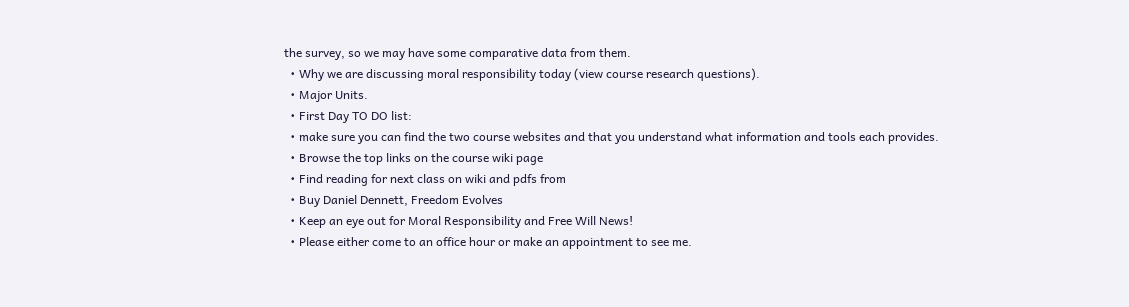the survey, so we may have some comparative data from them.
  • Why we are discussing moral responsibility today (view course research questions).
  • Major Units.
  • First Day TO DO list:
  • make sure you can find the two course websites and that you understand what information and tools each provides.
  • Browse the top links on the course wiki page
  • Find reading for next class on wiki and pdfs from
  • Buy Daniel Dennett, Freedom Evolves
  • Keep an eye out for Moral Responsibility and Free Will News!
  • Please either come to an office hour or make an appointment to see me.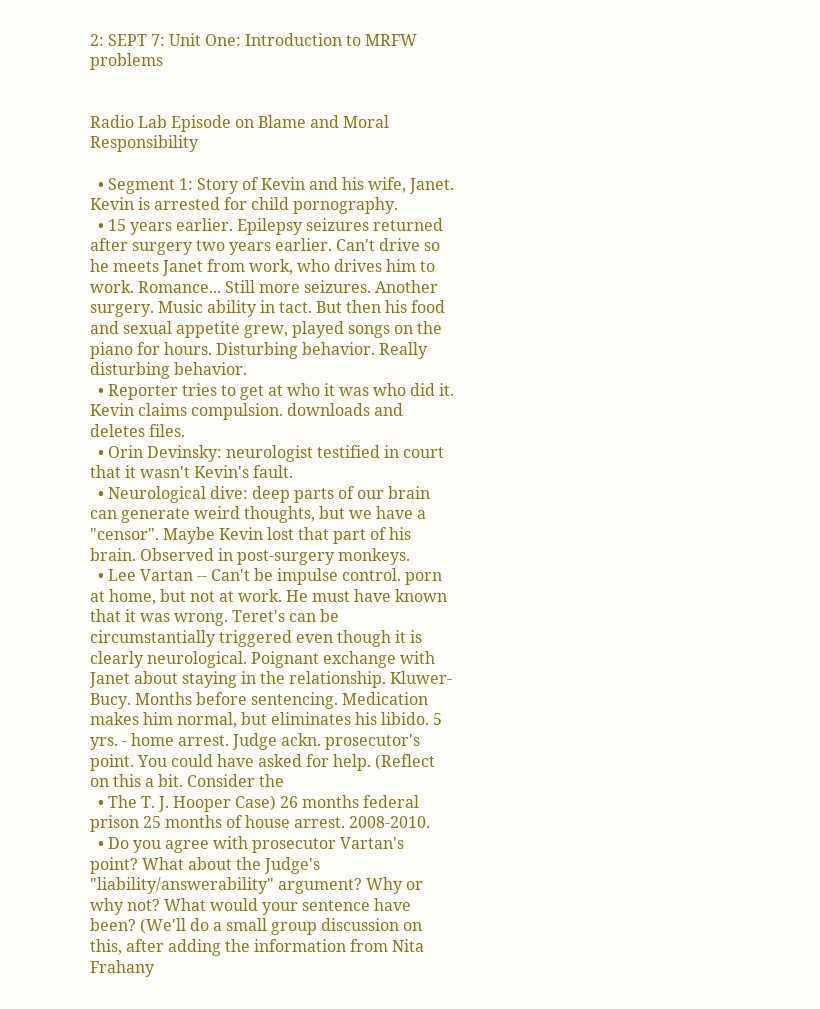2: SEPT 7: Unit One: Introduction to MRFW problems


Radio Lab Episode on Blame and Moral Responsibility

  • Segment 1: Story of Kevin and his wife, Janet. Kevin is arrested for child pornography.
  • 15 years earlier. Epilepsy seizures returned after surgery two years earlier. Can't drive so he meets Janet from work, who drives him to work. Romance... Still more seizures. Another surgery. Music ability in tact. But then his food and sexual appetite grew, played songs on the piano for hours. Disturbing behavior. Really disturbing behavior.
  • Reporter tries to get at who it was who did it. Kevin claims compulsion. downloads and deletes files.
  • Orin Devinsky: neurologist testified in court that it wasn't Kevin's fault.
  • Neurological dive: deep parts of our brain can generate weird thoughts, but we have a "censor". Maybe Kevin lost that part of his brain. Observed in post-surgery monkeys.
  • Lee Vartan -- Can't be impulse control. porn at home, but not at work. He must have known that it was wrong. Teret's can be circumstantially triggered even though it is clearly neurological. Poignant exchange with Janet about staying in the relationship. Kluwer-Bucy. Months before sentencing. Medication makes him normal, but eliminates his libido. 5 yrs. - home arrest. Judge ackn. prosecutor's point. You could have asked for help. (Reflect on this a bit. Consider the
  • The T. J. Hooper Case) 26 months federal prison 25 months of house arrest. 2008-2010.
  • Do you agree with prosecutor Vartan's point? What about the Judge's "liability/answerability" argument? Why or why not? What would your sentence have been? (We'll do a small group discussion on this, after adding the information from Nita Frahany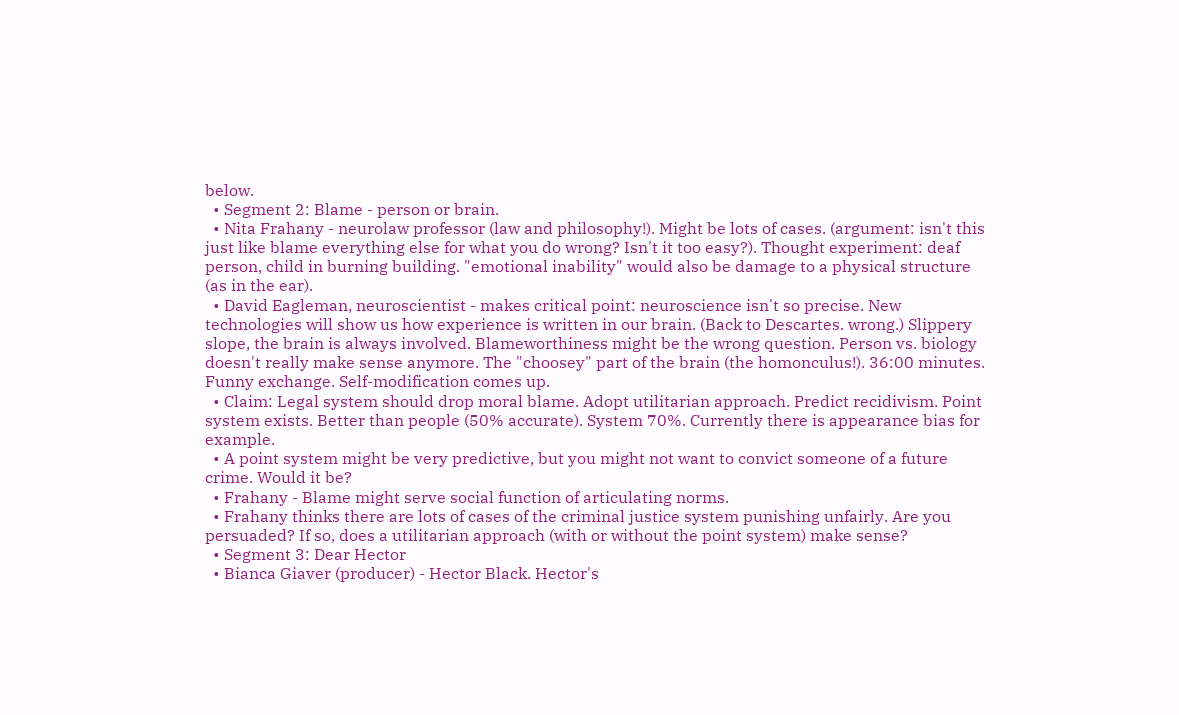below.
  • Segment 2: Blame - person or brain.
  • Nita Frahany - neurolaw professor (law and philosophy!). Might be lots of cases. (argument: isn't this just like blame everything else for what you do wrong? Isn't it too easy?). Thought experiment: deaf person, child in burning building. "emotional inability" would also be damage to a physical structure (as in the ear).
  • David Eagleman, neuroscientist - makes critical point: neuroscience isn't so precise. New technologies will show us how experience is written in our brain. (Back to Descartes. wrong.) Slippery slope, the brain is always involved. Blameworthiness might be the wrong question. Person vs. biology doesn't really make sense anymore. The "choosey" part of the brain (the homonculus!). 36:00 minutes. Funny exchange. Self-modification comes up.
  • Claim: Legal system should drop moral blame. Adopt utilitarian approach. Predict recidivism. Point system exists. Better than people (50% accurate). System 70%. Currently there is appearance bias for example.
  • A point system might be very predictive, but you might not want to convict someone of a future crime. Would it be?
  • Frahany - Blame might serve social function of articulating norms.
  • Frahany thinks there are lots of cases of the criminal justice system punishing unfairly. Are you persuaded? If so, does a utilitarian approach (with or without the point system) make sense?
  • Segment 3: Dear Hector
  • Bianca Giaver (producer) - Hector Black. Hector's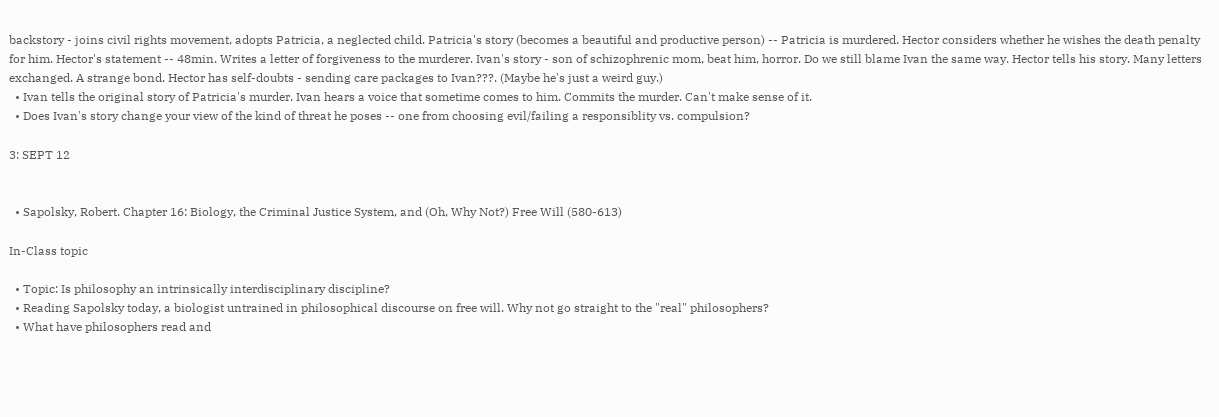backstory - joins civil rights movement, adopts Patricia, a neglected child. Patricia's story (becomes a beautiful and productive person) -- Patricia is murdered. Hector considers whether he wishes the death penalty for him. Hector's statement -- 48min. Writes a letter of forgiveness to the murderer. Ivan's story - son of schizophrenic mom, beat him, horror. Do we still blame Ivan the same way. Hector tells his story. Many letters exchanged. A strange bond. Hector has self-doubts - sending care packages to Ivan???. (Maybe he's just a weird guy.)
  • Ivan tells the original story of Patricia's murder. Ivan hears a voice that sometime comes to him. Commits the murder. Can't make sense of it.
  • Does Ivan's story change your view of the kind of threat he poses -- one from choosing evil/failing a responsiblity vs. compulsion?

3: SEPT 12


  • Sapolsky, Robert. Chapter 16: Biology, the Criminal Justice System, and (Oh, Why Not?) Free Will (580-613)

In-Class topic

  • Topic: Is philosophy an intrinsically interdisciplinary discipline?
  • Reading Sapolsky today, a biologist untrained in philosophical discourse on free will. Why not go straight to the "real" philosophers?
  • What have philosophers read and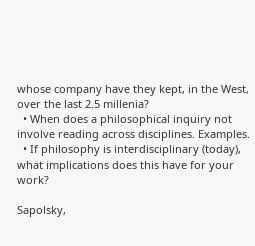whose company have they kept, in the West, over the last 2.5 millenia?
  • When does a philosophical inquiry not involve reading across disciplines. Examples.
  • If philosophy is interdisciplinary (today), what implications does this have for your work?

Sapolsky,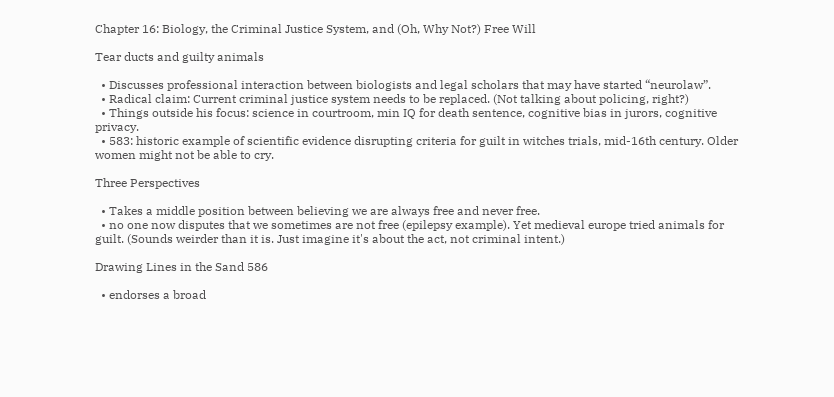Chapter 16: Biology, the Criminal Justice System, and (Oh, Why Not?) Free Will

Tear ducts and guilty animals

  • Discusses professional interaction between biologists and legal scholars that may have started “neurolaw”.
  • Radical claim: Current criminal justice system needs to be replaced. (Not talking about policing, right?)
  • Things outside his focus: science in courtroom, min IQ for death sentence, cognitive bias in jurors, cognitive privacy.
  • 583: historic example of scientific evidence disrupting criteria for guilt in witches trials, mid-16th century. Older women might not be able to cry.

Three Perspectives

  • Takes a middle position between believing we are always free and never free.
  • no one now disputes that we sometimes are not free (epilepsy example). Yet medieval europe tried animals for guilt. (Sounds weirder than it is. Just imagine it's about the act, not criminal intent.)

Drawing Lines in the Sand 586

  • endorses a broad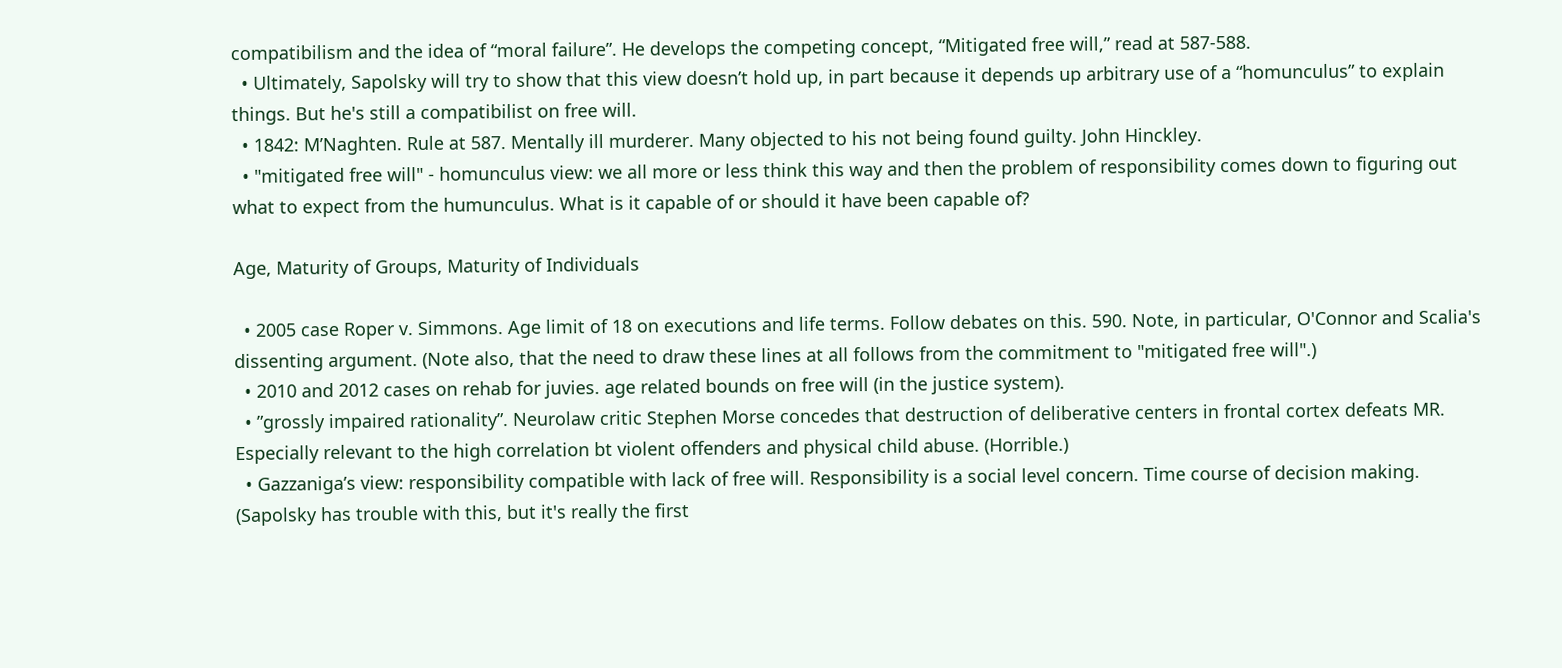compatibilism and the idea of “moral failure”. He develops the competing concept, “Mitigated free will,” read at 587-588.
  • Ultimately, Sapolsky will try to show that this view doesn’t hold up, in part because it depends up arbitrary use of a “homunculus” to explain things. But he's still a compatibilist on free will.
  • 1842: M’Naghten. Rule at 587. Mentally ill murderer. Many objected to his not being found guilty. John Hinckley.
  • "mitigated free will" - homunculus view: we all more or less think this way and then the problem of responsibility comes down to figuring out what to expect from the humunculus. What is it capable of or should it have been capable of?

Age, Maturity of Groups, Maturity of Individuals

  • 2005 case Roper v. Simmons. Age limit of 18 on executions and life terms. Follow debates on this. 590. Note, in particular, O'Connor and Scalia's dissenting argument. (Note also, that the need to draw these lines at all follows from the commitment to "mitigated free will".)
  • 2010 and 2012 cases on rehab for juvies. age related bounds on free will (in the justice system).
  • ”grossly impaired rationality”. Neurolaw critic Stephen Morse concedes that destruction of deliberative centers in frontal cortex defeats MR. Especially relevant to the high correlation bt violent offenders and physical child abuse. (Horrible.)
  • Gazzaniga’s view: responsibility compatible with lack of free will. Responsibility is a social level concern. Time course of decision making. (Sapolsky has trouble with this, but it's really the first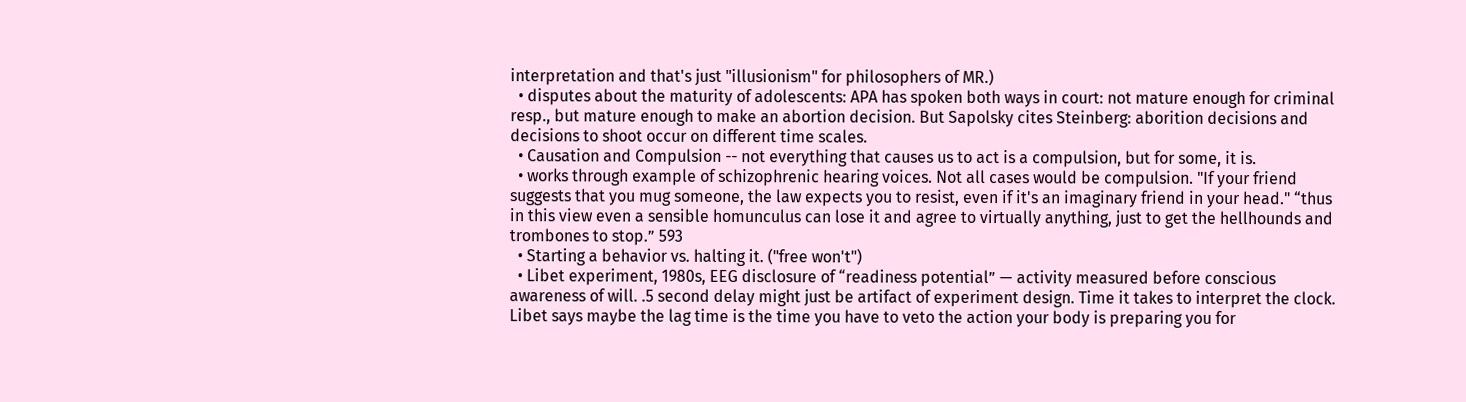interpretation and that's just "illusionism" for philosophers of MR.)
  • disputes about the maturity of adolescents: APA has spoken both ways in court: not mature enough for criminal resp., but mature enough to make an abortion decision. But Sapolsky cites Steinberg: aborition decisions and decisions to shoot occur on different time scales.
  • Causation and Compulsion -- not everything that causes us to act is a compulsion, but for some, it is.
  • works through example of schizophrenic hearing voices. Not all cases would be compulsion. "If your friend suggests that you mug someone, the law expects you to resist, even if it's an imaginary friend in your head." “thus in this view even a sensible homunculus can lose it and agree to virtually anything, just to get the hellhounds and trombones to stop.” 593
  • Starting a behavior vs. halting it. ("free won't")
  • Libet experiment, 1980s, EEG disclosure of “readiness potential” — activity measured before conscious awareness of will. .5 second delay might just be artifact of experiment design. Time it takes to interpret the clock. Libet says maybe the lag time is the time you have to veto the action your body is preparing you for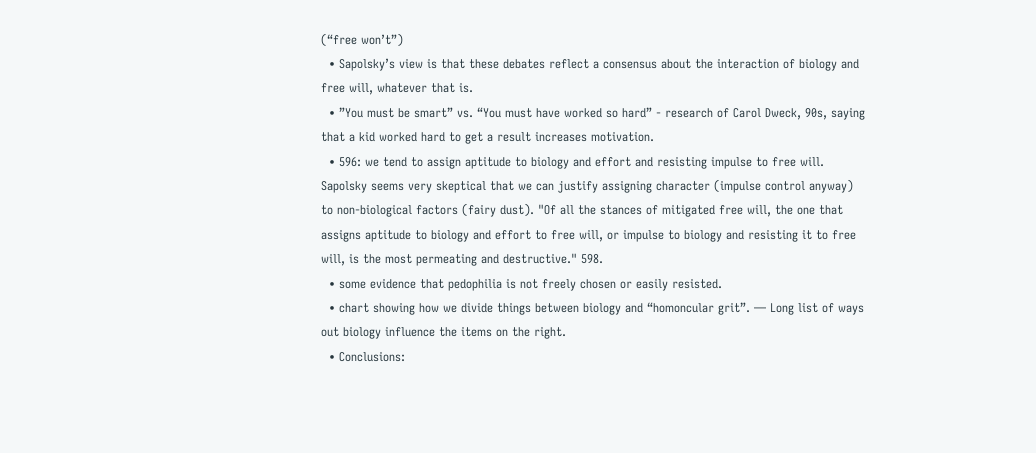(“free won’t”)
  • Sapolsky’s view is that these debates reflect a consensus about the interaction of biology and free will, whatever that is.
  • ”You must be smart” vs. “You must have worked so hard” - research of Carol Dweck, 90s, saying that a kid worked hard to get a result increases motivation.
  • 596: we tend to assign aptitude to biology and effort and resisting impulse to free will. Sapolsky seems very skeptical that we can justify assigning character (impulse control anyway) to non-biological factors (fairy dust). "Of all the stances of mitigated free will, the one that assigns aptitude to biology and effort to free will, or impulse to biology and resisting it to free will, is the most permeating and destructive." 598.
  • some evidence that pedophilia is not freely chosen or easily resisted.
  • chart showing how we divide things between biology and “homoncular grit”. — Long list of ways out biology influence the items on the right.
  • Conclusions: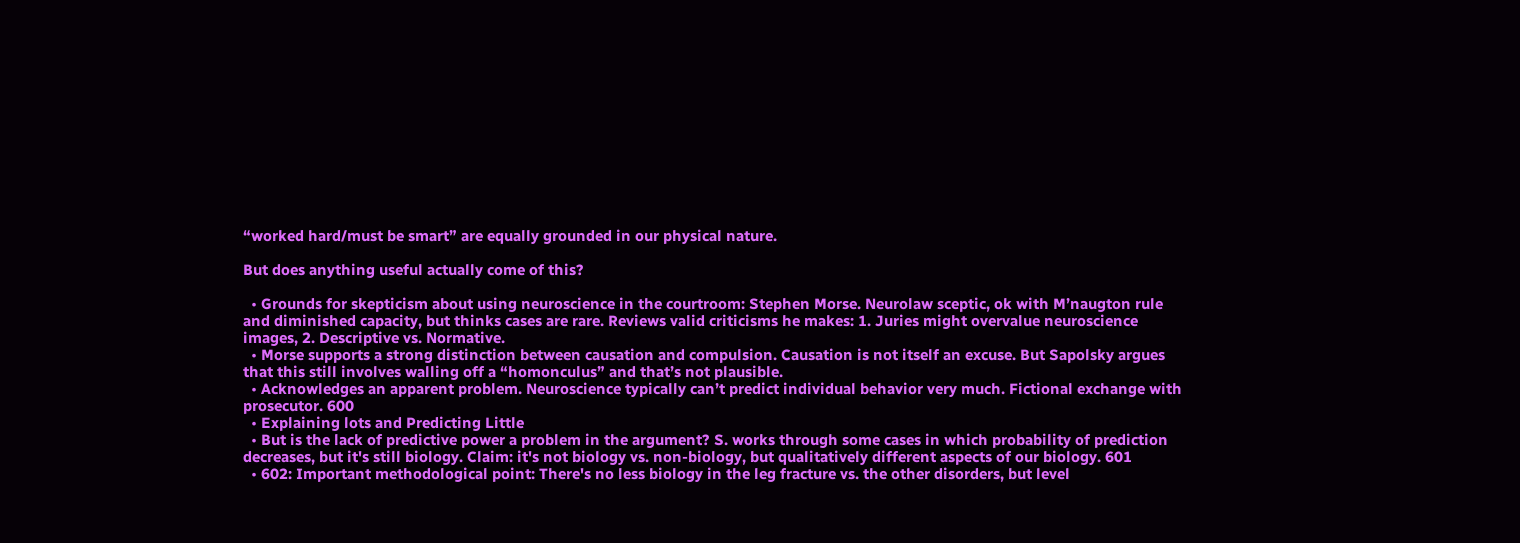“worked hard/must be smart” are equally grounded in our physical nature.

But does anything useful actually come of this?

  • Grounds for skepticism about using neuroscience in the courtroom: Stephen Morse. Neurolaw sceptic, ok with M’naugton rule and diminished capacity, but thinks cases are rare. Reviews valid criticisms he makes: 1. Juries might overvalue neuroscience images, 2. Descriptive vs. Normative.
  • Morse supports a strong distinction between causation and compulsion. Causation is not itself an excuse. But Sapolsky argues that this still involves walling off a “homonculus” and that’s not plausible.
  • Acknowledges an apparent problem. Neuroscience typically can’t predict individual behavior very much. Fictional exchange with prosecutor. 600
  • Explaining lots and Predicting Little
  • But is the lack of predictive power a problem in the argument? S. works through some cases in which probability of prediction decreases, but it's still biology. Claim: it's not biology vs. non-biology, but qualitatively different aspects of our biology. 601
  • 602: Important methodological point: There's no less biology in the leg fracture vs. the other disorders, but level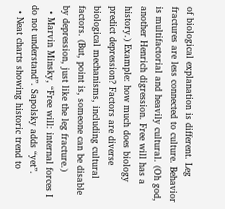of biological explanation is different. Leg fractures are less connected to culture. Behavior is multifactorial and heavily cultural. (Oh god, another Henrich digression. Free will has a history.) Example: how much does biology predict depression? Factors are diverse biological mechanisms, including cultural factors. (But, point is, someone can be disable by depression, just like the leg fracture.)
  • Marvin Minsky, “Free will: internal forces I do not understand”. Sapolsky adds “yet”.
  • Neat charts showing historic trend to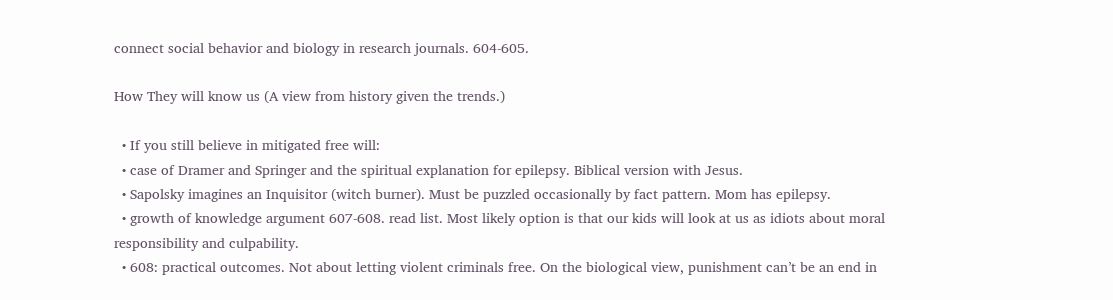connect social behavior and biology in research journals. 604-605.

How They will know us (A view from history given the trends.)

  • If you still believe in mitigated free will:
  • case of Dramer and Springer and the spiritual explanation for epilepsy. Biblical version with Jesus.
  • Sapolsky imagines an Inquisitor (witch burner). Must be puzzled occasionally by fact pattern. Mom has epilepsy.
  • growth of knowledge argument 607-608. read list. Most likely option is that our kids will look at us as idiots about moral responsibility and culpability.
  • 608: practical outcomes. Not about letting violent criminals free. On the biological view, punishment can’t be an end in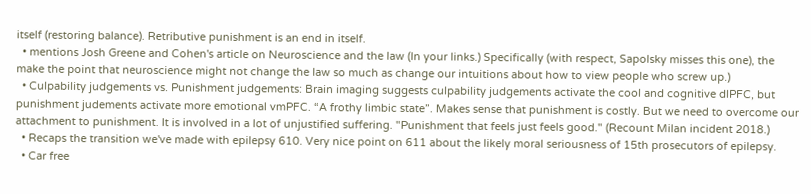itself (restoring balance). Retributive punishment is an end in itself.
  • mentions Josh Greene and Cohen's article on Neuroscience and the law (In your links.) Specifically (with respect, Sapolsky misses this one), the make the point that neuroscience might not change the law so much as change our intuitions about how to view people who screw up.)
  • Culpability judgements vs. Punishment judgements: Brain imaging suggests culpability judgements activate the cool and cognitive dlPFC, but punishment judements activate more emotional vmPFC. “A frothy limbic state”. Makes sense that punishment is costly. But we need to overcome our attachment to punishment. It is involved in a lot of unjustified suffering. "Punishment that feels just feels good." (Recount Milan incident 2018.)
  • Recaps the transition we've made with epilepsy 610. Very nice point on 611 about the likely moral seriousness of 15th prosecutors of epilepsy.
  • Car free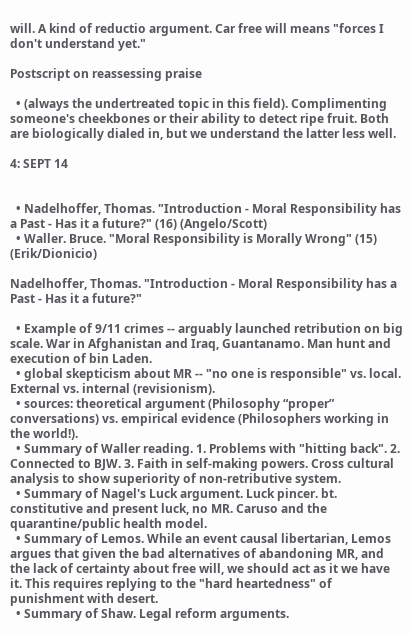will. A kind of reductio argument. Car free will means "forces I don't understand yet."

Postscript on reassessing praise

  • (always the undertreated topic in this field). Complimenting someone's cheekbones or their ability to detect ripe fruit. Both are biologically dialed in, but we understand the latter less well.

4: SEPT 14


  • Nadelhoffer, Thomas. "Introduction - Moral Responsibility has a Past - Has it a future?" (16) (Angelo/Scott)
  • Waller. Bruce. "Moral Responsibility is Morally Wrong" (15) (Erik/Dionicio)

Nadelhoffer, Thomas. "Introduction - Moral Responsibility has a Past - Has it a future?"

  • Example of 9/11 crimes -- arguably launched retribution on big scale. War in Afghanistan and Iraq, Guantanamo. Man hunt and execution of bin Laden.
  • global skepticism about MR -- "no one is responsible" vs. local. External vs. internal (revisionism).
  • sources: theoretical argument (Philosophy “proper” conversations) vs. empirical evidence (Philosophers working in the world!).
  • Summary of Waller reading. 1. Problems with "hitting back". 2. Connected to BJW. 3. Faith in self-making powers. Cross cultural analysis to show superiority of non-retributive system.
  • Summary of Nagel's Luck argument. Luck pincer. bt. constitutive and present luck, no MR. Caruso and the quarantine/public health model.
  • Summary of Lemos. While an event causal libertarian, Lemos argues that given the bad alternatives of abandoning MR, and the lack of certainty about free will, we should act as it we have it. This requires replying to the "hard heartedness" of punishment with desert.
  • Summary of Shaw. Legal reform arguments.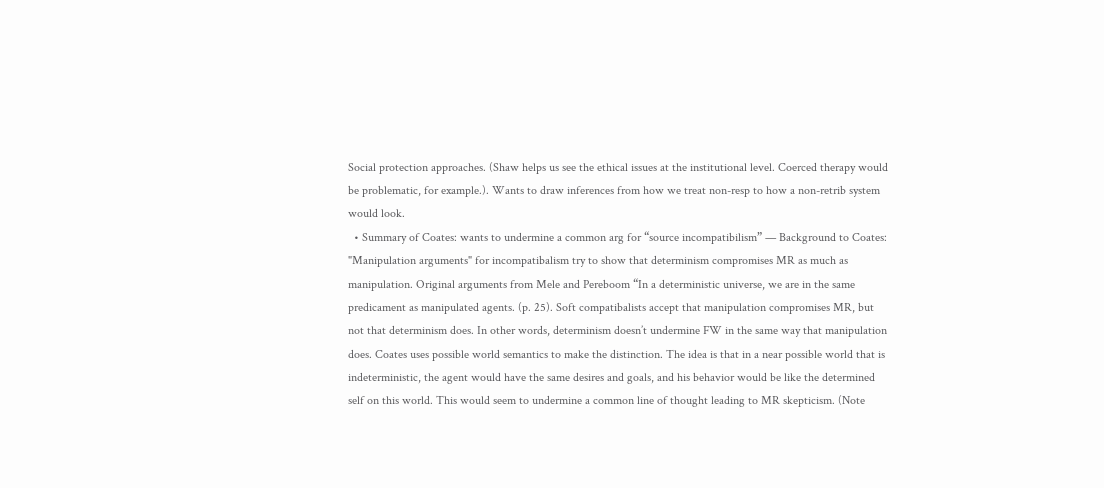Social protection approaches. (Shaw helps us see the ethical issues at the institutional level. Coerced therapy would be problematic, for example.). Wants to draw inferences from how we treat non-resp to how a non-retrib system would look.
  • Summary of Coates: wants to undermine a common arg for “source incompatibilism” — Background to Coates: "Manipulation arguments" for incompatibalism try to show that determinism compromises MR as much as manipulation. Original arguments from Mele and Pereboom “In a deterministic universe, we are in the same predicament as manipulated agents. (p. 25). Soft compatibalists accept that manipulation compromises MR, but not that determinism does. In other words, determinism doesn’t undermine FW in the same way that manipulation does. Coates uses possible world semantics to make the distinction. The idea is that in a near possible world that is indeterministic, the agent would have the same desires and goals, and his behavior would be like the determined self on this world. This would seem to undermine a common line of thought leading to MR skepticism. (Note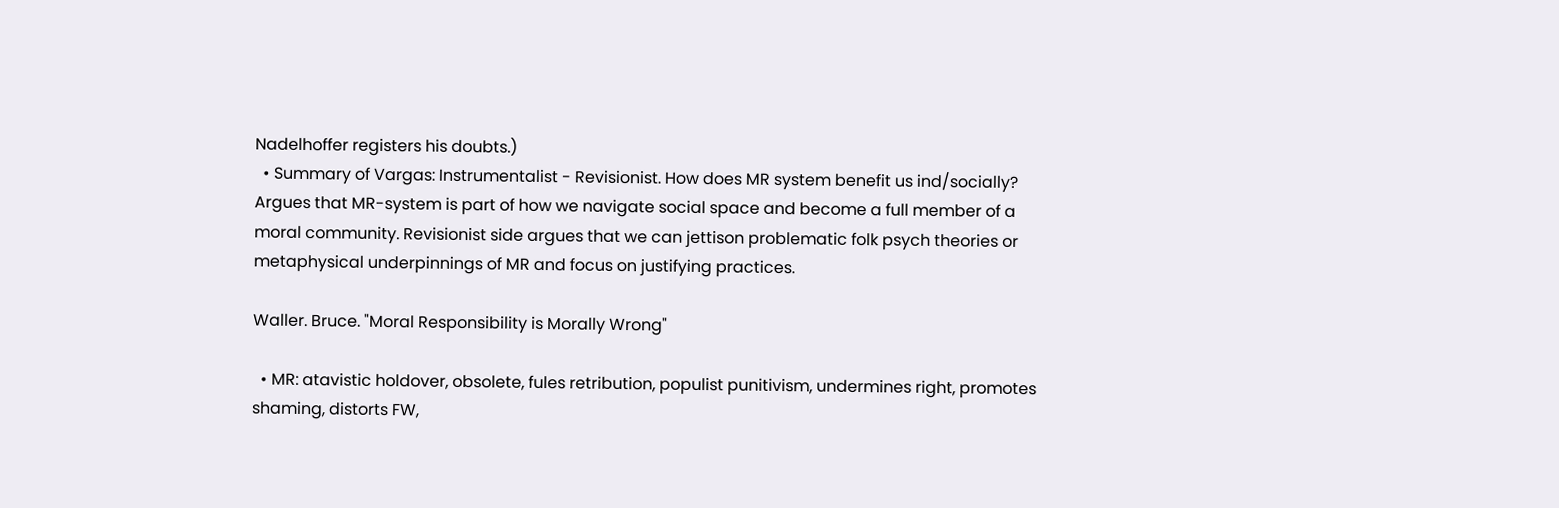Nadelhoffer registers his doubts.)
  • Summary of Vargas: Instrumentalist - Revisionist. How does MR system benefit us ind/socially? Argues that MR-system is part of how we navigate social space and become a full member of a moral community. Revisionist side argues that we can jettison problematic folk psych theories or metaphysical underpinnings of MR and focus on justifying practices.

Waller. Bruce. "Moral Responsibility is Morally Wrong"

  • MR: atavistic holdover, obsolete, fules retribution, populist punitivism, undermines right, promotes shaming, distorts FW,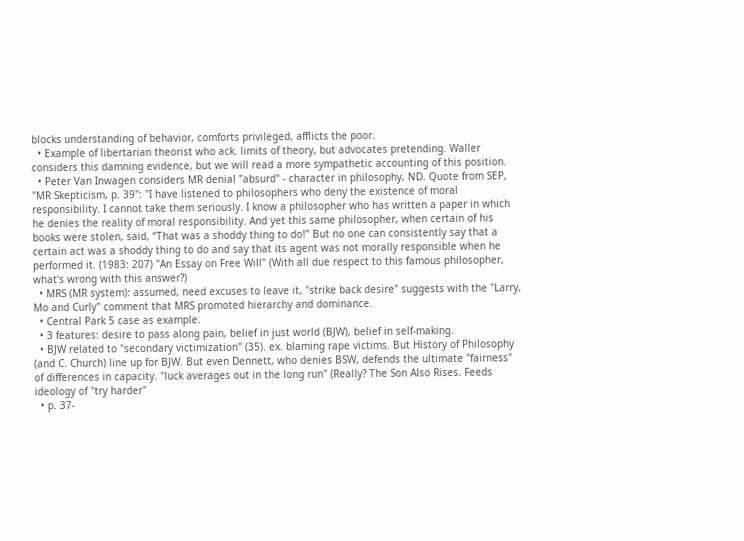blocks understanding of behavior, comforts privileged, afflicts the poor.
  • Example of libertarian theorist who ack. limits of theory, but advocates pretending. Waller considers this damning evidence, but we will read a more sympathetic accounting of this position.
  • Peter Van Inwagen considers MR denial "absurd" - character in philosophy, ND. Quote from SEP, "MR Skepticism, p. 39": "I have listened to philosophers who deny the existence of moral responsibility. I cannot take them seriously. I know a philosopher who has written a paper in which he denies the reality of moral responsibility. And yet this same philosopher, when certain of his books were stolen, said, “That was a shoddy thing to do!” But no one can consistently say that a certain act was a shoddy thing to do and say that its agent was not morally responsible when he performed it. (1983: 207) "An Essay on Free Will" (With all due respect to this famous philosopher, what's wrong with this answer?)
  • MRS (MR system): assumed, need excuses to leave it, "strike back desire" suggests with the "Larry, Mo and Curly" comment that MRS promoted hierarchy and dominance.
  • Central Park 5 case as example.
  • 3 features: desire to pass along pain, belief in just world (BJW), belief in self-making.
  • BJW related to "secondary victimization" (35). ex. blaming rape victims. But History of Philosophy (and C. Church) line up for BJW. But even Dennett, who denies BSW, defends the ultimate "fairness" of differences in capacity. "luck averages out in the long run" (Really? The Son Also Rises. Feeds ideology of "try harder"
  • p. 37-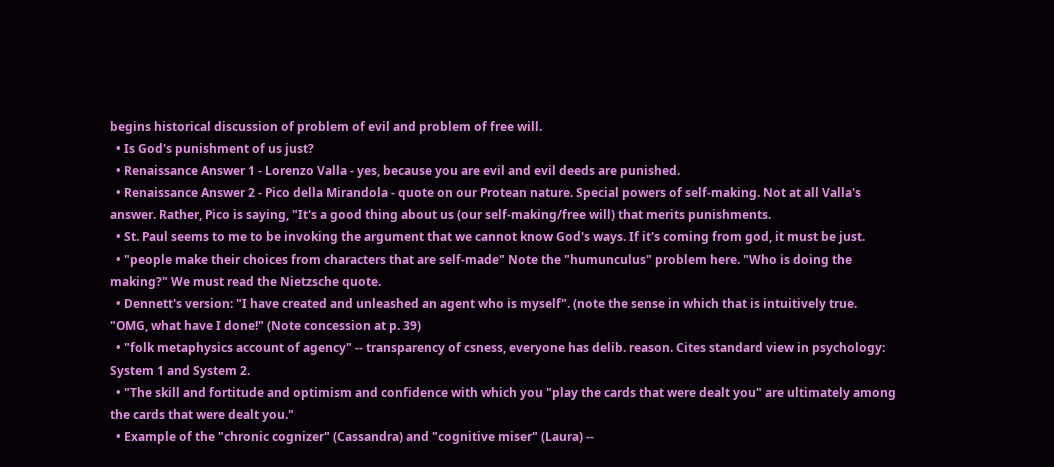begins historical discussion of problem of evil and problem of free will.
  • Is God's punishment of us just?
  • Renaissance Answer 1 - Lorenzo Valla - yes, because you are evil and evil deeds are punished.
  • Renaissance Answer 2 - Pico della Mirandola - quote on our Protean nature. Special powers of self-making. Not at all Valla's answer. Rather, Pico is saying, "It's a good thing about us (our self-making/free will) that merits punishments.
  • St. Paul seems to me to be invoking the argument that we cannot know God's ways. If it's coming from god, it must be just.
  • "people make their choices from characters that are self-made" Note the "humunculus" problem here. "Who is doing the making?" We must read the Nietzsche quote.
  • Dennett's version: "I have created and unleashed an agent who is myself". (note the sense in which that is intuitively true. "OMG, what have I done!" (Note concession at p. 39)
  • "folk metaphysics account of agency" -- transparency of csness, everyone has delib. reason. Cites standard view in psychology: System 1 and System 2.
  • "The skill and fortitude and optimism and confidence with which you "play the cards that were dealt you" are ultimately among the cards that were dealt you."
  • Example of the "chronic cognizer" (Cassandra) and "cognitive miser" (Laura) --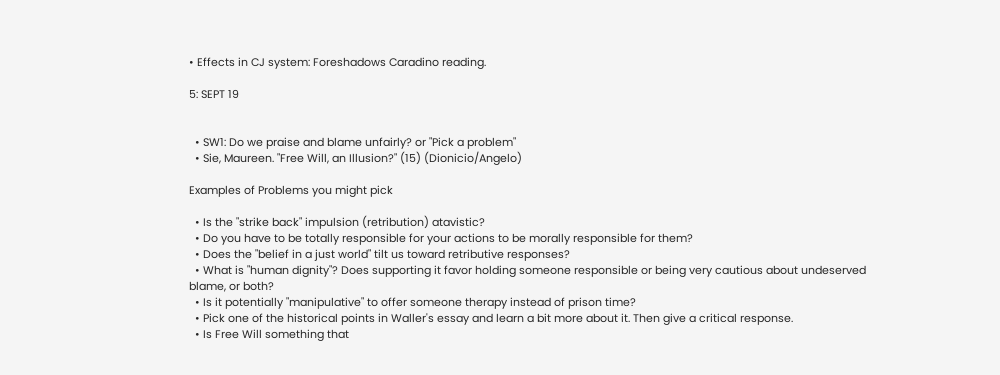• Effects in CJ system: Foreshadows Caradino reading.

5: SEPT 19


  • SW1: Do we praise and blame unfairly? or "Pick a problem"
  • Sie, Maureen. "Free Will, an Illusion?" (15) (Dionicio/Angelo)

Examples of Problems you might pick

  • Is the "strike back" impulsion (retribution) atavistic?
  • Do you have to be totally responsible for your actions to be morally responsible for them?
  • Does the "belief in a just world" tilt us toward retributive responses?
  • What is "human dignity"? Does supporting it favor holding someone responsible or being very cautious about undeserved blame, or both?
  • Is it potentially "manipulative" to offer someone therapy instead of prison time?
  • Pick one of the historical points in Waller's essay and learn a bit more about it. Then give a critical response.
  • Is Free Will something that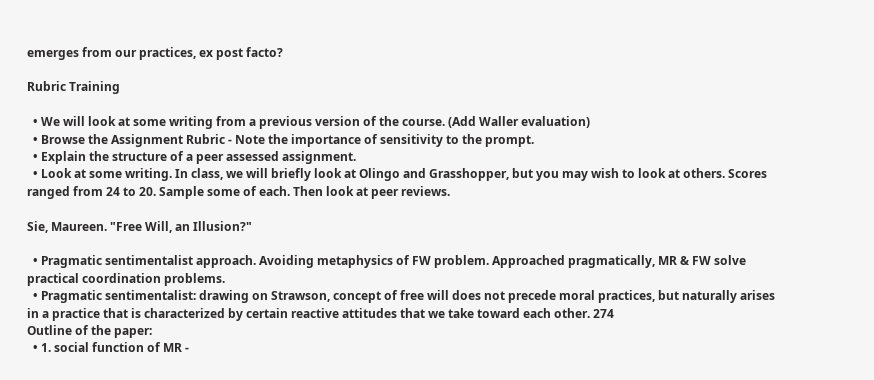emerges from our practices, ex post facto?

Rubric Training

  • We will look at some writing from a previous version of the course. (Add Waller evaluation)
  • Browse the Assignment Rubric - Note the importance of sensitivity to the prompt.
  • Explain the structure of a peer assessed assignment.
  • Look at some writing. In class, we will briefly look at Olingo and Grasshopper, but you may wish to look at others. Scores ranged from 24 to 20. Sample some of each. Then look at peer reviews.

Sie, Maureen. "Free Will, an Illusion?"

  • Pragmatic sentimentalist approach. Avoiding metaphysics of FW problem. Approached pragmatically, MR & FW solve practical coordination problems.
  • Pragmatic sentimentalist: drawing on Strawson, concept of free will does not precede moral practices, but naturally arises in a practice that is characterized by certain reactive attitudes that we take toward each other. 274
Outline of the paper:
  • 1. social function of MR -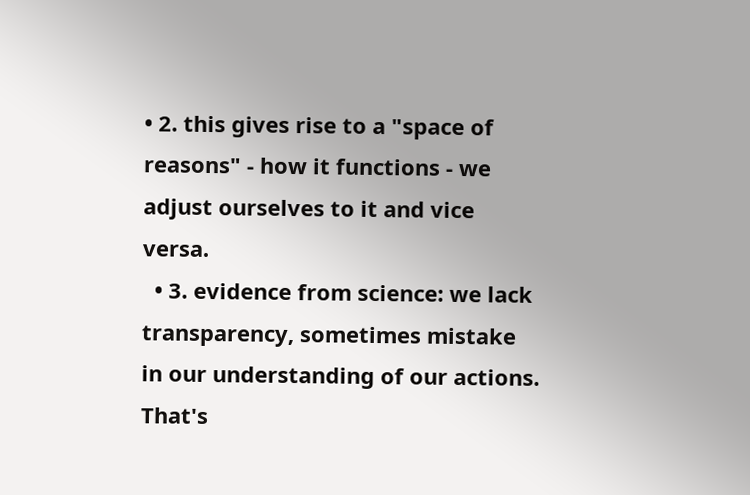• 2. this gives rise to a "space of reasons" - how it functions - we adjust ourselves to it and vice versa.
  • 3. evidence from science: we lack transparency, sometimes mistake in our understanding of our actions. That's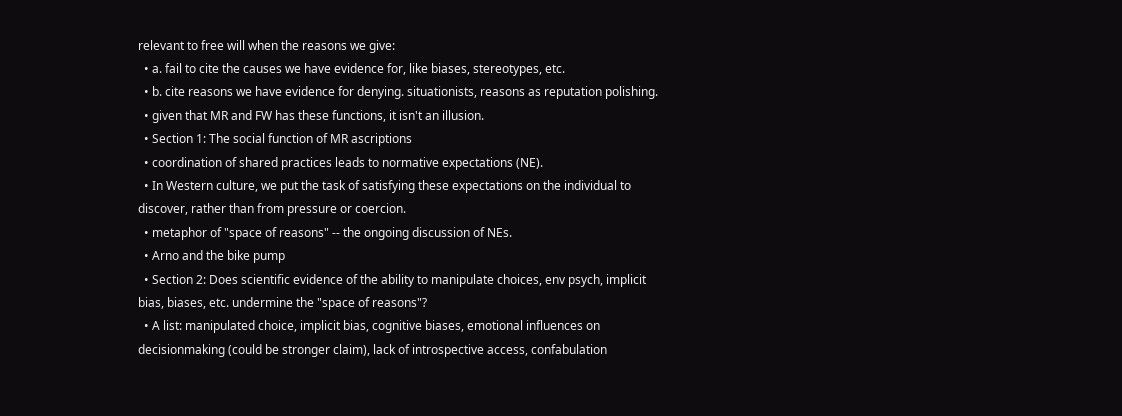relevant to free will when the reasons we give:
  • a. fail to cite the causes we have evidence for, like biases, stereotypes, etc.
  • b. cite reasons we have evidence for denying. situationists, reasons as reputation polishing.
  • given that MR and FW has these functions, it isn't an illusion.
  • Section 1: The social function of MR ascriptions
  • coordination of shared practices leads to normative expectations (NE).
  • In Western culture, we put the task of satisfying these expectations on the individual to discover, rather than from pressure or coercion.
  • metaphor of "space of reasons" -- the ongoing discussion of NEs.
  • Arno and the bike pump
  • Section 2: Does scientific evidence of the ability to manipulate choices, env psych, implicit bias, biases, etc. undermine the "space of reasons"?
  • A list: manipulated choice, implicit bias, cognitive biases, emotional influences on decisionmaking (could be stronger claim), lack of introspective access, confabulation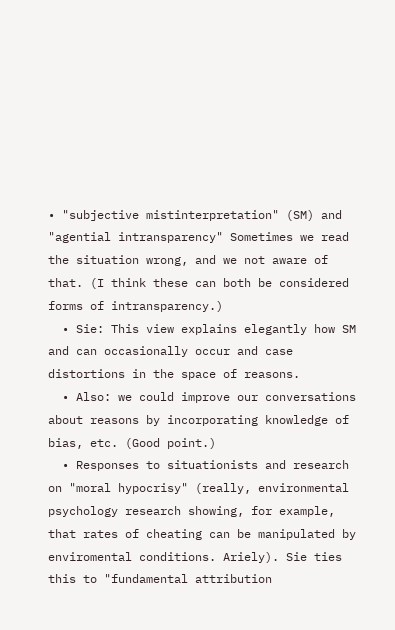• "subjective mistinterpretation" (SM) and "agential intransparency" Sometimes we read the situation wrong, and we not aware of that. (I think these can both be considered forms of intransparency.)
  • Sie: This view explains elegantly how SM and can occasionally occur and case distortions in the space of reasons.
  • Also: we could improve our conversations about reasons by incorporating knowledge of bias, etc. (Good point.)
  • Responses to situationists and research on "moral hypocrisy" (really, environmental psychology research showing, for example, that rates of cheating can be manipulated by enviromental conditions. Ariely). Sie ties this to "fundamental attribution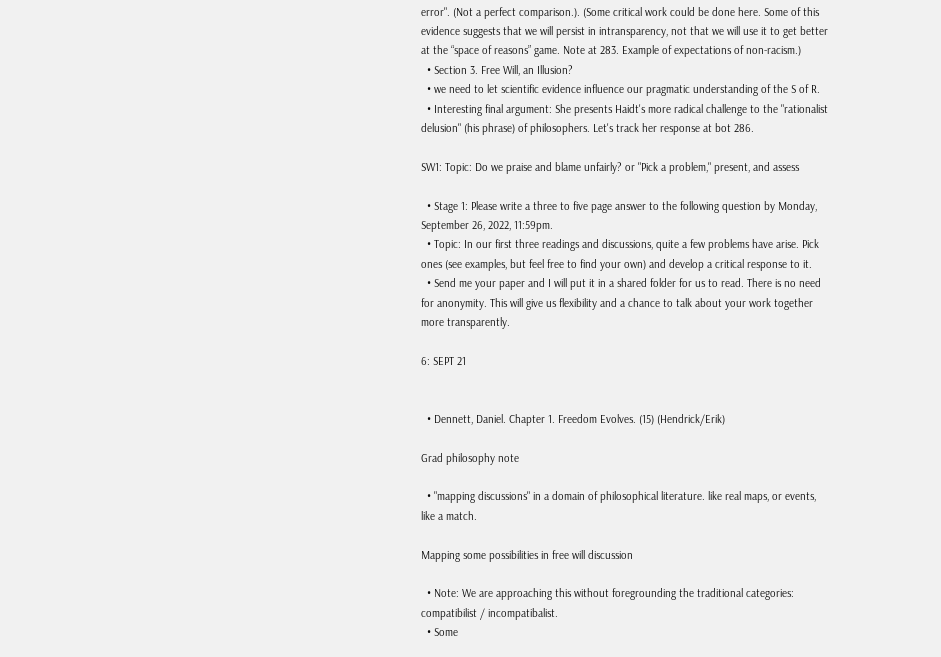error". (Not a perfect comparison.). (Some critical work could be done here. Some of this evidence suggests that we will persist in intransparency, not that we will use it to get better at the “space of reasons” game. Note at 283. Example of expectations of non-racism.)
  • Section 3. Free Will, an Illusion?
  • we need to let scientific evidence influence our pragmatic understanding of the S of R.
  • Interesting final argument: She presents Haidt's more radical challenge to the "rationalist delusion" (his phrase) of philosophers. Let's track her response at bot 286.

SW1: Topic: Do we praise and blame unfairly? or "Pick a problem," present, and assess

  • Stage 1: Please write a three to five page answer to the following question by Monday, September 26, 2022, 11:59pm.
  • Topic: In our first three readings and discussions, quite a few problems have arise. Pick ones (see examples, but feel free to find your own) and develop a critical response to it.
  • Send me your paper and I will put it in a shared folder for us to read. There is no need for anonymity. This will give us flexibility and a chance to talk about your work together more transparently.

6: SEPT 21


  • Dennett, Daniel. Chapter 1. Freedom Evolves. (15) (Hendrick/Erik)

Grad philosophy note

  • "mapping discussions" in a domain of philosophical literature. like real maps, or events, like a match.

Mapping some possibilities in free will discussion

  • Note: We are approaching this without foregrounding the traditional categories: compatibilist / incompatibalist.
  • Some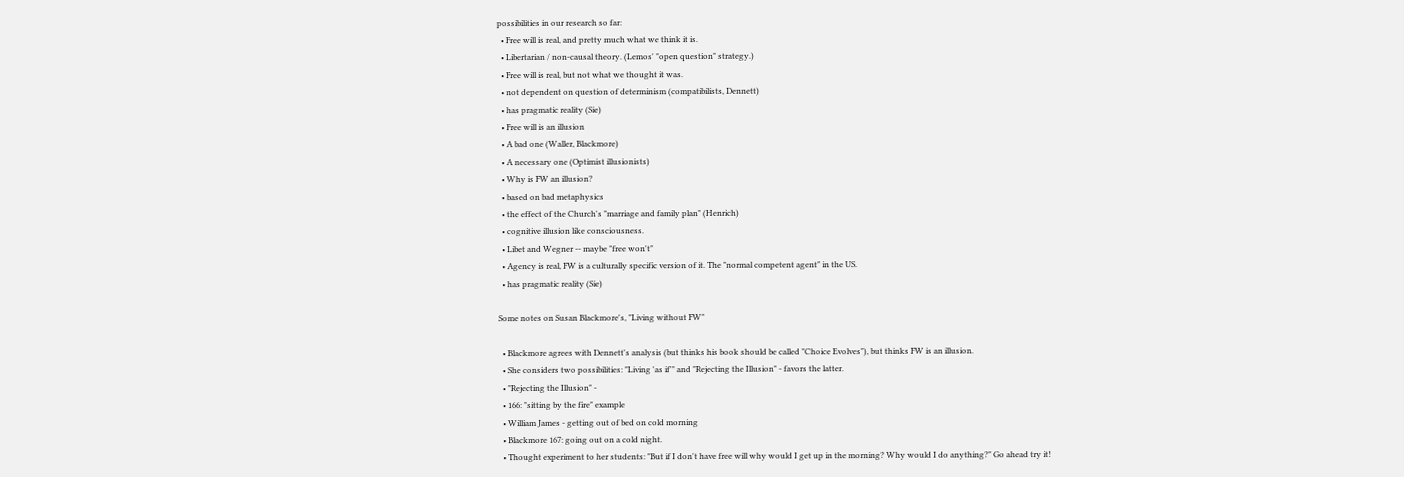possibilities in our research so far:
  • Free will is real, and pretty much what we think it is.
  • Libertarian / non-causal theory. (Lemos' "open question" strategy.)
  • Free will is real, but not what we thought it was.
  • not dependent on question of determinism (compatibilists, Dennett)
  • has pragmatic reality (Sie)
  • Free will is an illusion
  • A bad one (Waller, Blackmore)
  • A necessary one (Optimist illusionists)
  • Why is FW an illusion?
  • based on bad metaphysics
  • the effect of the Church's "marriage and family plan" (Henrich)
  • cognitive illusion like consciousness.
  • Libet and Wegner -- maybe "free won't"
  • Agency is real, FW is a culturally specific version of it. The "normal competent agent" in the US.
  • has pragmatic reality (Sie)

Some notes on Susan Blackmore's, "Living without FW"

  • Blackmore agrees with Dennett's analysis (but thinks his book should be called "Choice Evolves"), but thinks FW is an illusion.
  • She considers two possibilities: "Living 'as if'" and "Rejecting the Illusion" - favors the latter.
  • "Rejecting the Illusion" -
  • 166: "sitting by the fire" example
  • William James - getting out of bed on cold morning
  • Blackmore 167: going out on a cold night.
  • Thought experiment to her students: "But if I don't have free will why would I get up in the morning? Why would I do anything?" Go ahead try it!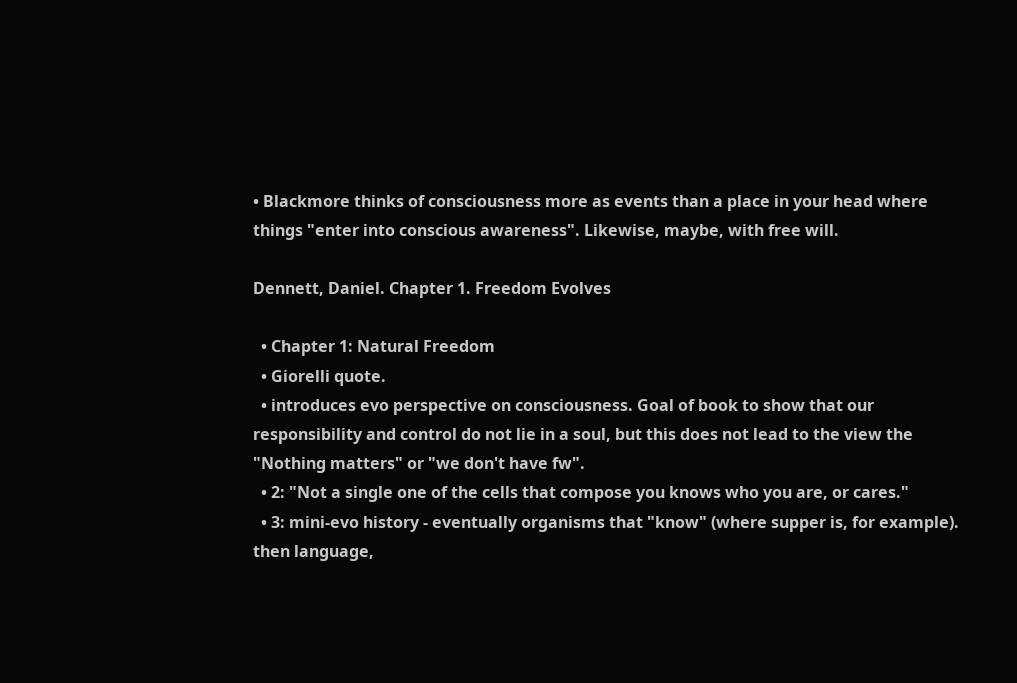• Blackmore thinks of consciousness more as events than a place in your head where things "enter into conscious awareness". Likewise, maybe, with free will.

Dennett, Daniel. Chapter 1. Freedom Evolves

  • Chapter 1: Natural Freedom
  • Giorelli quote.
  • introduces evo perspective on consciousness. Goal of book to show that our responsibility and control do not lie in a soul, but this does not lead to the view the "Nothing matters" or "we don't have fw".
  • 2: "Not a single one of the cells that compose you knows who you are, or cares."
  • 3: mini-evo history - eventually organisms that "know" (where supper is, for example). then language,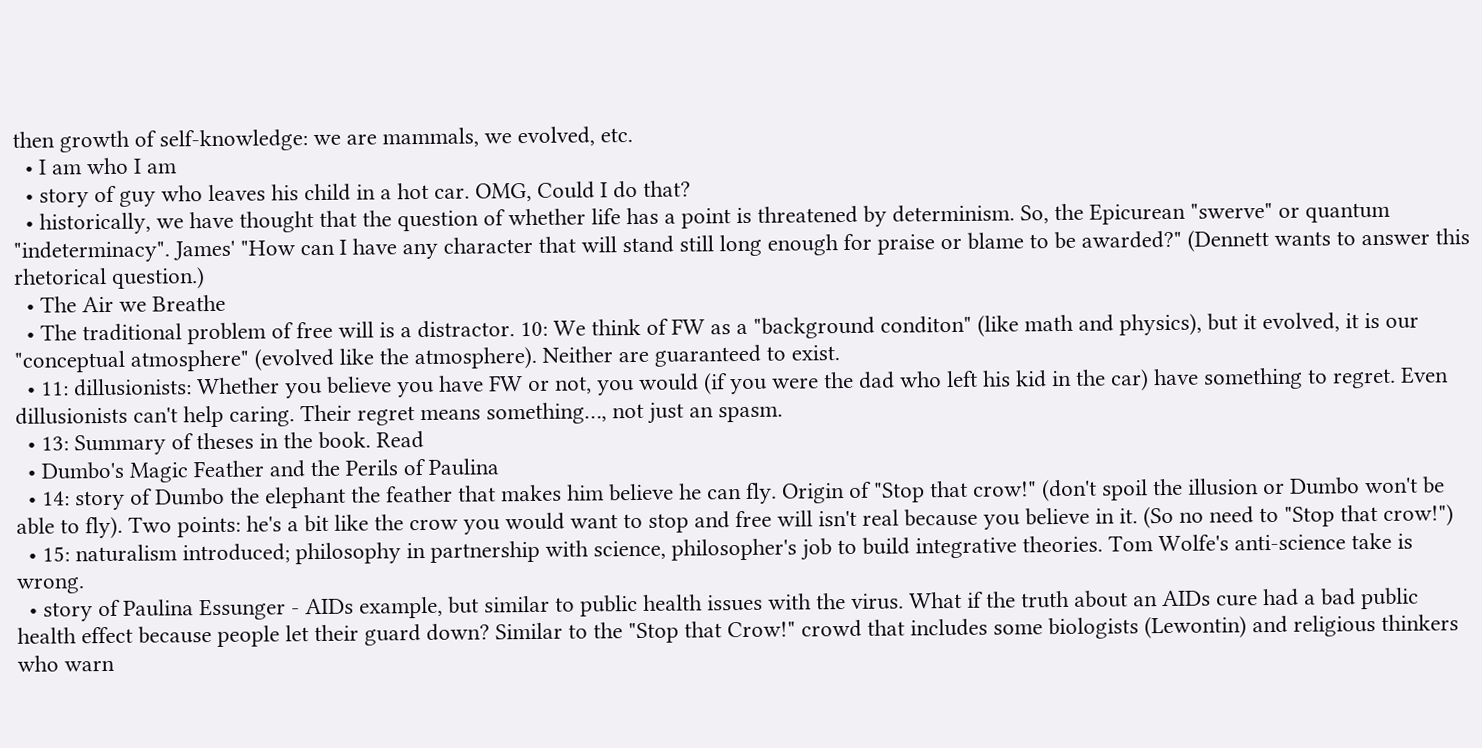then growth of self-knowledge: we are mammals, we evolved, etc.
  • I am who I am
  • story of guy who leaves his child in a hot car. OMG, Could I do that?
  • historically, we have thought that the question of whether life has a point is threatened by determinism. So, the Epicurean "swerve" or quantum "indeterminacy". James' "How can I have any character that will stand still long enough for praise or blame to be awarded?" (Dennett wants to answer this rhetorical question.)
  • The Air we Breathe
  • The traditional problem of free will is a distractor. 10: We think of FW as a "background conditon" (like math and physics), but it evolved, it is our "conceptual atmosphere" (evolved like the atmosphere). Neither are guaranteed to exist.
  • 11: dillusionists: Whether you believe you have FW or not, you would (if you were the dad who left his kid in the car) have something to regret. Even dillusionists can't help caring. Their regret means something…, not just an spasm.
  • 13: Summary of theses in the book. Read
  • Dumbo's Magic Feather and the Perils of Paulina
  • 14: story of Dumbo the elephant the feather that makes him believe he can fly. Origin of "Stop that crow!" (don't spoil the illusion or Dumbo won't be able to fly). Two points: he's a bit like the crow you would want to stop and free will isn't real because you believe in it. (So no need to "Stop that crow!")
  • 15: naturalism introduced; philosophy in partnership with science, philosopher's job to build integrative theories. Tom Wolfe's anti-science take is wrong.
  • story of Paulina Essunger - AIDs example, but similar to public health issues with the virus. What if the truth about an AIDs cure had a bad public health effect because people let their guard down? Similar to the "Stop that Crow!" crowd that includes some biologists (Lewontin) and religious thinkers who warn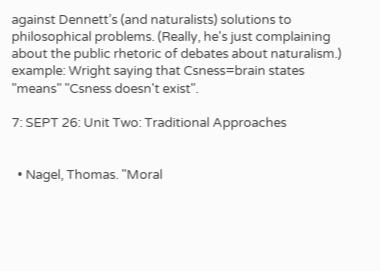against Dennett’s (and naturalists) solutions to philosophical problems. (Really, he's just complaining about the public rhetoric of debates about naturalism.) example: Wright saying that Csness=brain states "means" "Csness doesn't exist".

7: SEPT 26: Unit Two: Traditional Approaches


  • Nagel, Thomas. "Moral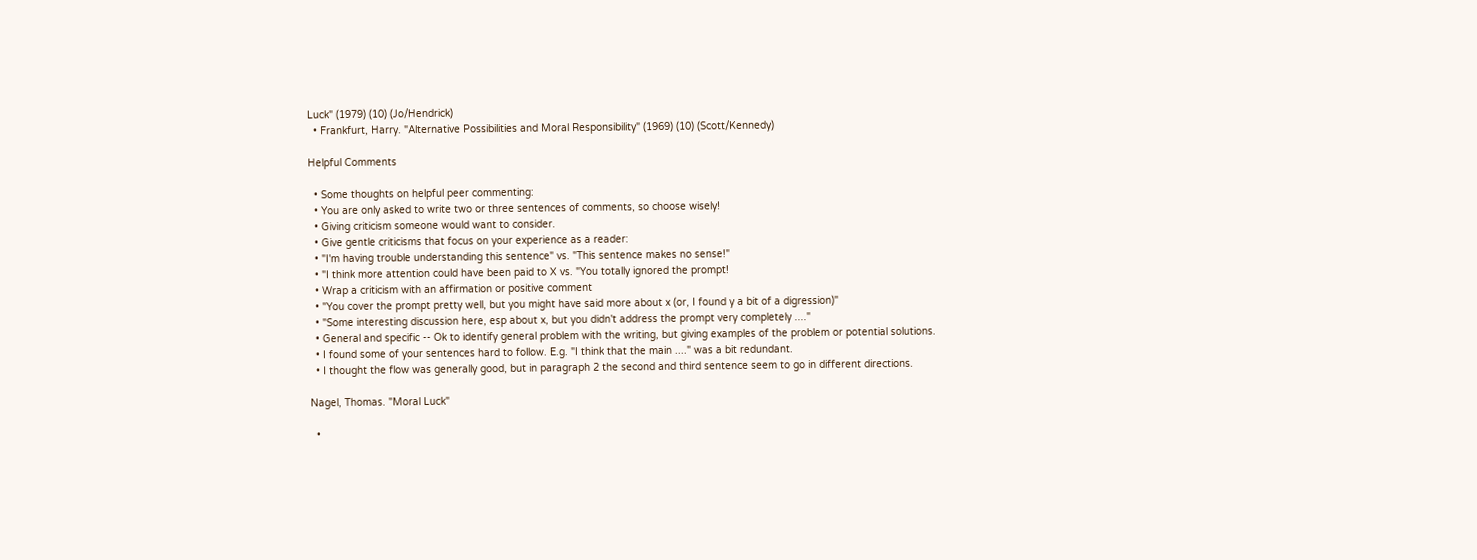Luck" (1979) (10) (Jo/Hendrick)
  • Frankfurt, Harry. "Alternative Possibilities and Moral Responsibility" (1969) (10) (Scott/Kennedy)

Helpful Comments

  • Some thoughts on helpful peer commenting:
  • You are only asked to write two or three sentences of comments, so choose wisely!
  • Giving criticism someone would want to consider.
  • Give gentle criticisms that focus on your experience as a reader:
  • "I'm having trouble understanding this sentence" vs. "This sentence makes no sense!"
  • "I think more attention could have been paid to X vs. "You totally ignored the prompt!
  • Wrap a criticism with an affirmation or positive comment
  • "You cover the prompt pretty well, but you might have said more about x (or, I found y a bit of a digression)"
  • "Some interesting discussion here, esp about x, but you didn't address the prompt very completely ...."
  • General and specific -- Ok to identify general problem with the writing, but giving examples of the problem or potential solutions.
  • I found some of your sentences hard to follow. E.g. "I think that the main ...." was a bit redundant.
  • I thought the flow was generally good, but in paragraph 2 the second and third sentence seem to go in different directions.

Nagel, Thomas. "Moral Luck"

  •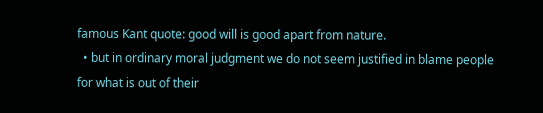famous Kant quote: good will is good apart from nature.
  • but in ordinary moral judgment we do not seem justified in blame people for what is out of their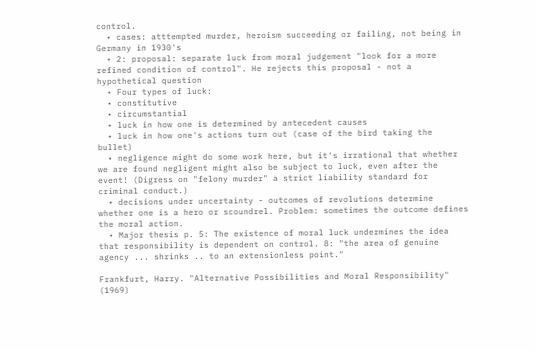control.
  • cases: atttempted murder, heroism succeeding or failing, not being in Germany in 1930's
  • 2: proposal: separate luck from moral judgement "look for a more refined condition of control". He rejects this proposal - not a hypothetical question
  • Four types of luck:
  • constitutive
  • circumstantial
  • luck in how one is determined by antecedent causes
  • luck in how one's actions turn out (case of the bird taking the bullet)
  • negligence might do some work here, but it's irrational that whether we are found negligent might also be subject to luck, even after the event! (Digress on "felony murder" a strict liability standard for criminal conduct.)
  • decisions under uncertainty - outcomes of revolutions determine whether one is a hero or scoundrel. Problem: sometimes the outcome defines the moral action.
  • Major thesis p. 5: The existence of moral luck undermines the idea that responsibility is dependent on control. 8: "the area of genuine agency ... shrinks .. to an extensionless point."

Frankfurt, Harry. "Alternative Possibilities and Moral Responsibility" (1969)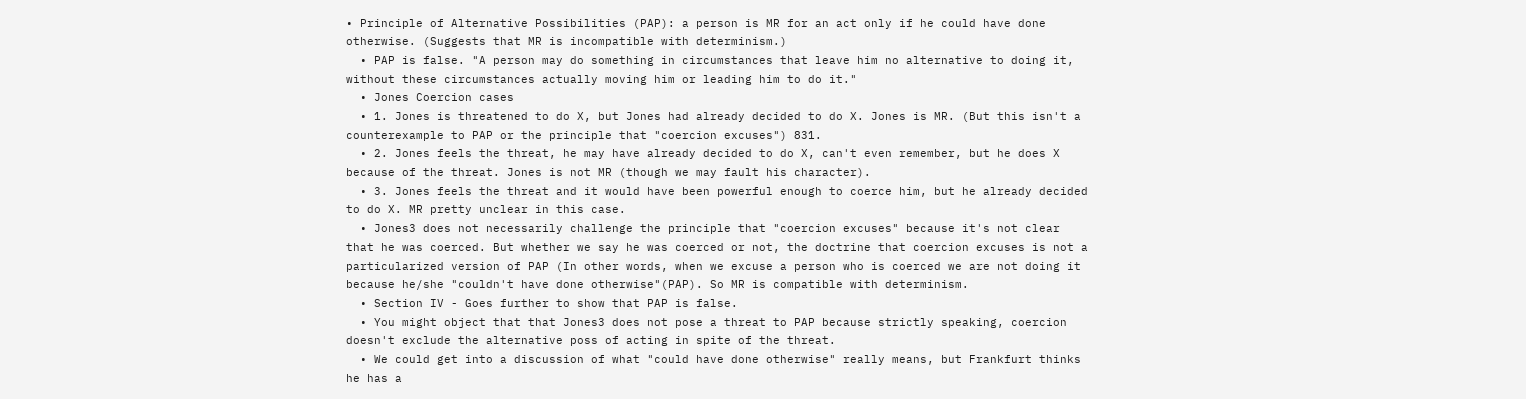• Principle of Alternative Possibilities (PAP): a person is MR for an act only if he could have done otherwise. (Suggests that MR is incompatible with determinism.)
  • PAP is false. "A person may do something in circumstances that leave him no alternative to doing it, without these circumstances actually moving him or leading him to do it."
  • Jones Coercion cases
  • 1. Jones is threatened to do X, but Jones had already decided to do X. Jones is MR. (But this isn't a counterexample to PAP or the principle that "coercion excuses") 831.
  • 2. Jones feels the threat, he may have already decided to do X, can't even remember, but he does X because of the threat. Jones is not MR (though we may fault his character).
  • 3. Jones feels the threat and it would have been powerful enough to coerce him, but he already decided to do X. MR pretty unclear in this case.
  • Jones3 does not necessarily challenge the principle that "coercion excuses" because it's not clear that he was coerced. But whether we say he was coerced or not, the doctrine that coercion excuses is not a particularized version of PAP (In other words, when we excuse a person who is coerced we are not doing it because he/she "couldn't have done otherwise"(PAP). So MR is compatible with determinism.
  • Section IV - Goes further to show that PAP is false.
  • You might object that that Jones3 does not pose a threat to PAP because strictly speaking, coercion doesn't exclude the alternative poss of acting in spite of the threat.
  • We could get into a discussion of what "could have done otherwise" really means, but Frankfurt thinks he has a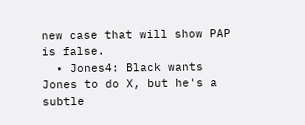new case that will show PAP is false.
  • Jones4: Black wants Jones to do X, but he's a subtle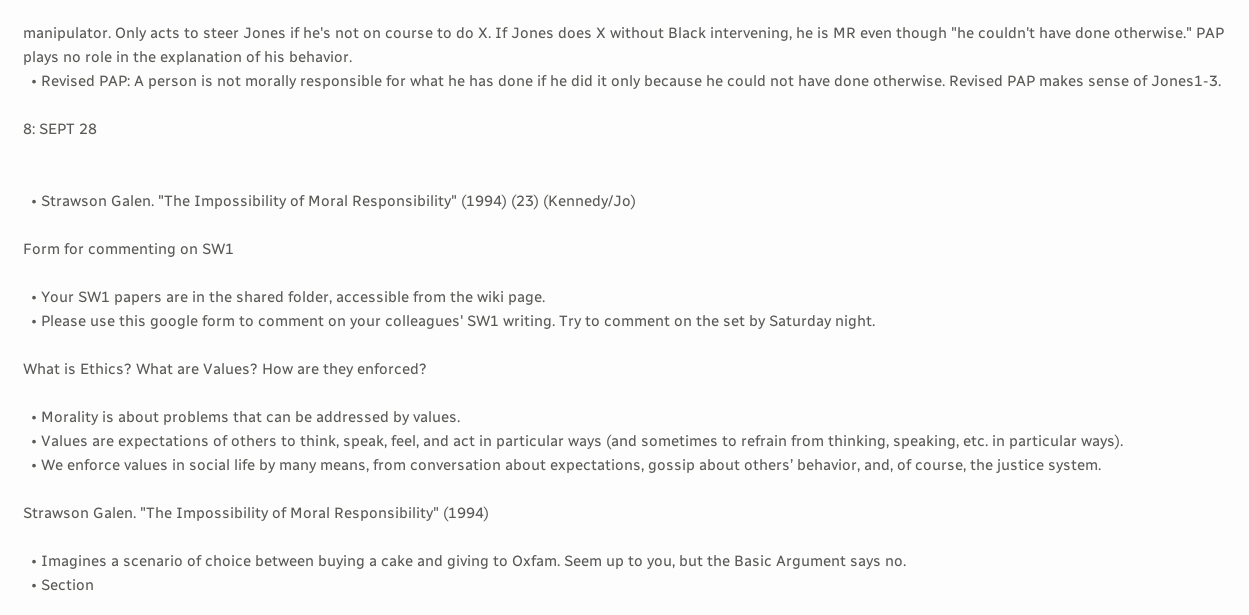manipulator. Only acts to steer Jones if he's not on course to do X. If Jones does X without Black intervening, he is MR even though "he couldn't have done otherwise." PAP plays no role in the explanation of his behavior.
  • Revised PAP: A person is not morally responsible for what he has done if he did it only because he could not have done otherwise. Revised PAP makes sense of Jones1-3.

8: SEPT 28


  • Strawson Galen. "The Impossibility of Moral Responsibility" (1994) (23) (Kennedy/Jo)

Form for commenting on SW1

  • Your SW1 papers are in the shared folder, accessible from the wiki page.
  • Please use this google form to comment on your colleagues' SW1 writing. Try to comment on the set by Saturday night.

What is Ethics? What are Values? How are they enforced?

  • Morality is about problems that can be addressed by values.
  • Values are expectations of others to think, speak, feel, and act in particular ways (and sometimes to refrain from thinking, speaking, etc. in particular ways).
  • We enforce values in social life by many means, from conversation about expectations, gossip about others’ behavior, and, of course, the justice system.

Strawson Galen. "The Impossibility of Moral Responsibility" (1994)

  • Imagines a scenario of choice between buying a cake and giving to Oxfam. Seem up to you, but the Basic Argument says no.
  • Section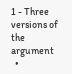1 - Three versions of the argument
  •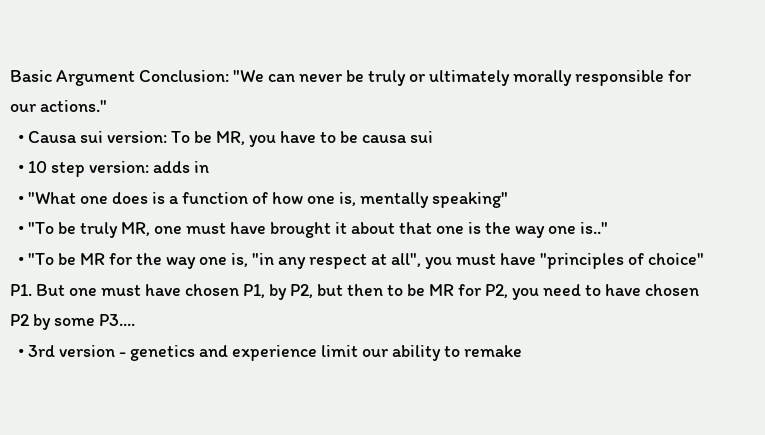Basic Argument Conclusion: "We can never be truly or ultimately morally responsible for our actions."
  • Causa sui version: To be MR, you have to be causa sui
  • 10 step version: adds in
  • "What one does is a function of how one is, mentally speaking"
  • "To be truly MR, one must have brought it about that one is the way one is.."
  • "To be MR for the way one is, "in any respect at all", you must have "principles of choice" P1. But one must have chosen P1, by P2, but then to be MR for P2, you need to have chosen P2 by some P3....
  • 3rd version - genetics and experience limit our ability to remake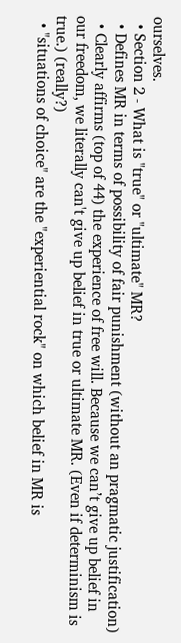ourselves.
  • Section 2 - What is "true" or "ultimate" MR?
  • Defines MR in terms of possibility of fair punishment (without an pragmatic justification)
  • Clearly affirms (top of 44) the experience of free will. Because we can’t give up belief in our freedom, we literally can't give up belief in true or ultimate MR. (Even if determinism is true.) (really?)
  • "situations of choice" are the "experiential rock" on which belief in MR is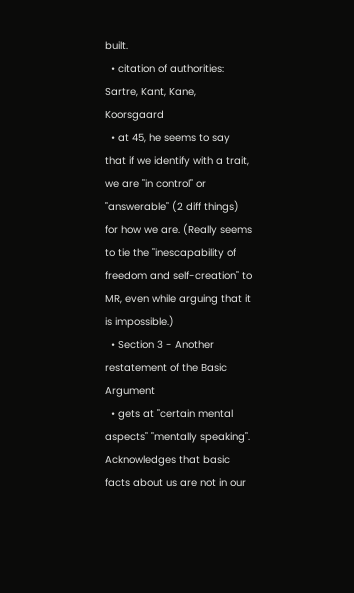built.
  • citation of authorities: Sartre, Kant, Kane, Koorsgaard
  • at 45, he seems to say that if we identify with a trait, we are "in control" or "answerable" (2 diff things) for how we are. (Really seems to tie the "inescapability of freedom and self-creation" to MR, even while arguing that it is impossible.)
  • Section 3 - Another restatement of the Basic Argument
  • gets at "certain mental aspects" "mentally speaking". Acknowledges that basic facts about us are not in our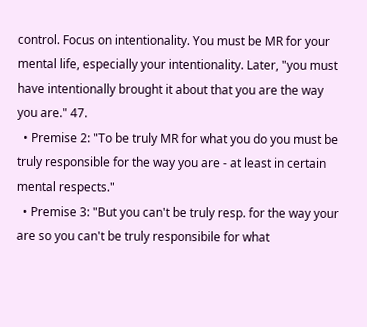control. Focus on intentionality. You must be MR for your mental life, especially your intentionality. Later, "you must have intentionally brought it about that you are the way you are." 47.
  • Premise 2: "To be truly MR for what you do you must be truly responsible for the way you are - at least in certain mental respects."
  • Premise 3: "But you can't be truly resp. for the way your are so you can't be truly responsibile for what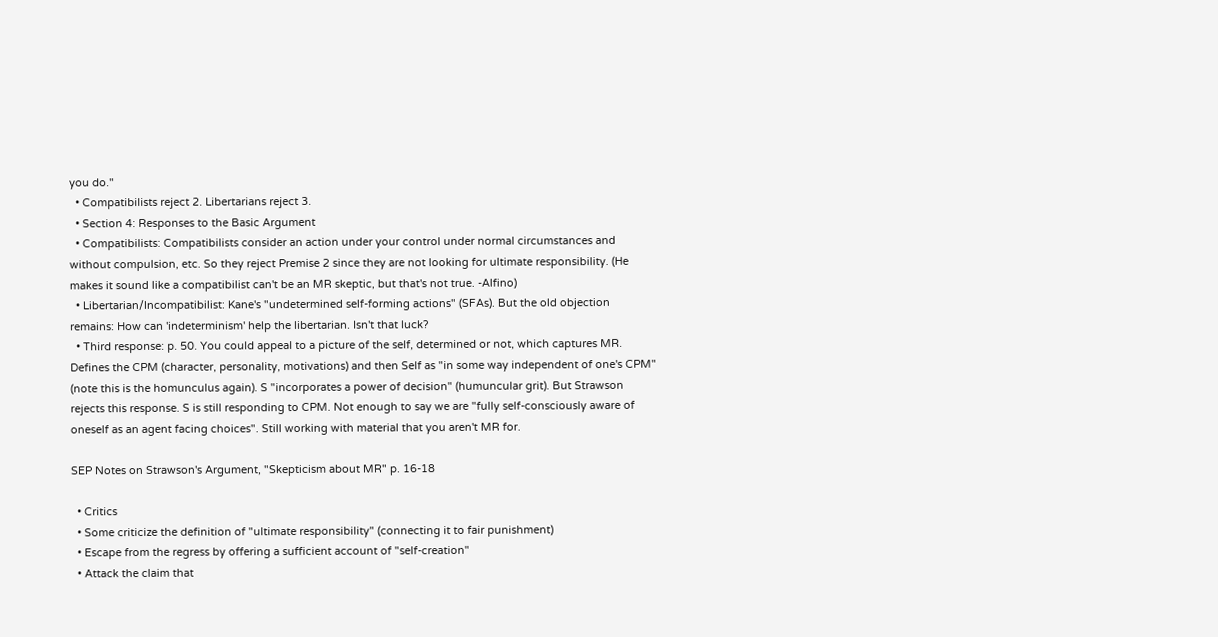you do."
  • Compatibilists reject 2. Libertarians reject 3.
  • Section 4: Responses to the Basic Argument
  • Compatibilists: Compatibilists consider an action under your control under normal circumstances and without compulsion, etc. So they reject Premise 2 since they are not looking for ultimate responsibility. (He makes it sound like a compatibilist can't be an MR skeptic, but that's not true. -Alfino)
  • Libertarian/Incompatibilist: Kane's "undetermined self-forming actions" (SFAs). But the old objection remains: How can 'indeterminism' help the libertarian. Isn't that luck?
  • Third response: p. 50. You could appeal to a picture of the self, determined or not, which captures MR. Defines the CPM (character, personality, motivations) and then Self as "in some way independent of one's CPM" (note this is the homunculus again). S "incorporates a power of decision" (humuncular grit). But Strawson rejects this response. S is still responding to CPM. Not enough to say we are "fully self-consciously aware of oneself as an agent facing choices". Still working with material that you aren't MR for.

SEP Notes on Strawson's Argument, "Skepticism about MR" p. 16-18

  • Critics
  • Some criticize the definition of "ultimate responsibility" (connecting it to fair punishment)
  • Escape from the regress by offering a sufficient account of "self-creation"
  • Attack the claim that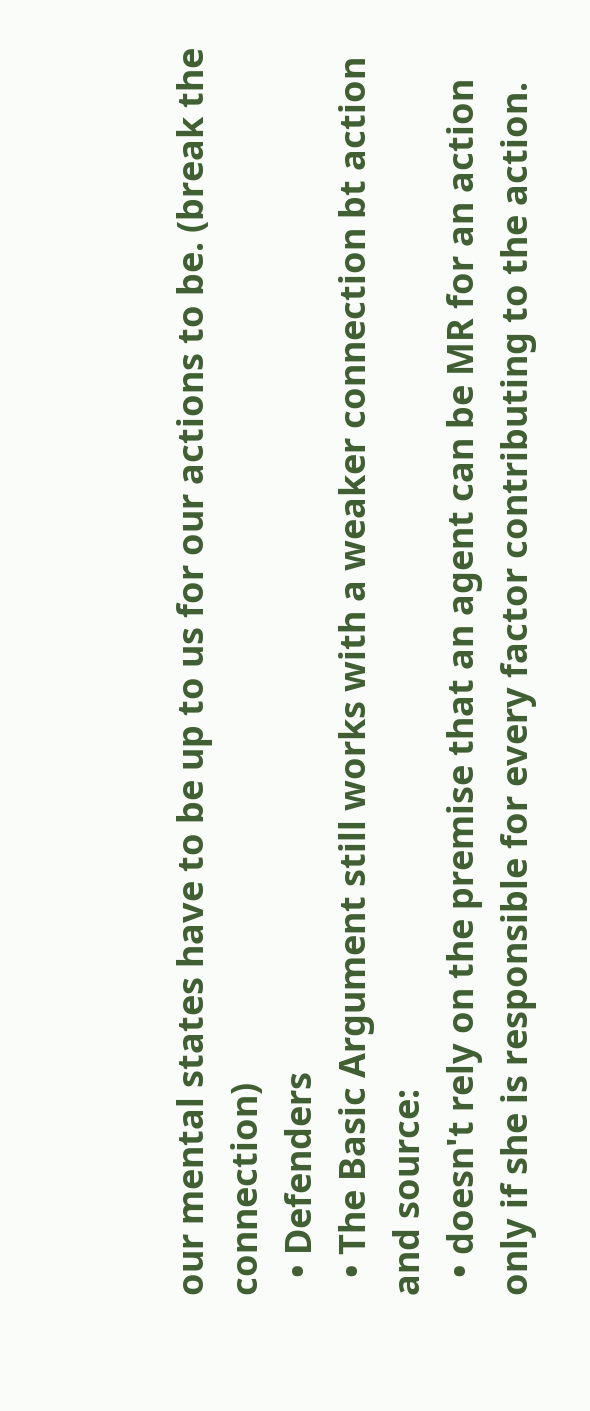our mental states have to be up to us for our actions to be. (break the connection)
  • Defenders
  • The Basic Argument still works with a weaker connection bt action and source:
  • doesn't rely on the premise that an agent can be MR for an action only if she is responsible for every factor contributing to the action.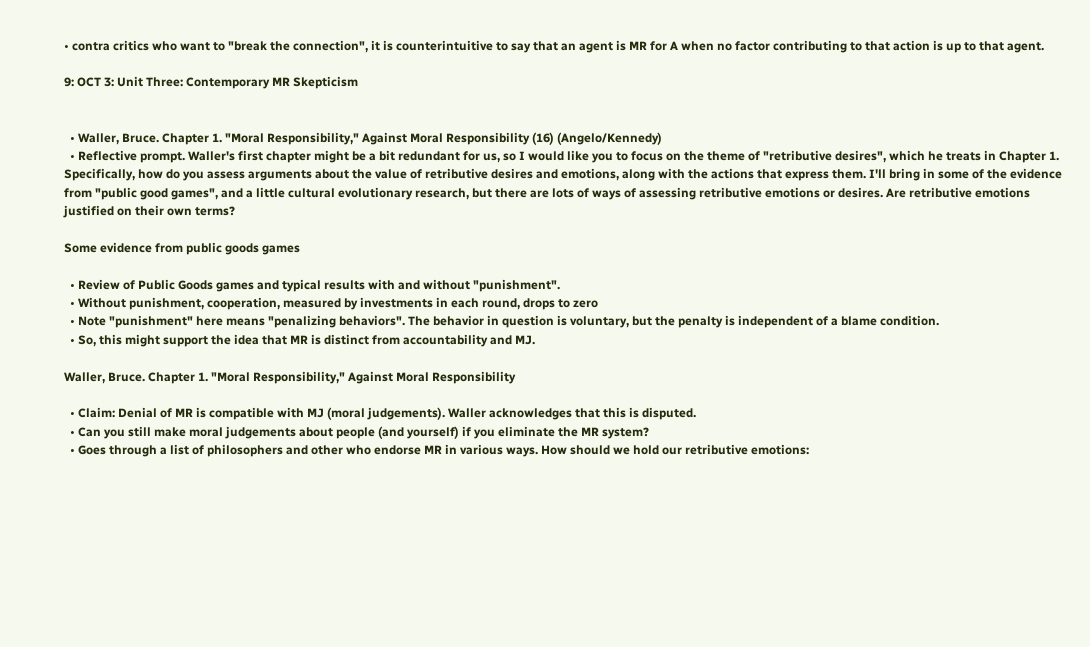• contra critics who want to "break the connection", it is counterintuitive to say that an agent is MR for A when no factor contributing to that action is up to that agent.

9: OCT 3: Unit Three: Contemporary MR Skepticism


  • Waller, Bruce. Chapter 1. "Moral Responsibility," Against Moral Responsibility (16) (Angelo/Kennedy)
  • Reflective prompt. Waller's first chapter might be a bit redundant for us, so I would like you to focus on the theme of "retributive desires", which he treats in Chapter 1. Specifically, how do you assess arguments about the value of retributive desires and emotions, along with the actions that express them. I'll bring in some of the evidence from "public good games", and a little cultural evolutionary research, but there are lots of ways of assessing retributive emotions or desires. Are retributive emotions justified on their own terms?

Some evidence from public goods games

  • Review of Public Goods games and typical results with and without "punishment".
  • Without punishment, cooperation, measured by investments in each round, drops to zero
  • Note "punishment" here means "penalizing behaviors". The behavior in question is voluntary, but the penalty is independent of a blame condition.
  • So, this might support the idea that MR is distinct from accountability and MJ.

Waller, Bruce. Chapter 1. "Moral Responsibility," Against Moral Responsibility

  • Claim: Denial of MR is compatible with MJ (moral judgements). Waller acknowledges that this is disputed.
  • Can you still make moral judgements about people (and yourself) if you eliminate the MR system?
  • Goes through a list of philosophers and other who endorse MR in various ways. How should we hold our retributive emotions: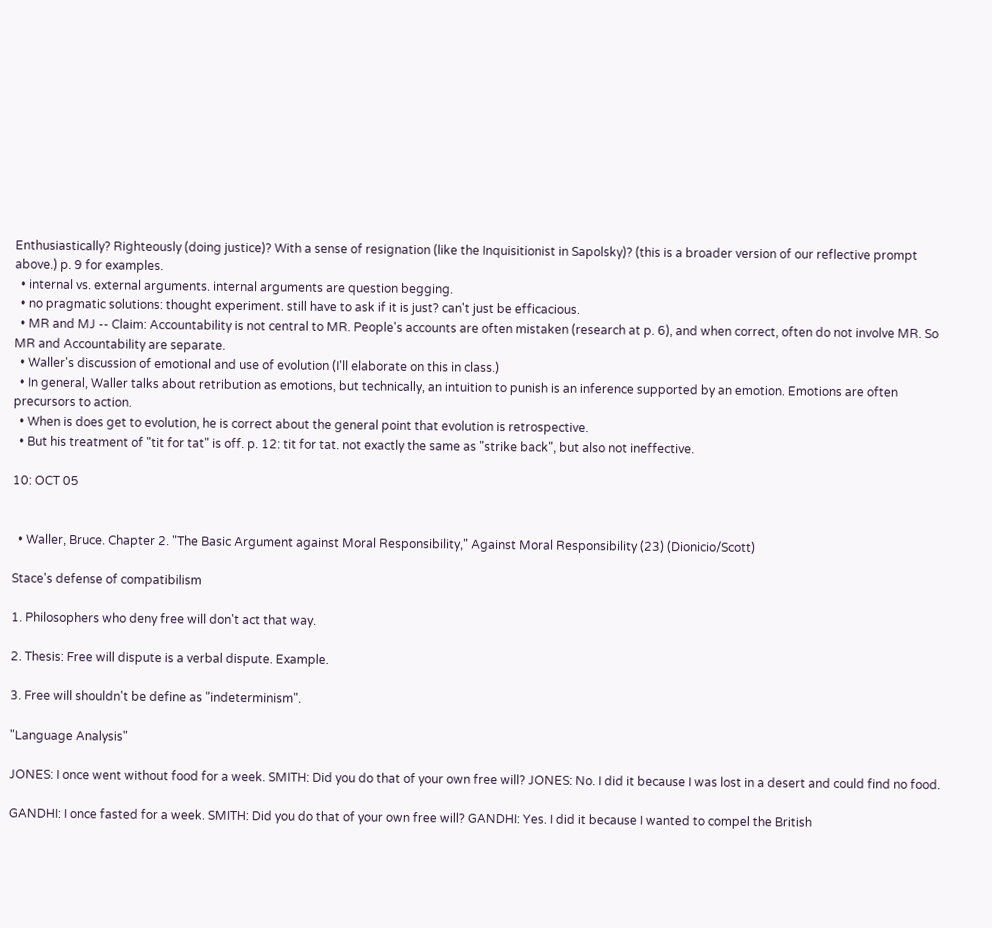Enthusiastically? Righteously (doing justice)? With a sense of resignation (like the Inquisitionist in Sapolsky)? (this is a broader version of our reflective prompt above.) p. 9 for examples.
  • internal vs. external arguments. internal arguments are question begging.
  • no pragmatic solutions: thought experiment. still have to ask if it is just? can't just be efficacious.
  • MR and MJ -- Claim: Accountability is not central to MR. People's accounts are often mistaken (research at p. 6), and when correct, often do not involve MR. So MR and Accountability are separate.
  • Waller's discussion of emotional and use of evolution (I'll elaborate on this in class.)
  • In general, Waller talks about retribution as emotions, but technically, an intuition to punish is an inference supported by an emotion. Emotions are often precursors to action.
  • When is does get to evolution, he is correct about the general point that evolution is retrospective.
  • But his treatment of "tit for tat" is off. p. 12: tit for tat. not exactly the same as "strike back", but also not ineffective.

10: OCT 05


  • Waller, Bruce. Chapter 2. "The Basic Argument against Moral Responsibility," Against Moral Responsibility (23) (Dionicio/Scott)

Stace's defense of compatibilism

1. Philosophers who deny free will don't act that way.

2. Thesis: Free will dispute is a verbal dispute. Example.

3. Free will shouldn't be define as "indeterminism".

"Language Analysis"

JONES: I once went without food for a week. SMITH: Did you do that of your own free will? JONES: No. I did it because I was lost in a desert and could find no food.

GANDHI: I once fasted for a week. SMITH: Did you do that of your own free will? GANDHI: Yes. I did it because I wanted to compel the British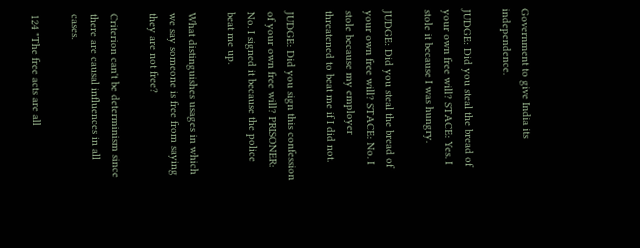Government to give India its independence.

JUDGE: Did you steal the bread of your own free will? STACE: Yes. I stole it because I was hungry.

JUDGE: Did you steal the bread of your own free will? STACE: No. I stole because my employer threatened to beat me if I did not.

JUDGE: Did you sign this confession of your own free will? PRISONER: No. I signed it because the police beat me up.

What distinguishes usages in which we say someone is free from saying they are not free?

Criterion can't be determinism since there are causal influences in all cases.

124 "The free acts are all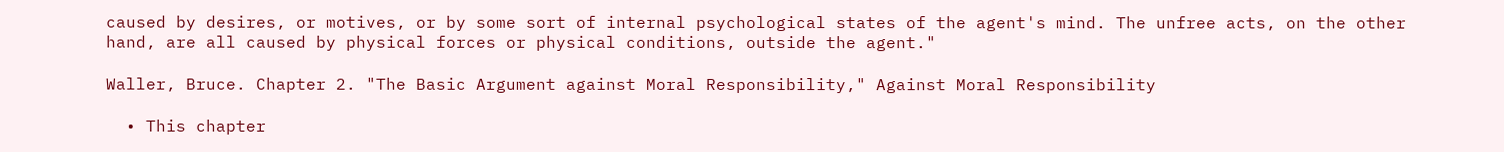caused by desires, or motives, or by some sort of internal psychological states of the agent's mind. The unfree acts, on the other hand, are all caused by physical forces or physical conditions, outside the agent."

Waller, Bruce. Chapter 2. "The Basic Argument against Moral Responsibility," Against Moral Responsibility

  • This chapter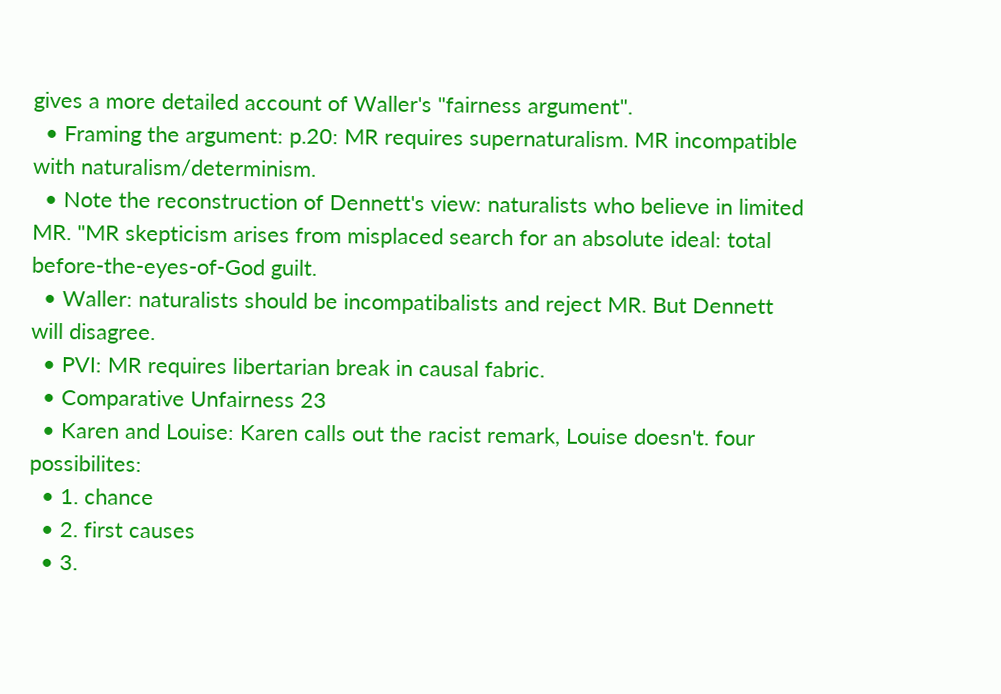gives a more detailed account of Waller's "fairness argument".
  • Framing the argument: p.20: MR requires supernaturalism. MR incompatible with naturalism/determinism.
  • Note the reconstruction of Dennett's view: naturalists who believe in limited MR. "MR skepticism arises from misplaced search for an absolute ideal: total before-the-eyes-of-God guilt.
  • Waller: naturalists should be incompatibalists and reject MR. But Dennett will disagree.
  • PVI: MR requires libertarian break in causal fabric.
  • Comparative Unfairness 23
  • Karen and Louise: Karen calls out the racist remark, Louise doesn't. four possibilites:
  • 1. chance
  • 2. first causes
  • 3.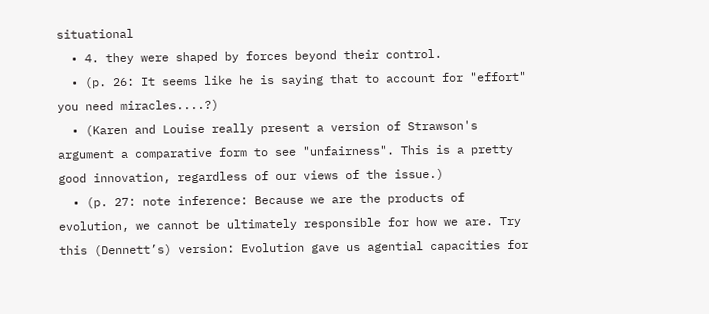situational
  • 4. they were shaped by forces beyond their control.
  • (p. 26: It seems like he is saying that to account for "effort" you need miracles....?)
  • (Karen and Louise really present a version of Strawson's argument a comparative form to see "unfairness". This is a pretty good innovation, regardless of our views of the issue.)
  • (p. 27: note inference: Because we are the products of evolution, we cannot be ultimately responsible for how we are. Try this (Dennett’s) version: Evolution gave us agential capacities for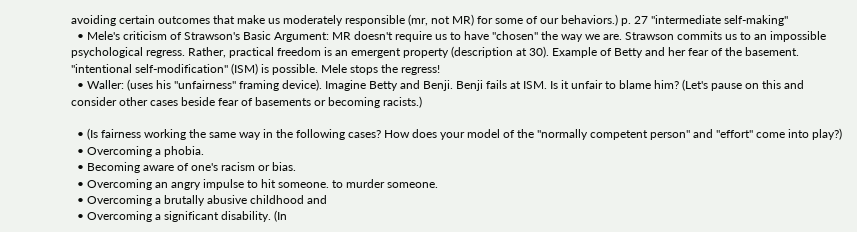avoiding certain outcomes that make us moderately responsible (mr, not MR) for some of our behaviors.) p. 27 "intermediate self-making"
  • Mele's criticism of Strawson's Basic Argument: MR doesn't require us to have "chosen" the way we are. Strawson commits us to an impossible psychological regress. Rather, practical freedom is an emergent property (description at 30). Example of Betty and her fear of the basement. "intentional self-modification" (ISM) is possible. Mele stops the regress!
  • Waller: (uses his "unfairness" framing device). Imagine Betty and Benji. Benji fails at ISM. Is it unfair to blame him? (Let's pause on this and consider other cases beside fear of basements or becoming racists.)

  • (Is fairness working the same way in the following cases? How does your model of the "normally competent person" and "effort" come into play?)
  • Overcoming a phobia.
  • Becoming aware of one's racism or bias.
  • Overcoming an angry impulse to hit someone. to murder someone.
  • Overcoming a brutally abusive childhood and
  • Overcoming a significant disability. (In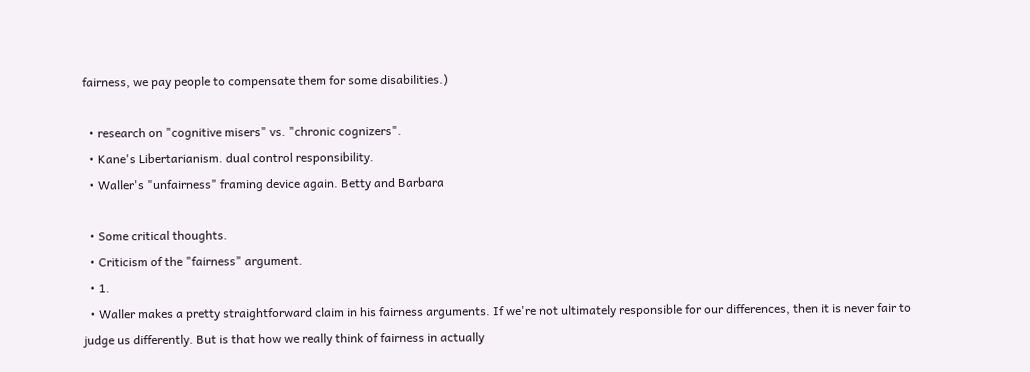fairness, we pay people to compensate them for some disabilities.)

  • research on "cognitive misers" vs. "chronic cognizers".
  • Kane's Libertarianism. dual control responsibility.
  • Waller's "unfairness" framing device again. Betty and Barbara

  • Some critical thoughts.
  • Criticism of the "fairness" argument.
  • 1.
  • Waller makes a pretty straightforward claim in his fairness arguments. If we're not ultimately responsible for our differences, then it is never fair to judge us differently. But is that how we really think of fairness in actually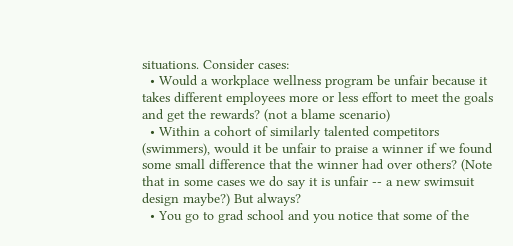situations. Consider cases:
  • Would a workplace wellness program be unfair because it takes different employees more or less effort to meet the goals and get the rewards? (not a blame scenario)
  • Within a cohort of similarly talented competitors (swimmers), would it be unfair to praise a winner if we found some small difference that the winner had over others? (Note that in some cases we do say it is unfair -- a new swimsuit design maybe?) But always?
  • You go to grad school and you notice that some of the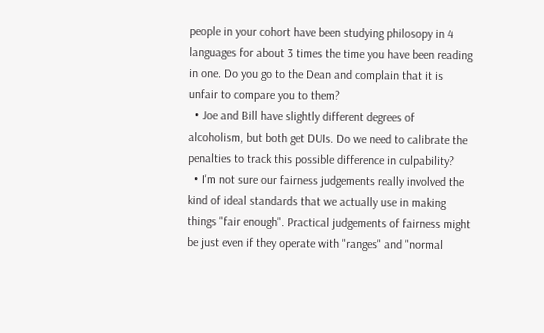people in your cohort have been studying philosopy in 4 languages for about 3 times the time you have been reading in one. Do you go to the Dean and complain that it is unfair to compare you to them?
  • Joe and Bill have slightly different degrees of alcoholism, but both get DUIs. Do we need to calibrate the penalties to track this possible difference in culpability?
  • I'm not sure our fairness judgements really involved the kind of ideal standards that we actually use in making things "fair enough". Practical judgements of fairness might be just even if they operate with "ranges" and "normal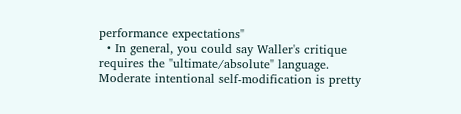performance expectations"
  • In general, you could say Waller's critique requires the "ultimate/absolute" language. Moderate intentional self-modification is pretty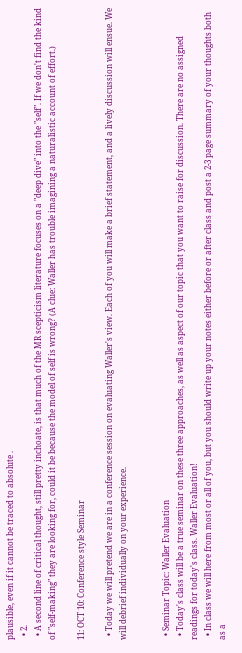plausible, even if it cannot be traced to absolute .
  • 2.
  • A second line of critical thought, still pretty inchoate, is that much of the MR scepticism literature focuses on a "deep dive" into the "self". If we don't find the kind of "self-making" they are looking for, could it be because the model of self is wrong? (A clue: Waller has trouble imagining a naturalistic account of effort.)

11: OCT 10: Conference style Seminar

  • Today we will pretend we are in a conference session on evaluating Waller's view. Each of you will make a brief statement, and a lively discussion will ensue. We will debrief individually on your experience.


  • Seminar Topic: Waller Evaluation
  • Today's class will be a true seminar on these three approaches, as well as aspect of our topic that you want to raise for discussion. There are no assigned readings for today's class. Waller Evaluation!
  • In class we will here from most or all of you, but you should write up your notes either before or after class and post a 2-3 page summary of your thoughts both as a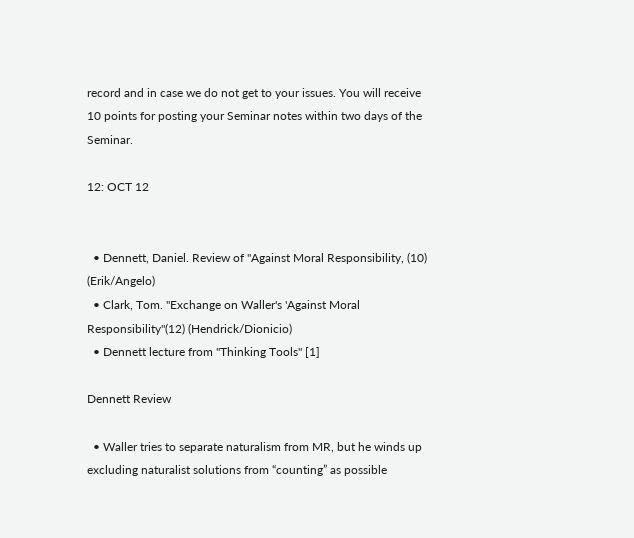record and in case we do not get to your issues. You will receive 10 points for posting your Seminar notes within two days of the Seminar.

12: OCT 12


  • Dennett, Daniel. Review of "Against Moral Responsibility, (10) (Erik/Angelo)
  • Clark, Tom. "Exchange on Waller's 'Against Moral Responsibility"(12) (Hendrick/Dionicio)
  • Dennett lecture from "Thinking Tools" [1]

Dennett Review

  • Waller tries to separate naturalism from MR, but he winds up excluding naturalist solutions from “counting” as possible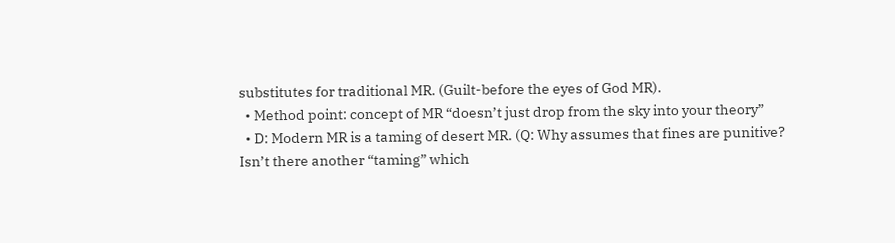substitutes for traditional MR. (Guilt-before the eyes of God MR).
  • Method point: concept of MR “doesn’t just drop from the sky into your theory”
  • D: Modern MR is a taming of desert MR. (Q: Why assumes that fines are punitive? Isn’t there another “taming” which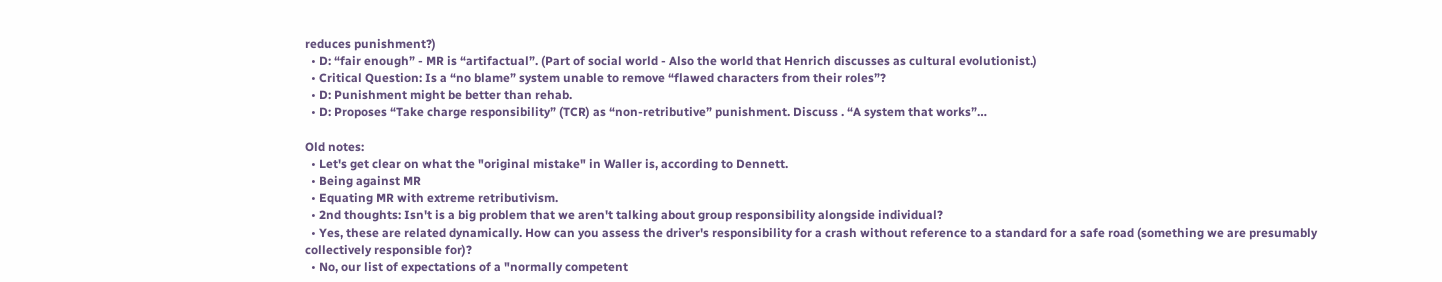reduces punishment?)
  • D: “fair enough” - MR is “artifactual”. (Part of social world - Also the world that Henrich discusses as cultural evolutionist.)
  • Critical Question: Is a “no blame” system unable to remove “flawed characters from their roles”?
  • D: Punishment might be better than rehab.
  • D: Proposes “Take charge responsibility” (TCR) as “non-retributive” punishment. Discuss . “A system that works”…

Old notes:
  • Let's get clear on what the "original mistake" in Waller is, according to Dennett.
  • Being against MR
  • Equating MR with extreme retributivism.
  • 2nd thoughts: Isn't is a big problem that we aren't talking about group responsibility alongside individual?
  • Yes, these are related dynamically. How can you assess the driver's responsibility for a crash without reference to a standard for a safe road (something we are presumably collectively responsible for)?
  • No, our list of expectations of a "normally competent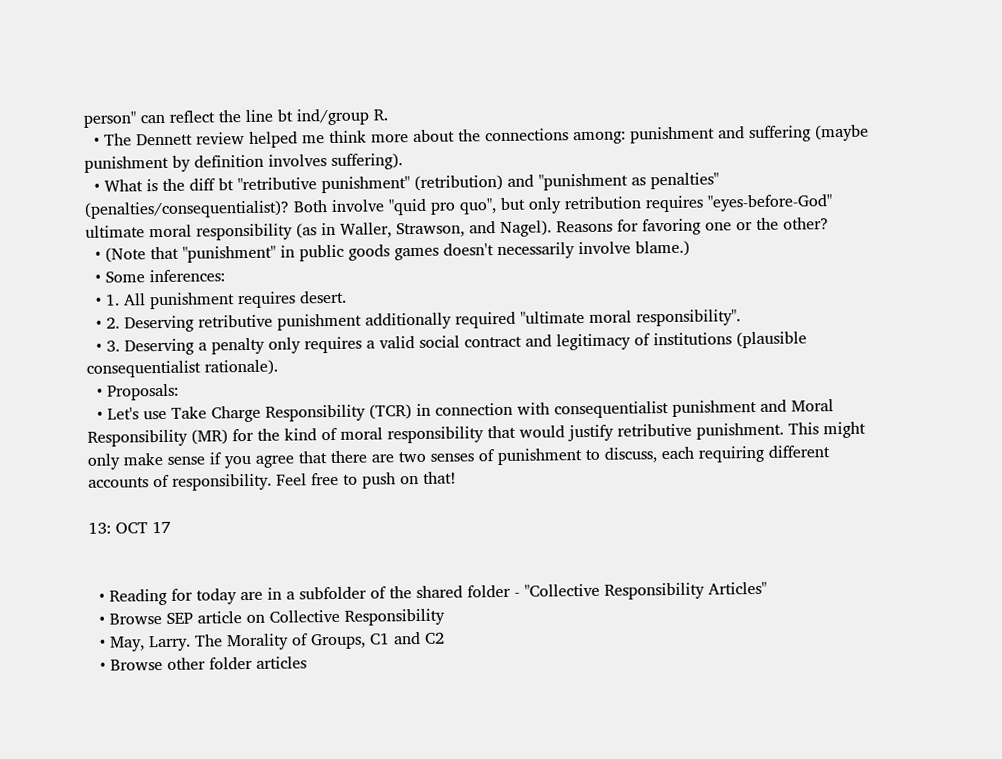person" can reflect the line bt ind/group R.
  • The Dennett review helped me think more about the connections among: punishment and suffering (maybe punishment by definition involves suffering).
  • What is the diff bt "retributive punishment" (retribution) and "punishment as penalties" (penalties/consequentialist)? Both involve "quid pro quo", but only retribution requires "eyes-before-God" ultimate moral responsibility (as in Waller, Strawson, and Nagel). Reasons for favoring one or the other?
  • (Note that "punishment" in public goods games doesn't necessarily involve blame.)
  • Some inferences:
  • 1. All punishment requires desert.
  • 2. Deserving retributive punishment additionally required "ultimate moral responsibility".
  • 3. Deserving a penalty only requires a valid social contract and legitimacy of institutions (plausible consequentialist rationale).
  • Proposals:
  • Let's use Take Charge Responsibility (TCR) in connection with consequentialist punishment and Moral Responsibility (MR) for the kind of moral responsibility that would justify retributive punishment. This might only make sense if you agree that there are two senses of punishment to discuss, each requiring different accounts of responsibility. Feel free to push on that!

13: OCT 17


  • Reading for today are in a subfolder of the shared folder - "Collective Responsibility Articles"
  • Browse SEP article on Collective Responsibility
  • May, Larry. The Morality of Groups, C1 and C2
  • Browse other folder articles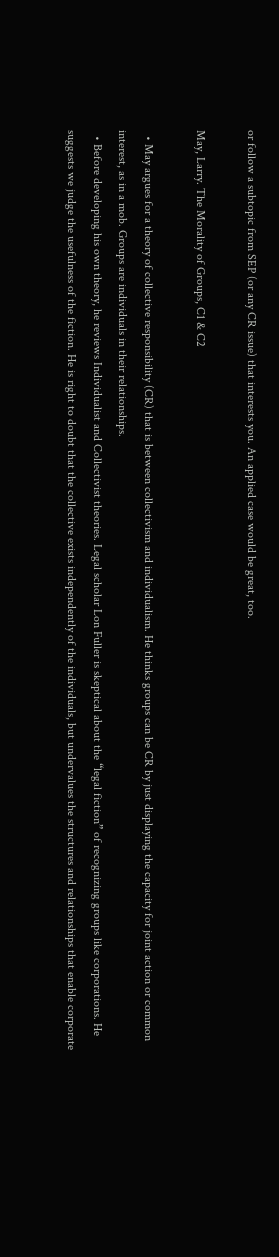or follow a subtopic from SEP (or any CR issue) that interests you. An applied case would be great, too.

May, Larry. The Morality of Groups, C1 & C2

  • May argues for a theory of collective responsibility (CR) that is between collectivism and individualism. He thinks groups can be CR by just displaying the capacity for joint action or common interest, as in a mob. Groups are individuals in their relationships.
  • Before developing his own theory, he reviews Individualist and Collectivist theories. Legal scholar Lon Fuller is skeptical about the “legal fiction” of recognizing groups like corporations. He suggests we judge the usefulness of the fiction. He is right to doubt that the collective exists independently of the individuals, but undervalues the structures and relationships that enable corporate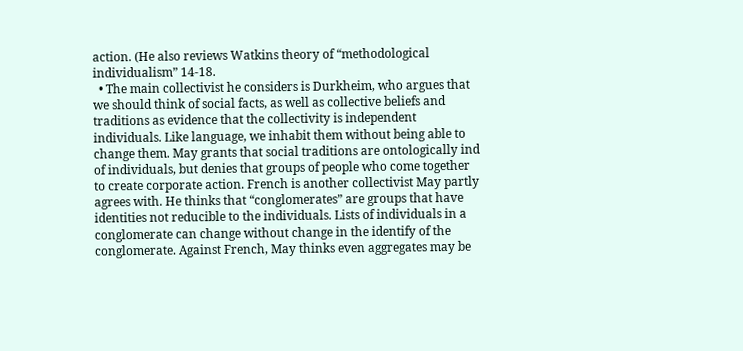action. (He also reviews Watkins theory of “methodological individualism” 14-18.
  • The main collectivist he considers is Durkheim, who argues that we should think of social facts, as well as collective beliefs and traditions as evidence that the collectivity is independent individuals. Like language, we inhabit them without being able to change them. May grants that social traditions are ontologically ind of individuals, but denies that groups of people who come together to create corporate action. French is another collectivist May partly agrees with. He thinks that “conglomerates” are groups that have identities not reducible to the individuals. Lists of individuals in a conglomerate can change without change in the identify of the conglomerate. Against French, May thinks even aggregates may be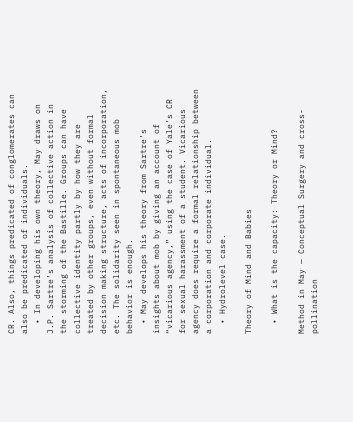CR. Also, things predicated of conglomerates can also be predicated of individuals.
  • In developing his own theory, May draws on J.P. Sartre’s analysis of collective action in the storming of the Bastille. Groups can have collective identity partly by how they are treated by other groups, even without formal decision making structure, acts of incorporation, etc. The solidarity seen in spontaneous mob behavior is enough.
  • May develops his theory from Sartre’s insights about mob by giving an account of “vicarious agency,” using the case of Yale’s CR for sexual harassment of a student. Vicarious agency does require a formal relationship between a corporation and corporate individual.
  • Hydrolevel case.

Theory of Mind and Babies

  • What is the capacity: Theory or Mind?

Method in May — Conceptual Surgery and cross-pollination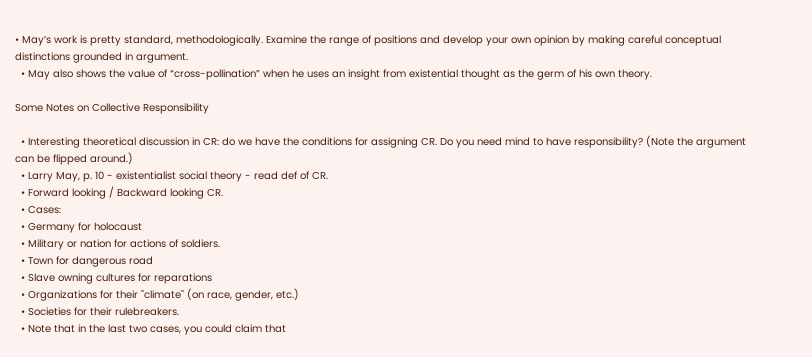• May’s work is pretty standard, methodologically. Examine the range of positions and develop your own opinion by making careful conceptual distinctions grounded in argument.
  • May also shows the value of “cross-pollination” when he uses an insight from existential thought as the germ of his own theory.

Some Notes on Collective Responsibility

  • Interesting theoretical discussion in CR: do we have the conditions for assigning CR. Do you need mind to have responsibility? (Note the argument can be flipped around.)
  • Larry May, p. 10 - existentialist social theory - read def of CR.
  • Forward looking / Backward looking CR.
  • Cases:
  • Germany for holocaust
  • Military or nation for actions of soldiers.
  • Town for dangerous road
  • Slave owning cultures for reparations
  • Organizations for their "climate" (on race, gender, etc.)
  • Societies for their rulebreakers.
  • Note that in the last two cases, you could claim that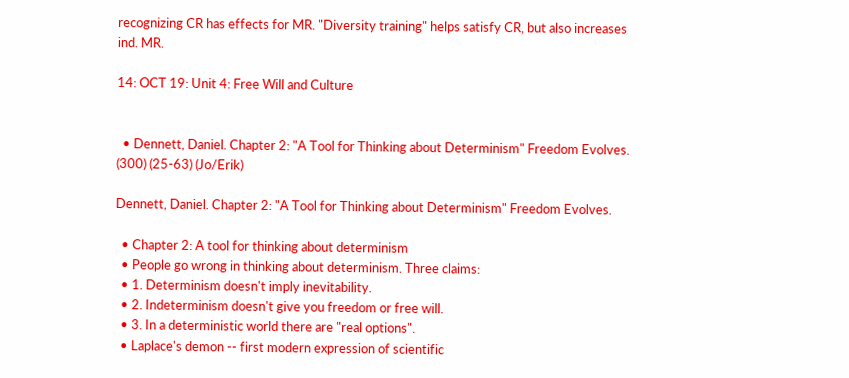recognizing CR has effects for MR. "Diversity training" helps satisfy CR, but also increases ind. MR.

14: OCT 19: Unit 4: Free Will and Culture


  • Dennett, Daniel. Chapter 2: "A Tool for Thinking about Determinism" Freedom Evolves. (300) (25-63) (Jo/Erik)

Dennett, Daniel. Chapter 2: "A Tool for Thinking about Determinism" Freedom Evolves.

  • Chapter 2: A tool for thinking about determinism
  • People go wrong in thinking about determinism. Three claims:
  • 1. Determinism doesn't imply inevitability.
  • 2. Indeterminism doesn't give you freedom or free will.
  • 3. In a deterministic world there are "real options".
  • Laplace's demon -- first modern expression of scientific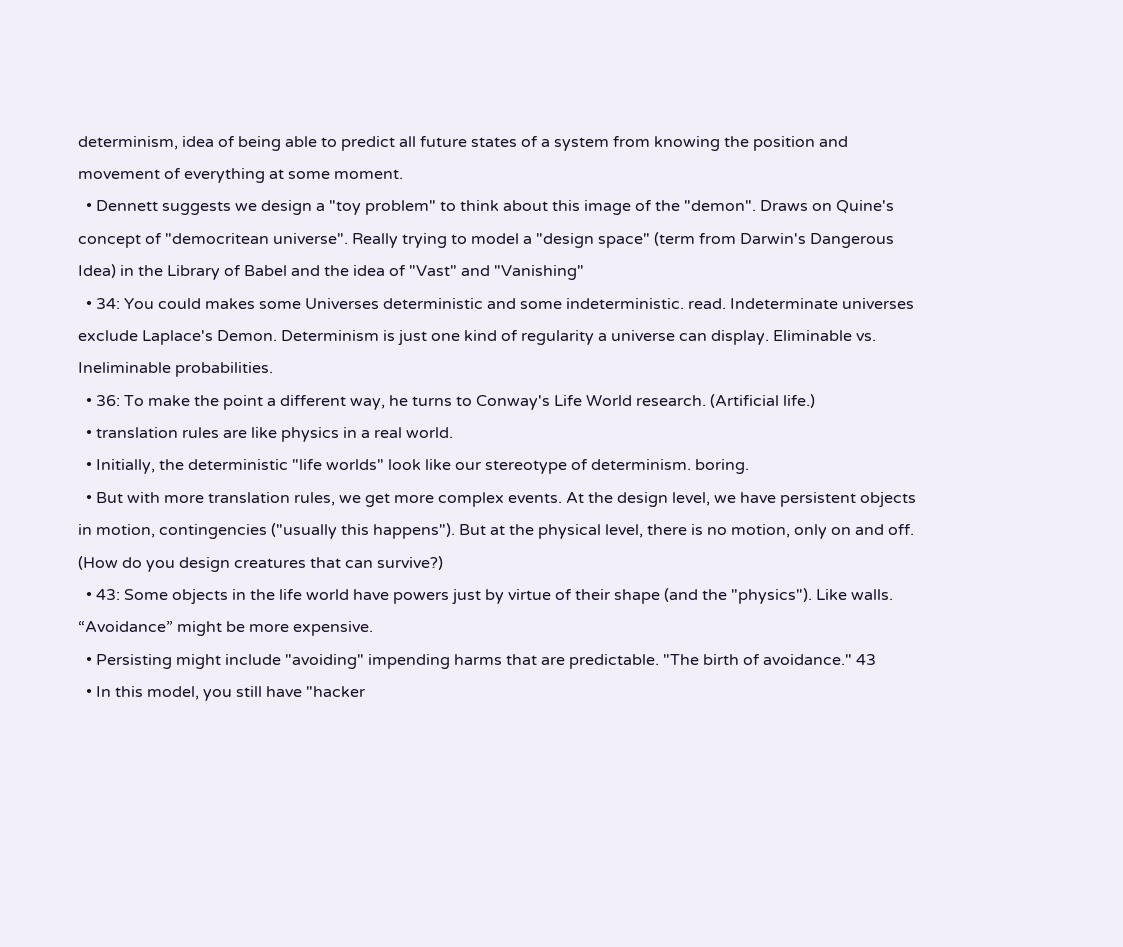determinism, idea of being able to predict all future states of a system from knowing the position and movement of everything at some moment.
  • Dennett suggests we design a "toy problem" to think about this image of the "demon". Draws on Quine's concept of "democritean universe". Really trying to model a "design space" (term from Darwin's Dangerous Idea) in the Library of Babel and the idea of "Vast" and "Vanishing"
  • 34: You could makes some Universes deterministic and some indeterministic. read. Indeterminate universes exclude Laplace's Demon. Determinism is just one kind of regularity a universe can display. Eliminable vs. Ineliminable probabilities.
  • 36: To make the point a different way, he turns to Conway's Life World research. (Artificial life.)
  • translation rules are like physics in a real world.
  • Initially, the deterministic "life worlds" look like our stereotype of determinism. boring.
  • But with more translation rules, we get more complex events. At the design level, we have persistent objects in motion, contingencies ("usually this happens"). But at the physical level, there is no motion, only on and off. (How do you design creatures that can survive?)
  • 43: Some objects in the life world have powers just by virtue of their shape (and the "physics"). Like walls. “Avoidance” might be more expensive.
  • Persisting might include "avoiding" impending harms that are predictable. "The birth of avoidance." 43
  • In this model, you still have "hacker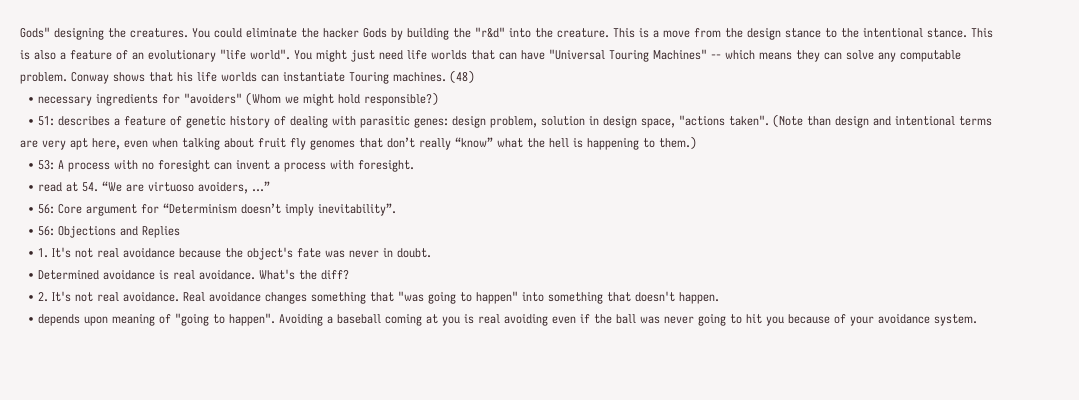Gods" designing the creatures. You could eliminate the hacker Gods by building the "r&d" into the creature. This is a move from the design stance to the intentional stance. This is also a feature of an evolutionary "life world". You might just need life worlds that can have "Universal Touring Machines" -- which means they can solve any computable problem. Conway shows that his life worlds can instantiate Touring machines. (48)
  • necessary ingredients for "avoiders" (Whom we might hold responsible?)
  • 51: describes a feature of genetic history of dealing with parasitic genes: design problem, solution in design space, "actions taken". (Note than design and intentional terms are very apt here, even when talking about fruit fly genomes that don’t really “know” what the hell is happening to them.)
  • 53: A process with no foresight can invent a process with foresight.
  • read at 54. “We are virtuoso avoiders, …”
  • 56: Core argument for “Determinism doesn’t imply inevitability”.
  • 56: Objections and Replies
  • 1. It's not real avoidance because the object's fate was never in doubt.
  • Determined avoidance is real avoidance. What's the diff?
  • 2. It's not real avoidance. Real avoidance changes something that "was going to happen" into something that doesn't happen.
  • depends upon meaning of "going to happen". Avoiding a baseball coming at you is real avoiding even if the ball was never going to hit you because of your avoidance system.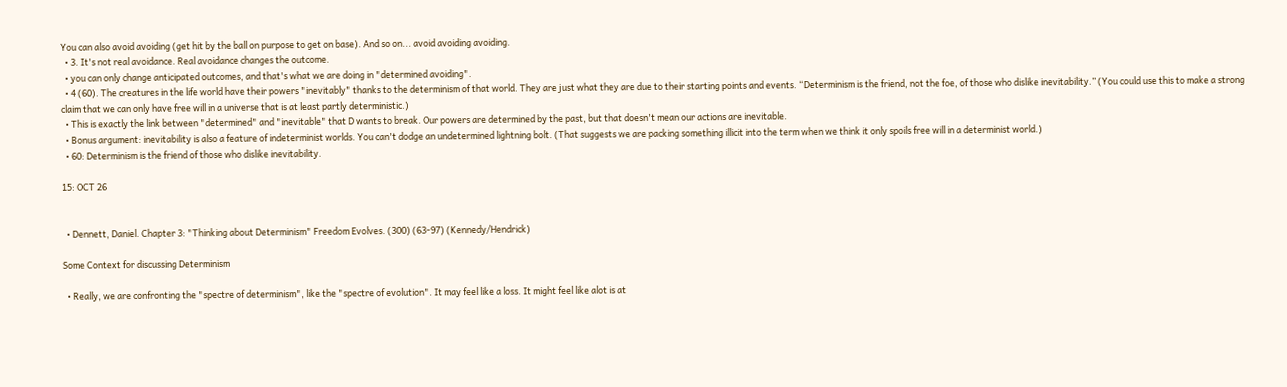You can also avoid avoiding (get hit by the ball on purpose to get on base). And so on... avoid avoiding avoiding.
  • 3. It's not real avoidance. Real avoidance changes the outcome.
  • you can only change anticipated outcomes, and that's what we are doing in "determined avoiding".
  • 4 (60). The creatures in the life world have their powers "inevitably" thanks to the determinism of that world. They are just what they are due to their starting points and events. “Determinism is the friend, not the foe, of those who dislike inevitability.” (You could use this to make a strong claim that we can only have free will in a universe that is at least partly deterministic.)
  • This is exactly the link between "determined" and "inevitable" that D wants to break. Our powers are determined by the past, but that doesn't mean our actions are inevitable.
  • Bonus argument: inevitability is also a feature of indeterminist worlds. You can't dodge an undetermined lightning bolt. (That suggests we are packing something illicit into the term when we think it only spoils free will in a determinist world.)
  • 60: Determinism is the friend of those who dislike inevitability.

15: OCT 26


  • Dennett, Daniel. Chapter 3: "Thinking about Determinism" Freedom Evolves. (300) (63-97) (Kennedy/Hendrick)

Some Context for discussing Determinism

  • Really, we are confronting the "spectre of determinism", like the "spectre of evolution". It may feel like a loss. It might feel like alot is at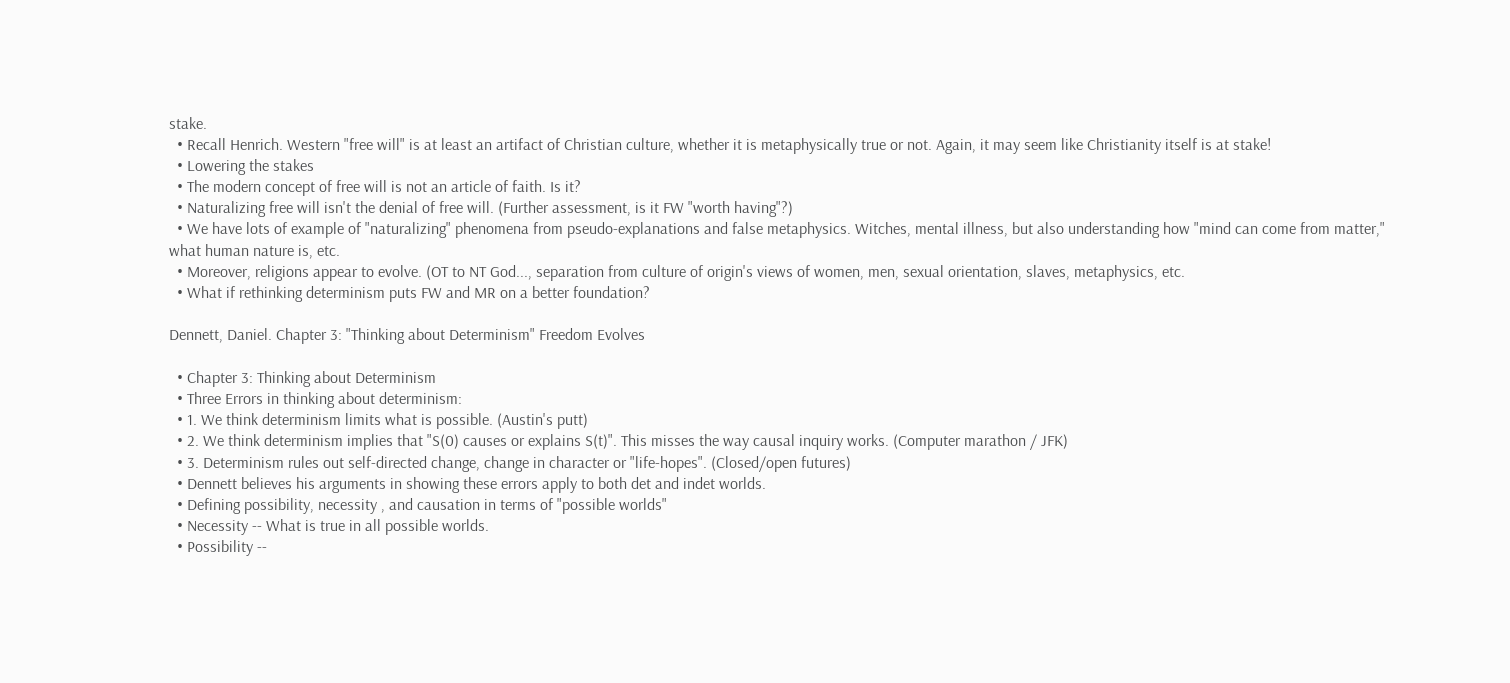stake.
  • Recall Henrich. Western "free will" is at least an artifact of Christian culture, whether it is metaphysically true or not. Again, it may seem like Christianity itself is at stake!
  • Lowering the stakes
  • The modern concept of free will is not an article of faith. Is it?
  • Naturalizing free will isn't the denial of free will. (Further assessment, is it FW "worth having"?)
  • We have lots of example of "naturalizing" phenomena from pseudo-explanations and false metaphysics. Witches, mental illness, but also understanding how "mind can come from matter," what human nature is, etc.
  • Moreover, religions appear to evolve. (OT to NT God..., separation from culture of origin's views of women, men, sexual orientation, slaves, metaphysics, etc.
  • What if rethinking determinism puts FW and MR on a better foundation?

Dennett, Daniel. Chapter 3: "Thinking about Determinism" Freedom Evolves

  • Chapter 3: Thinking about Determinism
  • Three Errors in thinking about determinism:
  • 1. We think determinism limits what is possible. (Austin's putt)
  • 2. We think determinism implies that "S(0) causes or explains S(t)". This misses the way causal inquiry works. (Computer marathon / JFK)
  • 3. Determinism rules out self-directed change, change in character or "life-hopes". (Closed/open futures)
  • Dennett believes his arguments in showing these errors apply to both det and indet worlds.
  • Defining possibility, necessity , and causation in terms of "possible worlds"
  • Necessity -- What is true in all possible worlds.
  • Possibility --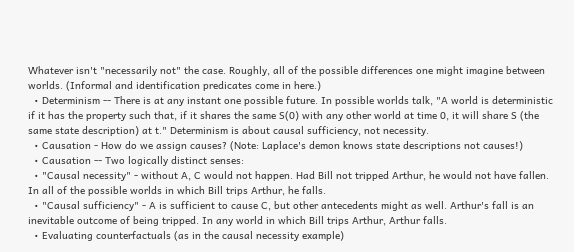Whatever isn't "necessarily not" the case. Roughly, all of the possible differences one might imagine between worlds. (Informal and identification predicates come in here.)
  • Determinism -- There is at any instant one possible future. In possible worlds talk, "A world is deterministic if it has the property such that, if it shares the same S(0) with any other world at time 0, it will share S (the same state description) at t." Determinism is about causal sufficiency, not necessity.
  • Causation - How do we assign causes? (Note: Laplace's demon knows state descriptions not causes!)
  • Causation -- Two logically distinct senses:
  • "Causal necessity" - without A, C would not happen. Had Bill not tripped Arthur, he would not have fallen. In all of the possible worlds in which Bill trips Arthur, he falls.
  • "Causal sufficiency" - A is sufficient to cause C, but other antecedents might as well. Arthur's fall is an inevitable outcome of being tripped. In any world in which Bill trips Arthur, Arthur falls.
  • Evaluating counterfactuals (as in the causal necessity example)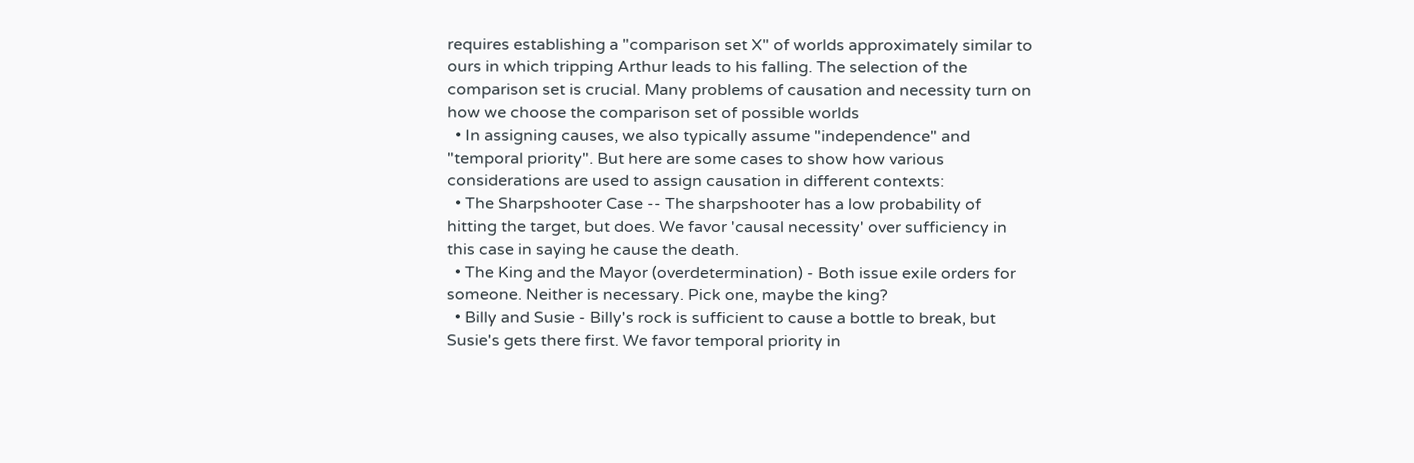requires establishing a "comparison set X" of worlds approximately similar to ours in which tripping Arthur leads to his falling. The selection of the comparison set is crucial. Many problems of causation and necessity turn on how we choose the comparison set of possible worlds
  • In assigning causes, we also typically assume "independence" and "temporal priority". But here are some cases to show how various considerations are used to assign causation in different contexts:
  • The Sharpshooter Case -- The sharpshooter has a low probability of hitting the target, but does. We favor 'causal necessity' over sufficiency in this case in saying he cause the death.
  • The King and the Mayor (overdetermination) - Both issue exile orders for someone. Neither is necessary. Pick one, maybe the king?
  • Billy and Susie - Billy's rock is sufficient to cause a bottle to break, but Susie's gets there first. We favor temporal priority in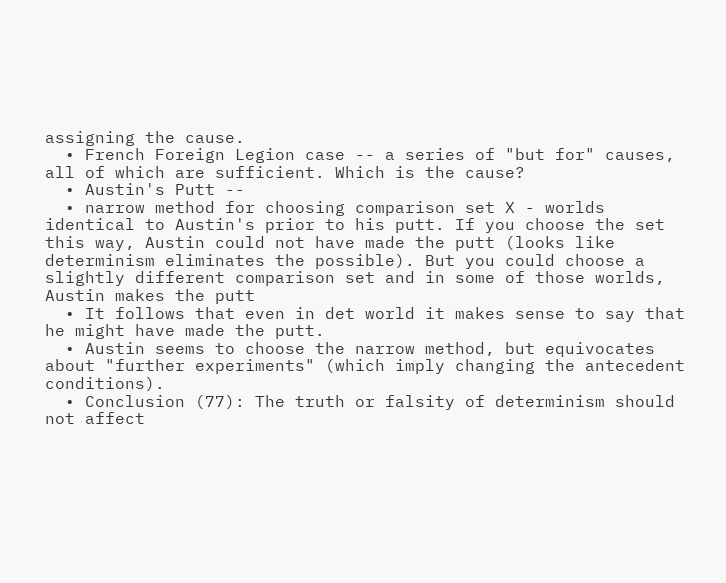assigning the cause.
  • French Foreign Legion case -- a series of "but for" causes, all of which are sufficient. Which is the cause?
  • Austin's Putt --
  • narrow method for choosing comparison set X - worlds identical to Austin's prior to his putt. If you choose the set this way, Austin could not have made the putt (looks like determinism eliminates the possible). But you could choose a slightly different comparison set and in some of those worlds, Austin makes the putt
  • It follows that even in det world it makes sense to say that he might have made the putt.
  • Austin seems to choose the narrow method, but equivocates about "further experiments" (which imply changing the antecedent conditions).
  • Conclusion (77): The truth or falsity of determinism should not affect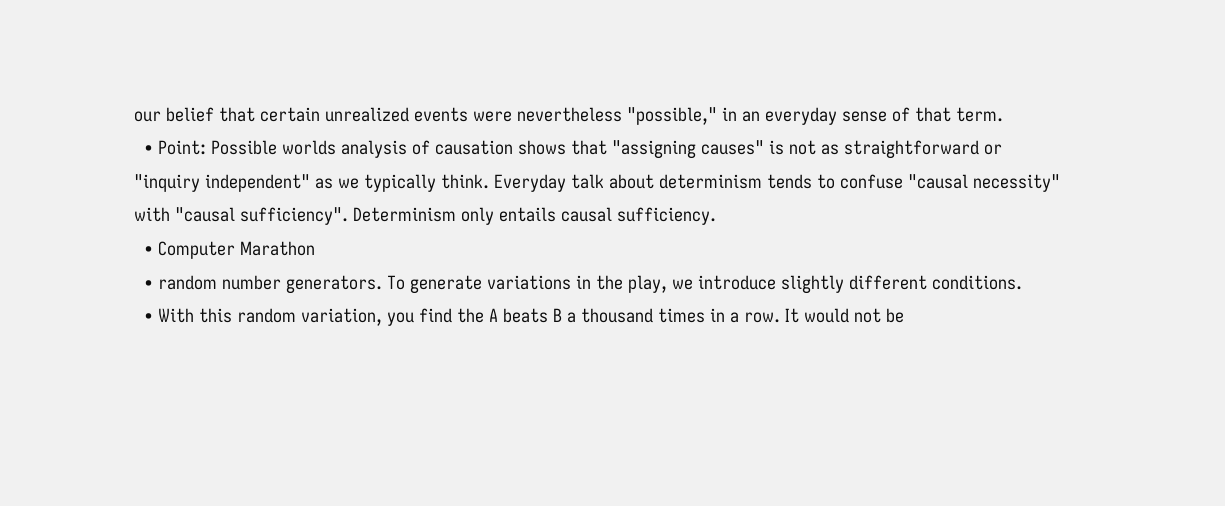our belief that certain unrealized events were nevertheless "possible," in an everyday sense of that term.
  • Point: Possible worlds analysis of causation shows that "assigning causes" is not as straightforward or "inquiry independent" as we typically think. Everyday talk about determinism tends to confuse "causal necessity" with "causal sufficiency". Determinism only entails causal sufficiency.
  • Computer Marathon
  • random number generators. To generate variations in the play, we introduce slightly different conditions.
  • With this random variation, you find the A beats B a thousand times in a row. It would not be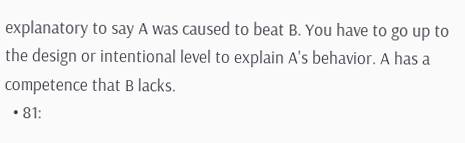explanatory to say A was caused to beat B. You have to go up to the design or intentional level to explain A's behavior. A has a competence that B lacks.
  • 81: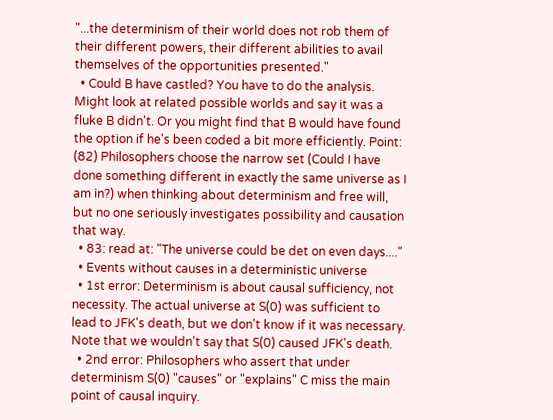"...the determinism of their world does not rob them of their different powers, their different abilities to avail themselves of the opportunities presented."
  • Could B have castled? You have to do the analysis. Might look at related possible worlds and say it was a fluke B didn't. Or you might find that B would have found the option if he's been coded a bit more efficiently. Point: (82) Philosophers choose the narrow set (Could I have done something different in exactly the same universe as I am in?) when thinking about determinism and free will, but no one seriously investigates possibility and causation that way.
  • 83: read at: "The universe could be det on even days...."
  • Events without causes in a deterministic universe
  • 1st error: Determinism is about causal sufficiency, not necessity. The actual universe at S(0) was sufficient to lead to JFK's death, but we don't know if it was necessary. Note that we wouldn't say that S(0) caused JFK's death.
  • 2nd error: Philosophers who assert that under determinism S(0) "causes" or "explains" C miss the main point of causal inquiry.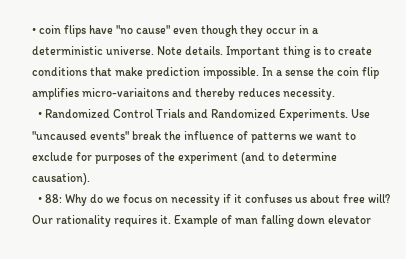• coin flips have "no cause" even though they occur in a deterministic universe. Note details. Important thing is to create conditions that make prediction impossible. In a sense the coin flip amplifies micro-variaitons and thereby reduces necessity.
  • Randomized Control Trials and Randomized Experiments. Use "uncaused events" break the influence of patterns we want to exclude for purposes of the experiment (and to determine causation).
  • 88: Why do we focus on necessity if it confuses us about free will? Our rationality requires it. Example of man falling down elevator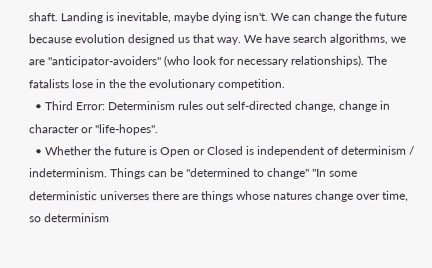shaft. Landing is inevitable, maybe dying isn't. We can change the future because evolution designed us that way. We have search algorithms, we are "anticipator-avoiders" (who look for necessary relationships). The fatalists lose in the the evolutionary competition.
  • Third Error: Determinism rules out self-directed change, change in character or "life-hopes".
  • Whether the future is Open or Closed is independent of determinism / indeterminism. Things can be "determined to change" "In some deterministic universes there are things whose natures change over time, so determinism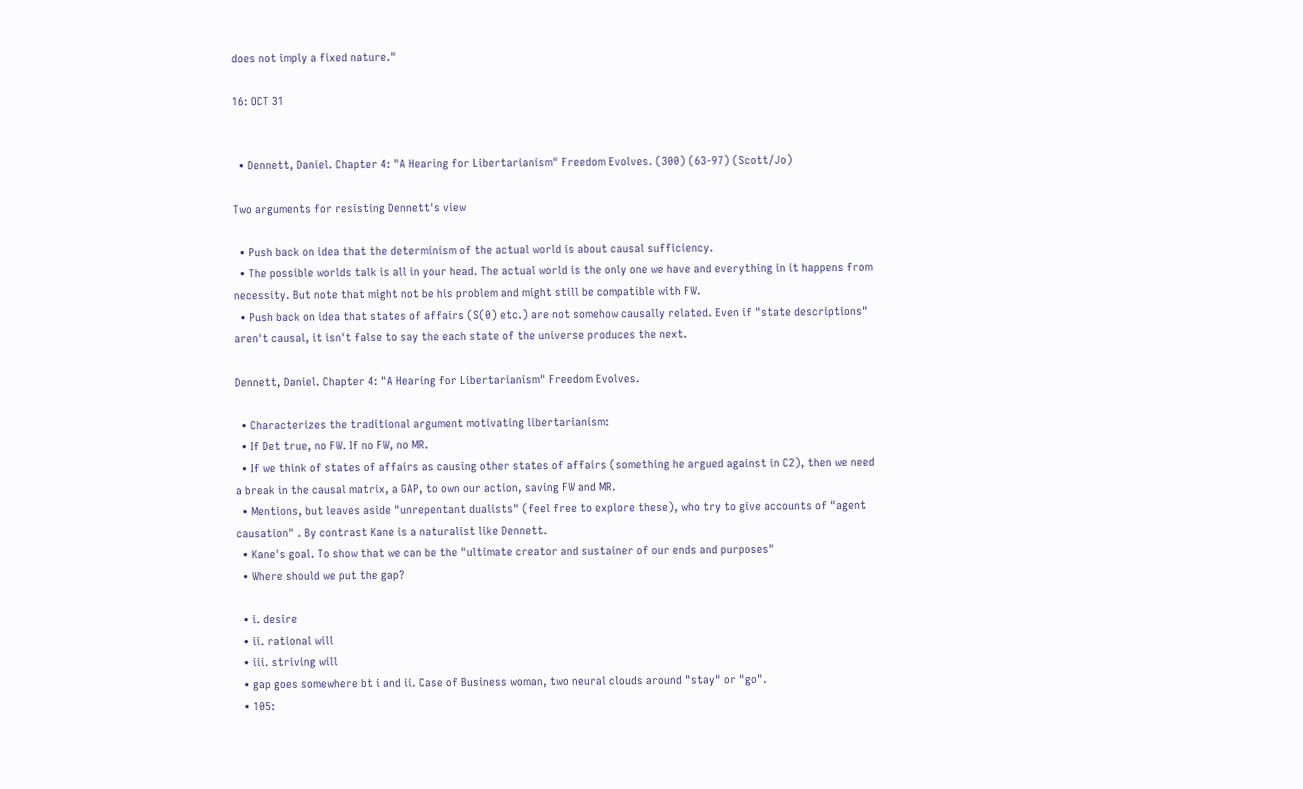does not imply a fixed nature."

16: OCT 31


  • Dennett, Daniel. Chapter 4: "A Hearing for Libertarianism" Freedom Evolves. (300) (63-97) (Scott/Jo)

Two arguments for resisting Dennett's view

  • Push back on idea that the determinism of the actual world is about causal sufficiency.
  • The possible worlds talk is all in your head. The actual world is the only one we have and everything in it happens from necessity. But note that might not be his problem and might still be compatible with FW.
  • Push back on idea that states of affairs (S(0) etc.) are not somehow causally related. Even if "state descriptions" aren't causal, it isn't false to say the each state of the universe produces the next.

Dennett, Daniel. Chapter 4: "A Hearing for Libertarianism" Freedom Evolves.

  • Characterizes the traditional argument motivating libertarianism:
  • If Det true, no FW. If no FW, no MR.
  • If we think of states of affairs as causing other states of affairs (something he argued against in C2), then we need a break in the causal matrix, a GAP, to own our action, saving FW and MR.
  • Mentions, but leaves aside "unrepentant dualists" (feel free to explore these), who try to give accounts of "agent causation" . By contrast Kane is a naturalist like Dennett.
  • Kane's goal. To show that we can be the "ultimate creator and sustainer of our ends and purposes"
  • Where should we put the gap?

  • i. desire
  • ii. rational will
  • iii. striving will
  • gap goes somewhere bt i and ii. Case of Business woman, two neural clouds around "stay" or "go".
  • 105: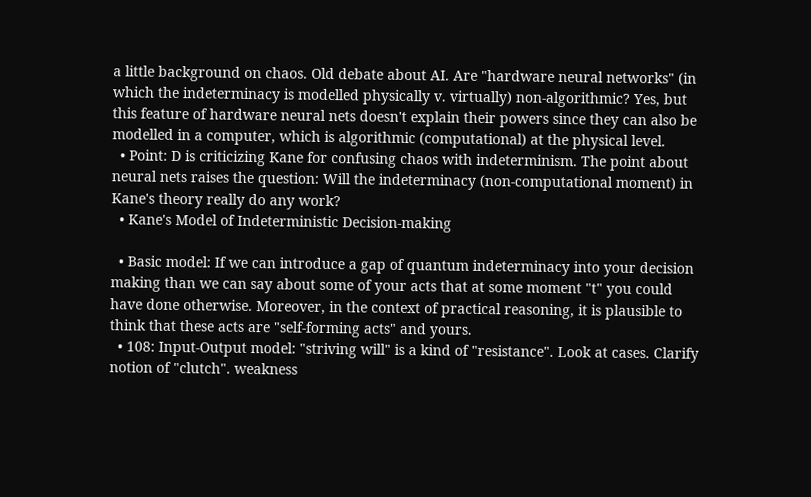a little background on chaos. Old debate about AI. Are "hardware neural networks" (in which the indeterminacy is modelled physically v. virtually) non-algorithmic? Yes, but this feature of hardware neural nets doesn't explain their powers since they can also be modelled in a computer, which is algorithmic (computational) at the physical level.
  • Point: D is criticizing Kane for confusing chaos with indeterminism. The point about neural nets raises the question: Will the indeterminacy (non-computational moment) in Kane's theory really do any work?
  • Kane's Model of Indeterministic Decision-making

  • Basic model: If we can introduce a gap of quantum indeterminacy into your decision making than we can say about some of your acts that at some moment "t" you could have done otherwise. Moreover, in the context of practical reasoning, it is plausible to think that these acts are "self-forming acts" and yours.
  • 108: Input-Output model: "striving will" is a kind of "resistance". Look at cases. Clarify notion of "clutch". weakness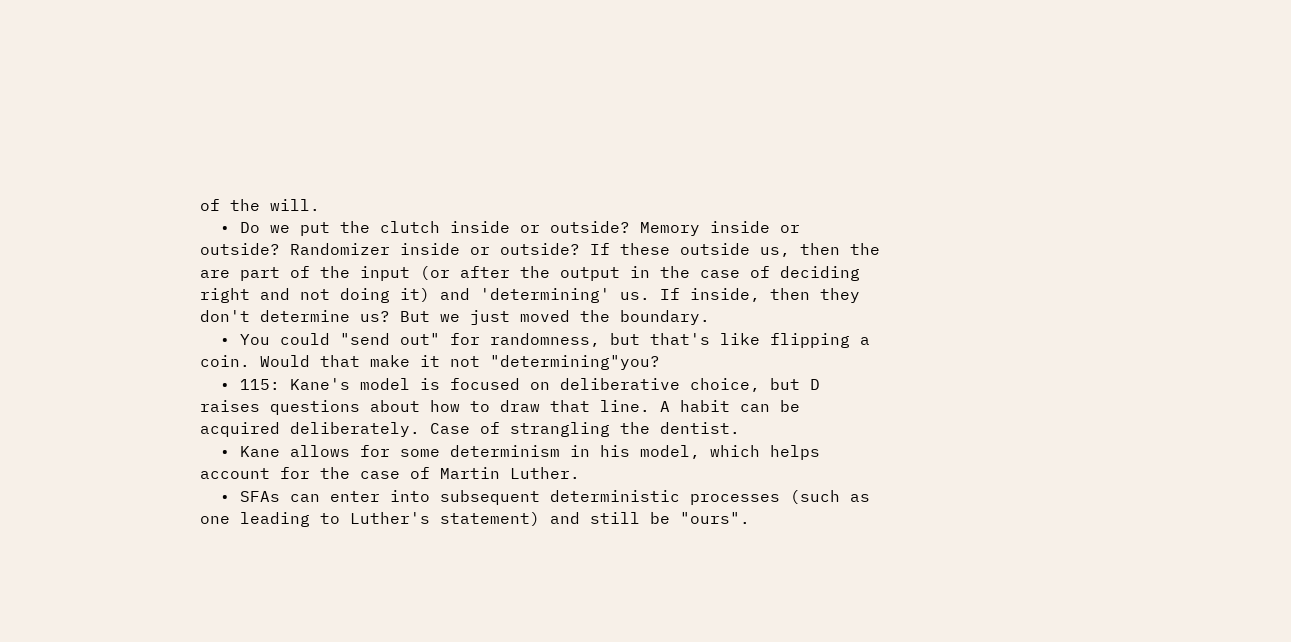of the will.
  • Do we put the clutch inside or outside? Memory inside or outside? Randomizer inside or outside? If these outside us, then the are part of the input (or after the output in the case of deciding right and not doing it) and 'determining' us. If inside, then they don't determine us? But we just moved the boundary.
  • You could "send out" for randomness, but that's like flipping a coin. Would that make it not "determining"you?
  • 115: Kane's model is focused on deliberative choice, but D raises questions about how to draw that line. A habit can be acquired deliberately. Case of strangling the dentist.
  • Kane allows for some determinism in his model, which helps account for the case of Martin Luther.
  • SFAs can enter into subsequent deterministic processes (such as one leading to Luther's statement) and still be "ours".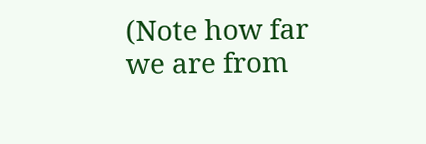(Note how far we are from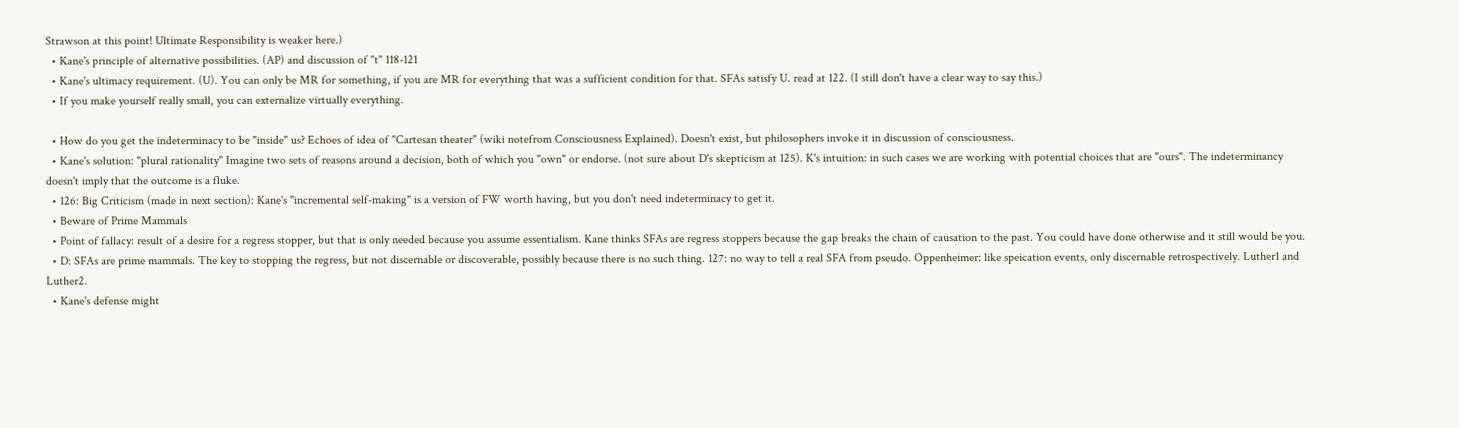Strawson at this point! Ultimate Responsibility is weaker here.)
  • Kane's principle of alternative possibilities. (AP) and discussion of "t" 118-121
  • Kane's ultimacy requirement. (U). You can only be MR for something, if you are MR for everything that was a sufficient condition for that. SFAs satisfy U. read at 122. (I still don't have a clear way to say this.)
  • If you make yourself really small, you can externalize virtually everything.

  • How do you get the indeterminacy to be "inside" us? Echoes of idea of "Cartesan theater" (wiki notefrom Consciousness Explained). Doesn't exist, but philosophers invoke it in discussion of consciousness.
  • Kane's solution: "plural rationality" Imagine two sets of reasons around a decision, both of which you "own" or endorse. (not sure about D's skepticism at 125). K's intuition: in such cases we are working with potential choices that are "ours". The indeterminancy doesn't imply that the outcome is a fluke.
  • 126: Big Criticism (made in next section): Kane's "incremental self-making" is a version of FW worth having, but you don't need indeterminacy to get it.
  • Beware of Prime Mammals
  • Point of fallacy: result of a desire for a regress stopper, but that is only needed because you assume essentialism. Kane thinks SFAs are regress stoppers because the gap breaks the chain of causation to the past. You could have done otherwise and it still would be you.
  • D: SFAs are prime mammals. The key to stopping the regress, but not discernable or discoverable, possibly because there is no such thing. 127: no way to tell a real SFA from pseudo. Oppenheimer: like speication events, only discernable retrospectively. Luther1 and Luther2.
  • Kane's defense might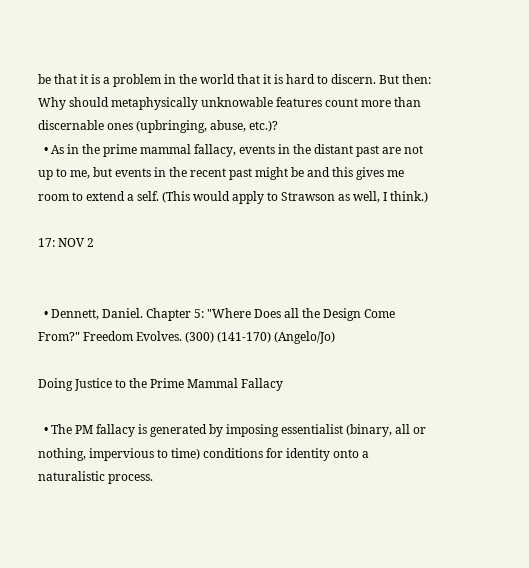be that it is a problem in the world that it is hard to discern. But then: Why should metaphysically unknowable features count more than discernable ones (upbringing, abuse, etc.)?
  • As in the prime mammal fallacy, events in the distant past are not up to me, but events in the recent past might be and this gives me room to extend a self. (This would apply to Strawson as well, I think.)

17: NOV 2


  • Dennett, Daniel. Chapter 5: "Where Does all the Design Come From?" Freedom Evolves. (300) (141-170) (Angelo/Jo)

Doing Justice to the Prime Mammal Fallacy

  • The PM fallacy is generated by imposing essentialist (binary, all or nothing, impervious to time) conditions for identity onto a naturalistic process.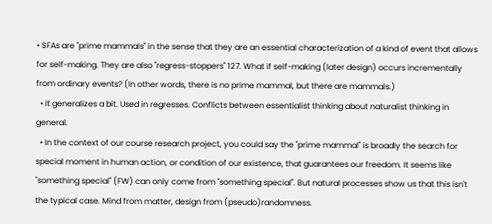• SFAs are "prime mammals" in the sense that they are an essential characterization of a kind of event that allows for self-making. They are also "regress-stoppers" 127. What if self-making (later design) occurs incrementally from ordinary events? (In other words, there is no prime mammal, but there are mammals.)
  • It generalizes a bit. Used in regresses. Conflicts between essentialist thinking about naturalist thinking in general.
  • In the context of our course research project, you could say the "prime mammal" is broadly the search for special moment in human action, or condition of our existence, that guarantees our freedom. It seems like "something special" (FW) can only come from "something special". But natural processes show us that this isn't the typical case. Mind from matter, design from (pseudo)randomness.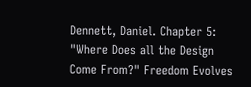Dennett, Daniel. Chapter 5: "Where Does all the Design Come From?" Freedom Evolves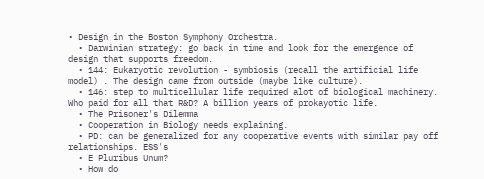• Design in the Boston Symphony Orchestra.
  • Darwinian strategy: go back in time and look for the emergence of design that supports freedom.
  • 144: Eukaryotic revolution - symbiosis (recall the artificial life model) . The design came from outside (maybe like culture).
  • 146: step to multicellular life required alot of biological machinery. Who paid for all that R&D? A billion years of prokayotic life.
  • The Prisoner's Dilemma
  • Cooperation in Biology needs explaining.
  • PD: can be generalized for any cooperative events with similar pay off relationships. ESS's
  • E Pluribus Unum?
  • How do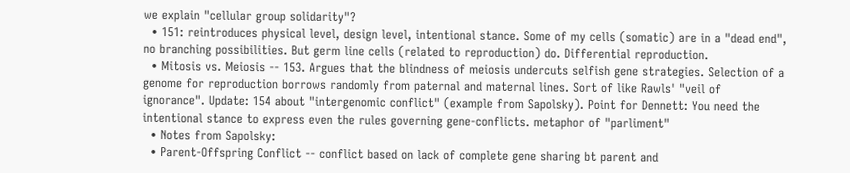we explain "cellular group solidarity"?
  • 151: reintroduces physical level, design level, intentional stance. Some of my cells (somatic) are in a "dead end", no branching possibilities. But germ line cells (related to reproduction) do. Differential reproduction.
  • Mitosis vs. Meiosis -- 153. Argues that the blindness of meiosis undercuts selfish gene strategies. Selection of a genome for reproduction borrows randomly from paternal and maternal lines. Sort of like Rawls' "veil of ignorance". Update: 154 about "intergenomic conflict" (example from Sapolsky). Point for Dennett: You need the intentional stance to express even the rules governing gene-conflicts. metaphor of "parliment"
  • Notes from Sapolsky:
  • Parent-Offspring Conflict -- conflict based on lack of complete gene sharing bt parent and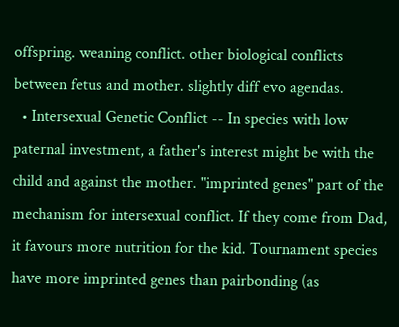offspring. weaning conflict. other biological conflicts between fetus and mother. slightly diff evo agendas.
  • Intersexual Genetic Conflict -- In species with low paternal investment, a father's interest might be with the child and against the mother. "imprinted genes" part of the mechanism for intersexual conflict. If they come from Dad, it favours more nutrition for the kid. Tournament species have more imprinted genes than pairbonding (as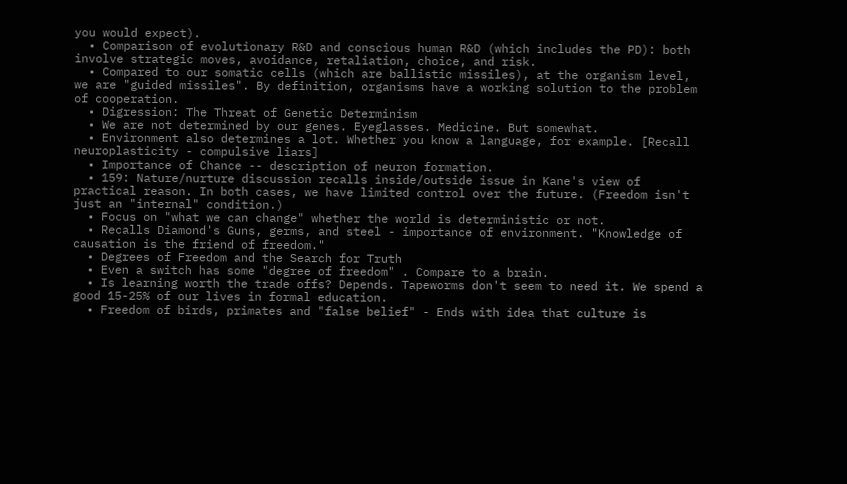you would expect).
  • Comparison of evolutionary R&D and conscious human R&D (which includes the PD): both involve strategic moves, avoidance, retaliation, choice, and risk.
  • Compared to our somatic cells (which are ballistic missiles), at the organism level, we are "guided missiles". By definition, organisms have a working solution to the problem of cooperation.
  • Digression: The Threat of Genetic Determinism
  • We are not determined by our genes. Eyeglasses. Medicine. But somewhat.
  • Environment also determines a lot. Whether you know a language, for example. [Recall neuroplasticity - compulsive liars]
  • Importance of Chance -- description of neuron formation.
  • 159: Nature/nurture discussion recalls inside/outside issue in Kane's view of practical reason. In both cases, we have limited control over the future. (Freedom isn't just an "internal" condition.)
  • Focus on "what we can change" whether the world is deterministic or not.
  • Recalls Diamond's Guns, germs, and steel - importance of environment. "Knowledge of causation is the friend of freedom."
  • Degrees of Freedom and the Search for Truth
  • Even a switch has some "degree of freedom" . Compare to a brain.
  • Is learning worth the trade offs? Depends. Tapeworms don't seem to need it. We spend a good 15-25% of our lives in formal education.
  • Freedom of birds, primates and "false belief" - Ends with idea that culture is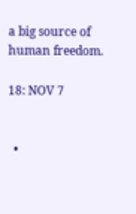a big source of human freedom.

18: NOV 7


  •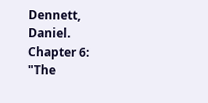Dennett, Daniel. Chapter 6: "The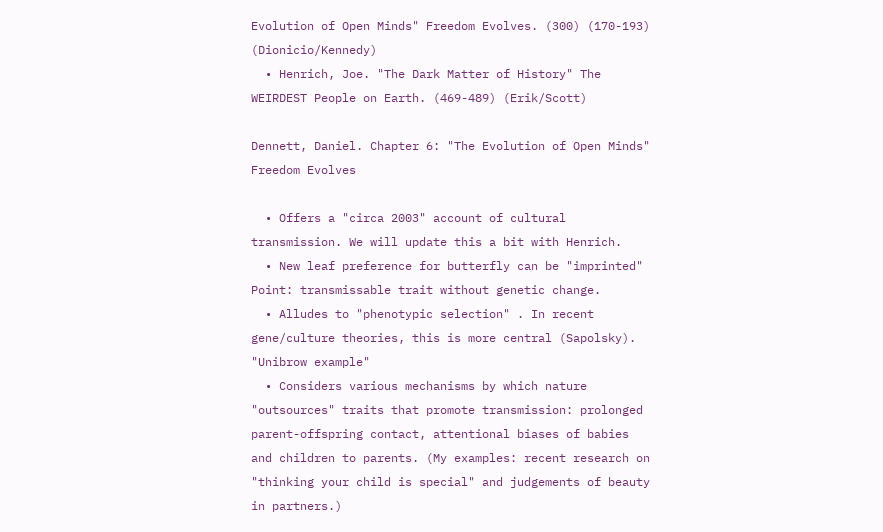Evolution of Open Minds" Freedom Evolves. (300) (170-193) (Dionicio/Kennedy)
  • Henrich, Joe. "The Dark Matter of History" The WEIRDEST People on Earth. (469-489) (Erik/Scott)

Dennett, Daniel. Chapter 6: "The Evolution of Open Minds" Freedom Evolves

  • Offers a "circa 2003" account of cultural transmission. We will update this a bit with Henrich.
  • New leaf preference for butterfly can be "imprinted" Point: transmissable trait without genetic change.
  • Alludes to "phenotypic selection" . In recent gene/culture theories, this is more central (Sapolsky). "Unibrow example"
  • Considers various mechanisms by which nature "outsources" traits that promote transmission: prolonged parent-offspring contact, attentional biases of babies and children to parents. (My examples: recent research on "thinking your child is special" and judgements of beauty in partners.)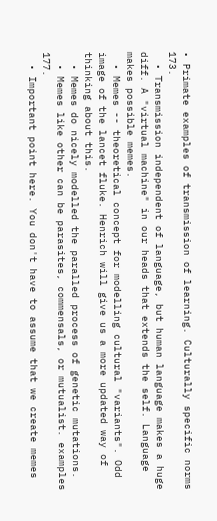• Primate examples of transmission of learning. Culturally specific norms 173.
  • Transmission independent of language, but human language makes a huge diff. A "virtual machine" in our heads that extends the self. Language makes possible memes.
  • Memes -- theoretical concept for modelling cultural "variants". Odd image of the lancet fluke. Henrich will give us a more updated way of thinking about this.
  • Memes do nicely modelled the paralled process of genetic mutations.
  • Memes like other can be parasites, commensals, or mutualist. examples 177.
  • Important point here. You don't have to assume that we create memes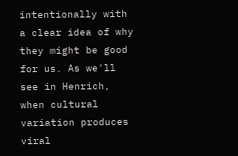intentionally with a clear idea of why they might be good for us. As we'll see in Henrich, when cultural variation produces viral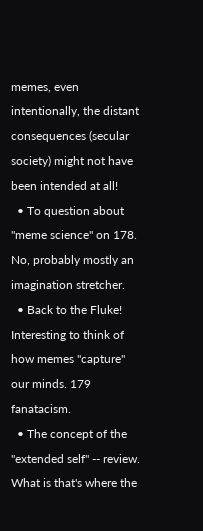memes, even intentionally, the distant consequences (secular society) might not have been intended at all!
  • To question about "meme science" on 178. No, probably mostly an imagination stretcher.
  • Back to the Fluke! Interesting to think of how memes "capture" our minds. 179 fanatacism.
  • The concept of the "extended self" -- review. What is that's where the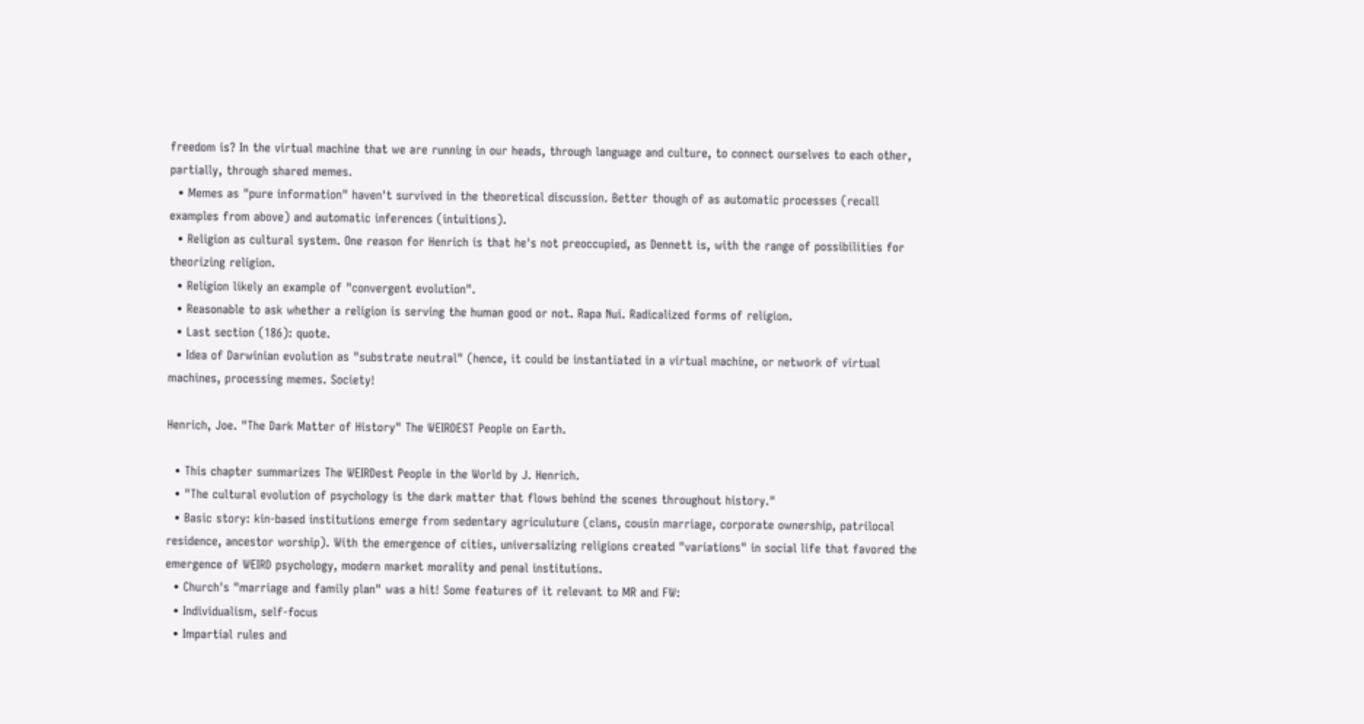freedom is? In the virtual machine that we are running in our heads, through language and culture, to connect ourselves to each other, partially, through shared memes.
  • Memes as "pure information" haven't survived in the theoretical discussion. Better though of as automatic processes (recall examples from above) and automatic inferences (intuitions).
  • Religion as cultural system. One reason for Henrich is that he's not preoccupied, as Dennett is, with the range of possibilities for theorizing religion.
  • Religion likely an example of "convergent evolution".
  • Reasonable to ask whether a religion is serving the human good or not. Rapa Nui. Radicalized forms of religion.
  • Last section (186): quote.
  • Idea of Darwinian evolution as "substrate neutral" (hence, it could be instantiated in a virtual machine, or network of virtual machines, processing memes. Society!

Henrich, Joe. "The Dark Matter of History" The WEIRDEST People on Earth.

  • This chapter summarizes The WEIRDest People in the World by J. Henrich.
  • "The cultural evolution of psychology is the dark matter that flows behind the scenes throughout history."
  • Basic story: kin-based institutions emerge from sedentary agriculuture (clans, cousin marriage, corporate ownership, patrilocal residence, ancestor worship). With the emergence of cities, universalizing religions created "variations" in social life that favored the emergence of WEIRD psychology, modern market morality and penal institutions.
  • Church's "marriage and family plan" was a hit! Some features of it relevant to MR and FW:
  • Individualism, self-focus
  • Impartial rules and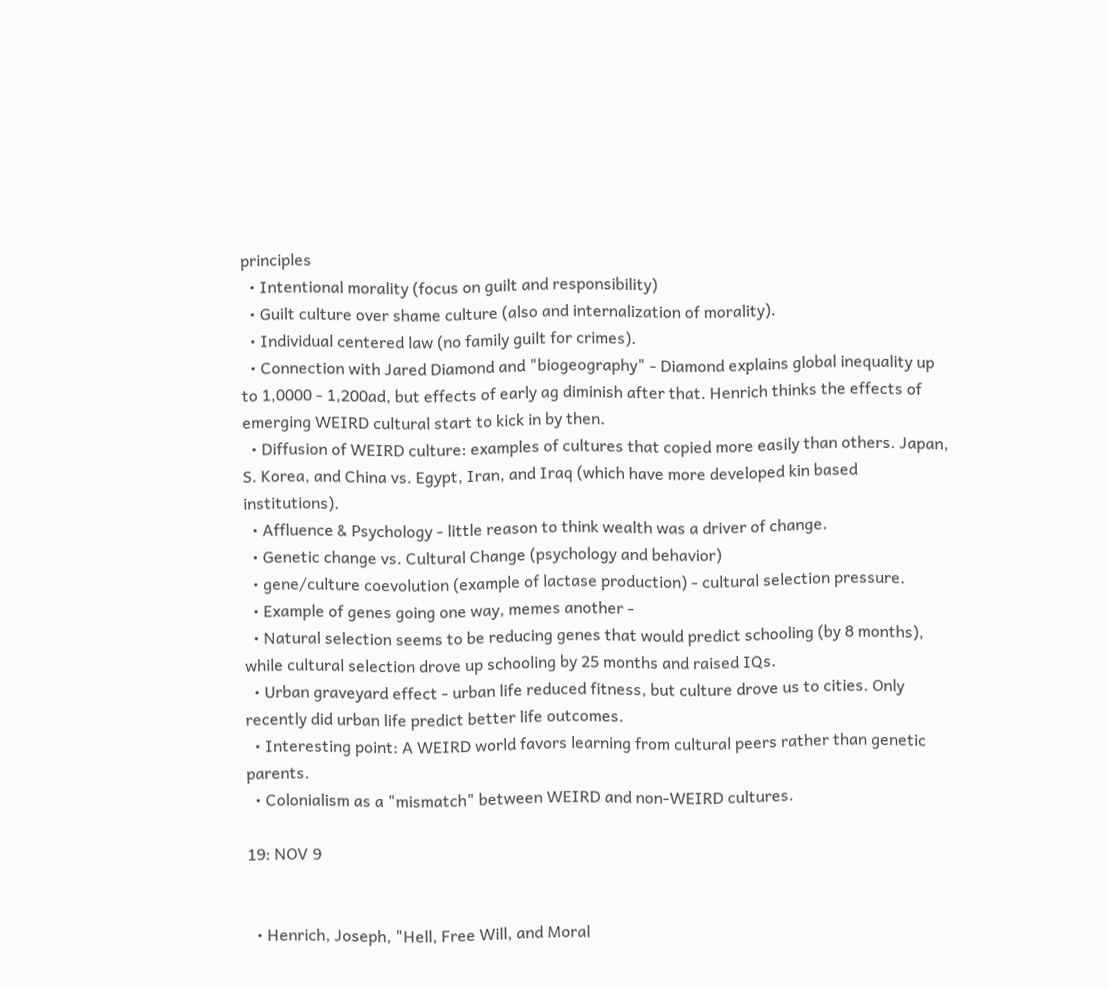principles
  • Intentional morality (focus on guilt and responsibility)
  • Guilt culture over shame culture (also and internalization of morality).
  • Individual centered law (no family guilt for crimes).
  • Connection with Jared Diamond and "biogeography" - Diamond explains global inequality up to 1,0000 - 1,200ad, but effects of early ag diminish after that. Henrich thinks the effects of emerging WEIRD cultural start to kick in by then.
  • Diffusion of WEIRD culture: examples of cultures that copied more easily than others. Japan, S. Korea, and China vs. Egypt, Iran, and Iraq (which have more developed kin based institutions).
  • Affluence & Psychology - little reason to think wealth was a driver of change.
  • Genetic change vs. Cultural Change (psychology and behavior)
  • gene/culture coevolution (example of lactase production) - cultural selection pressure.
  • Example of genes going one way, memes another -
  • Natural selection seems to be reducing genes that would predict schooling (by 8 months), while cultural selection drove up schooling by 25 months and raised IQs.
  • Urban graveyard effect - urban life reduced fitness, but culture drove us to cities. Only recently did urban life predict better life outcomes.
  • Interesting point: A WEIRD world favors learning from cultural peers rather than genetic parents.
  • Colonialism as a "mismatch" between WEIRD and non-WEIRD cultures.

19: NOV 9


  • Henrich, Joseph, "Hell, Free Will, and Moral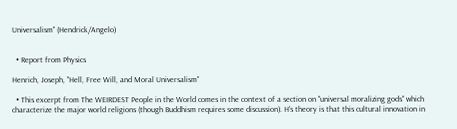Universalism" (Hendrick/Angelo)


  • Report from Physics

Henrich, Joseph, "Hell, Free Will, and Moral Universalism"

  • This excerpt from The WEIRDEST People in the World comes in the context of a section on "universal moralizing gods" which characterize the major world religions (though Buddhism requires some discussion). H's theory is that this cultural innovation in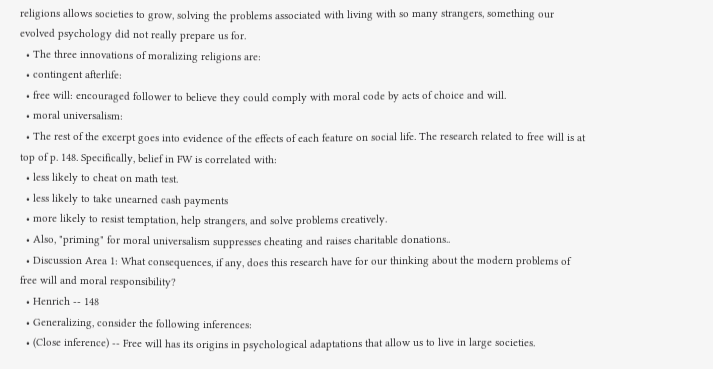religions allows societies to grow, solving the problems associated with living with so many strangers, something our evolved psychology did not really prepare us for.
  • The three innovations of moralizing religions are:
  • contingent afterlife:
  • free will: encouraged follower to believe they could comply with moral code by acts of choice and will.
  • moral universalism:
  • The rest of the excerpt goes into evidence of the effects of each feature on social life. The research related to free will is at top of p. 148. Specifically, belief in FW is correlated with:
  • less likely to cheat on math test.
  • less likely to take unearned cash payments
  • more likely to resist temptation, help strangers, and solve problems creatively.
  • Also, "priming" for moral universalism suppresses cheating and raises charitable donations..
  • Discussion Area 1: What consequences, if any, does this research have for our thinking about the modern problems of free will and moral responsibility?
  • Henrich -- 148
  • Generalizing, consider the following inferences:
  • (Close inference) -- Free will has its origins in psychological adaptations that allow us to live in large societies.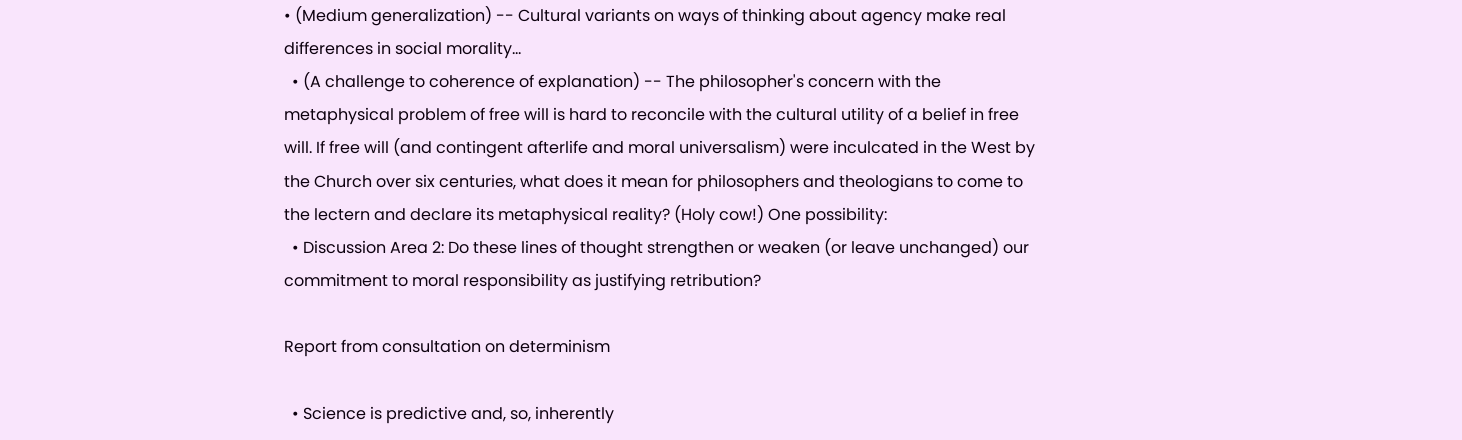• (Medium generalization) -- Cultural variants on ways of thinking about agency make real differences in social morality...
  • (A challenge to coherence of explanation) -- The philosopher's concern with the metaphysical problem of free will is hard to reconcile with the cultural utility of a belief in free will. If free will (and contingent afterlife and moral universalism) were inculcated in the West by the Church over six centuries, what does it mean for philosophers and theologians to come to the lectern and declare its metaphysical reality? (Holy cow!) One possibility:
  • Discussion Area 2: Do these lines of thought strengthen or weaken (or leave unchanged) our commitment to moral responsibility as justifying retribution?

Report from consultation on determinism

  • Science is predictive and, so, inherently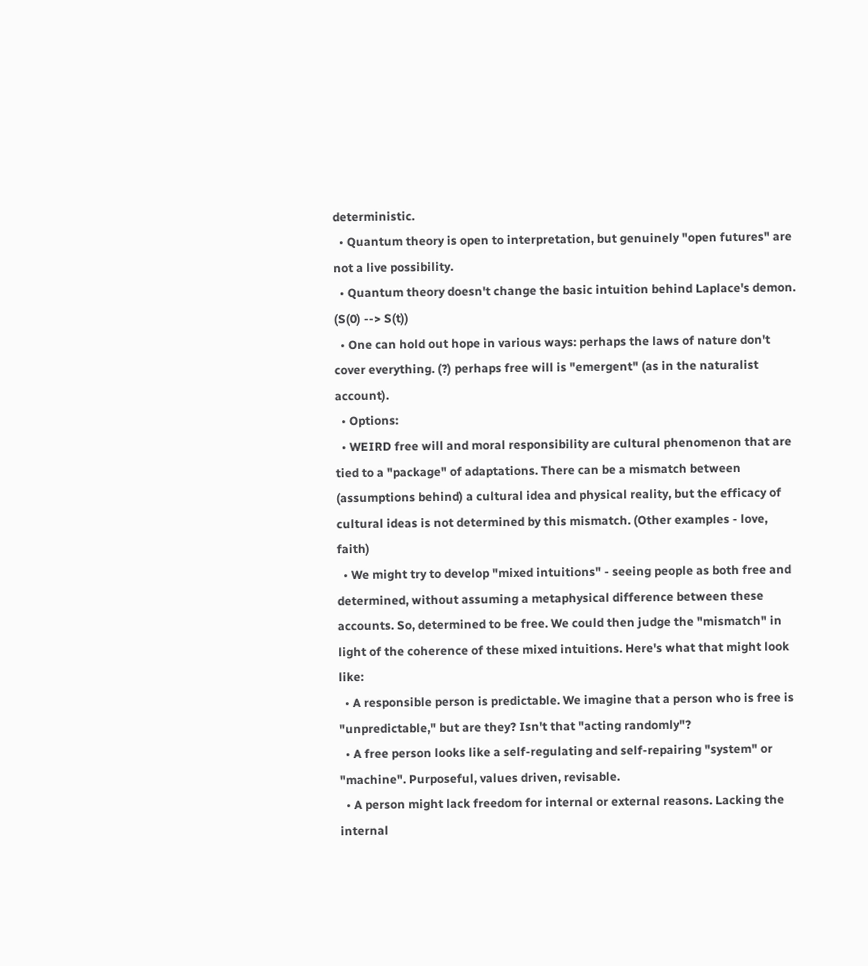deterministic.
  • Quantum theory is open to interpretation, but genuinely "open futures" are not a live possibility.
  • Quantum theory doesn't change the basic intuition behind Laplace's demon. (S(0) --> S(t))
  • One can hold out hope in various ways: perhaps the laws of nature don't cover everything. (?) perhaps free will is "emergent" (as in the naturalist account).
  • Options:
  • WEIRD free will and moral responsibility are cultural phenomenon that are tied to a "package" of adaptations. There can be a mismatch between (assumptions behind) a cultural idea and physical reality, but the efficacy of cultural ideas is not determined by this mismatch. (Other examples - love, faith)
  • We might try to develop "mixed intuitions" - seeing people as both free and determined, without assuming a metaphysical difference between these accounts. So, determined to be free. We could then judge the "mismatch" in light of the coherence of these mixed intuitions. Here's what that might look like:
  • A responsible person is predictable. We imagine that a person who is free is "unpredictable," but are they? Isn't that "acting randomly"?
  • A free person looks like a self-regulating and self-repairing "system" or "machine". Purposeful, values driven, revisable.
  • A person might lack freedom for internal or external reasons. Lacking the internal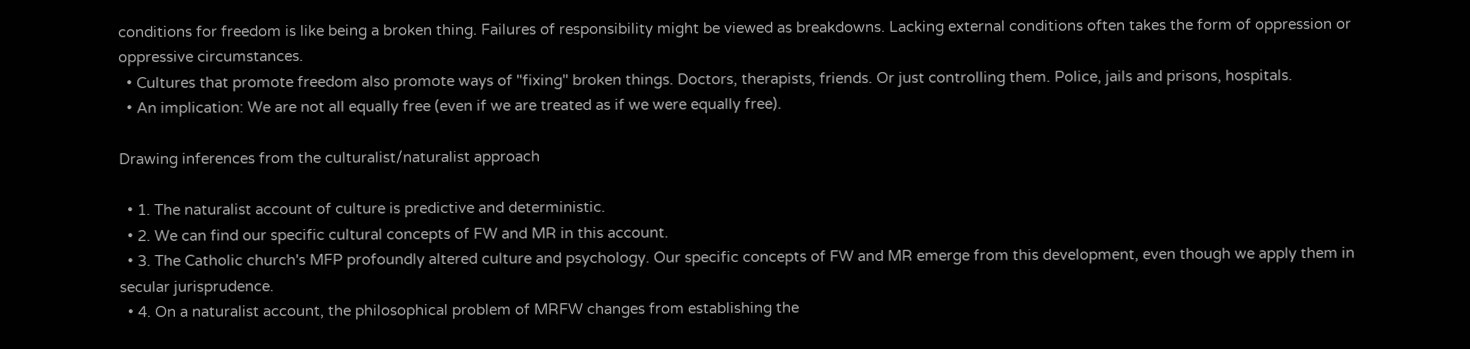conditions for freedom is like being a broken thing. Failures of responsibility might be viewed as breakdowns. Lacking external conditions often takes the form of oppression or oppressive circumstances.
  • Cultures that promote freedom also promote ways of "fixing" broken things. Doctors, therapists, friends. Or just controlling them. Police, jails and prisons, hospitals.
  • An implication: We are not all equally free (even if we are treated as if we were equally free).

Drawing inferences from the culturalist/naturalist approach

  • 1. The naturalist account of culture is predictive and deterministic.
  • 2. We can find our specific cultural concepts of FW and MR in this account.
  • 3. The Catholic church's MFP profoundly altered culture and psychology. Our specific concepts of FW and MR emerge from this development, even though we apply them in secular jurisprudence.
  • 4. On a naturalist account, the philosophical problem of MRFW changes from establishing the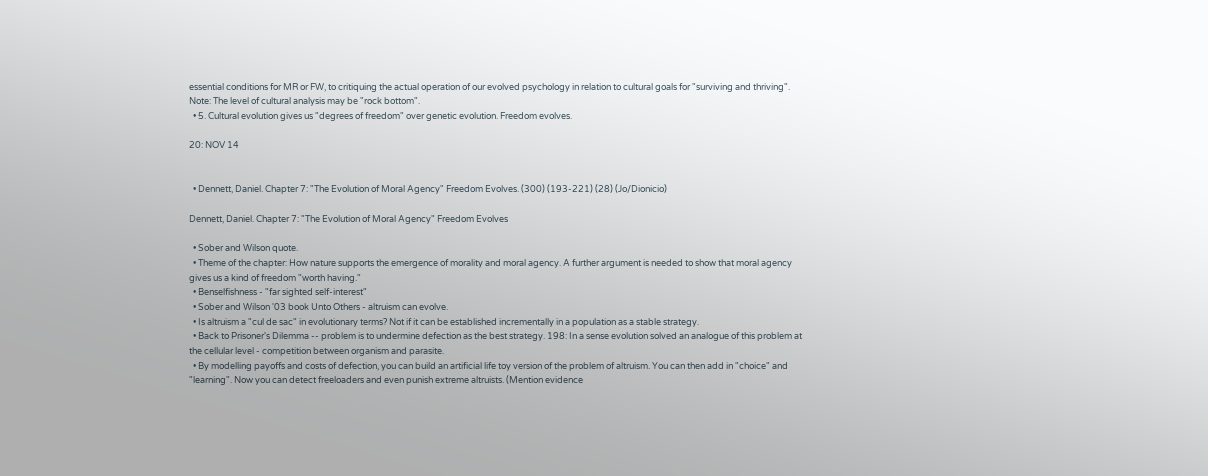essential conditions for MR or FW, to critiquing the actual operation of our evolved psychology in relation to cultural goals for "surviving and thriving". Note: The level of cultural analysis may be "rock bottom".
  • 5. Cultural evolution gives us "degrees of freedom" over genetic evolution. Freedom evolves.

20: NOV 14


  • Dennett, Daniel. Chapter 7: "The Evolution of Moral Agency" Freedom Evolves. (300) (193-221) (28) (Jo/Dionicio)

Dennett, Daniel. Chapter 7: "The Evolution of Moral Agency" Freedom Evolves

  • Sober and Wilson quote.
  • Theme of the chapter: How nature supports the emergence of morality and moral agency. A further argument is needed to show that moral agency gives us a kind of freedom "worth having."
  • Benselfishness - "far sighted self-interest"
  • Sober and Wilson '03 book Unto Others - altruism can evolve.
  • Is altruism a "cul de sac" in evolutionary terms? Not if it can be established incrementally in a population as a stable strategy.
  • Back to Prisoner's Dilemma -- problem is to undermine defection as the best strategy. 198: In a sense evolution solved an analogue of this problem at the cellular level - competition between organism and parasite.
  • By modelling payoffs and costs of defection, you can build an artificial life toy version of the problem of altruism. You can then add in "choice" and "learning". Now you can detect freeloaders and even punish extreme altruists. (Mention evidence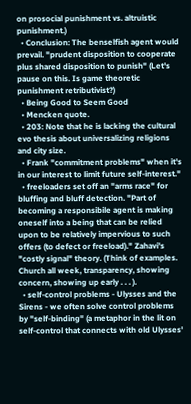on prosocial punishment vs. altruistic punishment.)
  • Conclusion: The benselfish agent would prevail. "prudent disposition to cooperate plus shared disposition to punish" (Let's pause on this. Is game theoretic punishment retributivist?)
  • Being Good to Seem Good
  • Mencken quote.
  • 203: Note that he is lacking the cultural evo thesis about universalizing religions and city size.
  • Frank "commitment problems" when it's in our interest to limit future self-interest."
  • freeloaders set off an "arms race" for bluffing and bluff detection. "Part of becoming a responsibile agent is making oneself into a being that can be relied upon to be relatively impervious to such offers (to defect or freeload)." Zahavi's "costly signal" theory. (Think of examples. Church all week, transparency, showing concern, showing up early . . . ).
  • self-control problems - Ulysses and the Sirens - we often solve control problems by "self-binding" (a metaphor in the lit on self-control that connects with old Ulysses'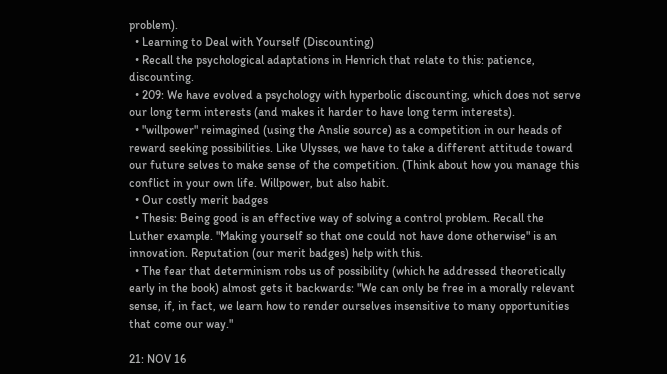problem).
  • Learning to Deal with Yourself (Discounting)
  • Recall the psychological adaptations in Henrich that relate to this: patience, discounting.
  • 209: We have evolved a psychology with hyperbolic discounting, which does not serve our long term interests (and makes it harder to have long term interests).
  • "willpower" reimagined (using the Anslie source) as a competition in our heads of reward seeking possibilities. Like Ulysses, we have to take a different attitude toward our future selves to make sense of the competition. (Think about how you manage this conflict in your own life. Willpower, but also habit.
  • Our costly merit badges
  • Thesis: Being good is an effective way of solving a control problem. Recall the Luther example. "Making yourself so that one could not have done otherwise" is an innovation. Reputation (our merit badges) help with this.
  • The fear that determinism robs us of possibility (which he addressed theoretically early in the book) almost gets it backwards: "We can only be free in a morally relevant sense, if, in fact, we learn how to render ourselves insensitive to many opportunities that come our way."

21: NOV 16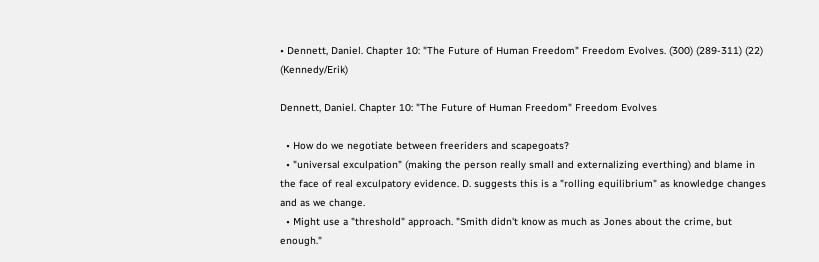• Dennett, Daniel. Chapter 10: "The Future of Human Freedom" Freedom Evolves. (300) (289-311) (22) (Kennedy/Erik)

Dennett, Daniel. Chapter 10: "The Future of Human Freedom" Freedom Evolves

  • How do we negotiate between freeriders and scapegoats?
  • "universal exculpation" (making the person really small and externalizing everthing) and blame in the face of real exculpatory evidence. D. suggests this is a "rolling equilibrium" as knowledge changes and as we change.
  • Might use a "threshold" approach. "Smith didn't know as much as Jones about the crime, but enough."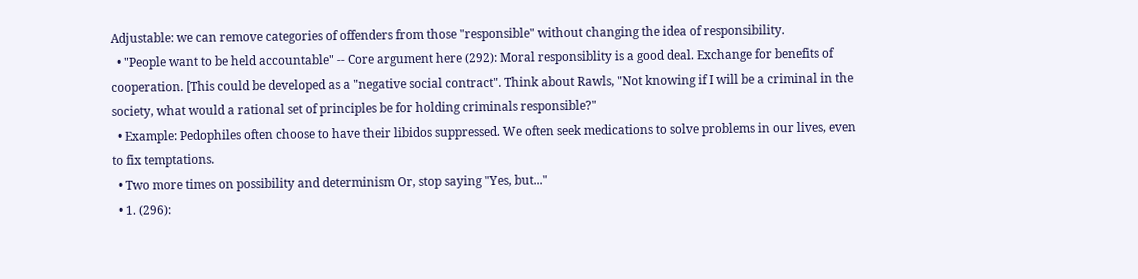Adjustable: we can remove categories of offenders from those "responsible" without changing the idea of responsibility.
  • "People want to be held accountable" -- Core argument here (292): Moral responsiblity is a good deal. Exchange for benefits of cooperation. [This could be developed as a "negative social contract". Think about Rawls, "Not knowing if I will be a criminal in the society, what would a rational set of principles be for holding criminals responsible?"
  • Example: Pedophiles often choose to have their libidos suppressed. We often seek medications to solve problems in our lives, even to fix temptations.
  • Two more times on possibility and determinism Or, stop saying "Yes, but..."
  • 1. (296):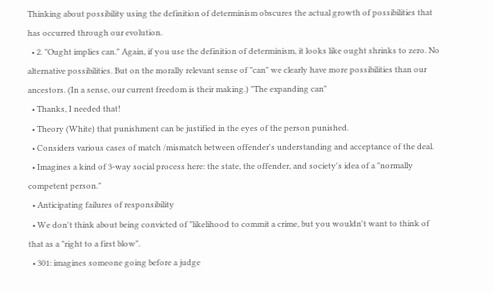Thinking about possibility using the definition of determinism obscures the actual growth of possibilities that has occurred through our evolution.
  • 2. "Ought implies can." Again, if you use the definition of determinism, it looks like ought shrinks to zero. No alternative possibilities. But on the morally relevant sense of "can" we clearly have more possibilities than our ancestors. (In a sense, our current freedom is their making.) "The expanding can"
  • Thanks, I needed that!
  • Theory (White) that punishment can be justified in the eyes of the person punished.
  • Considers various cases of match /mismatch between offender's understanding and acceptance of the deal.
  • Imagines a kind of 3-way social process here: the state, the offender, and society's idea of a "normally competent person."
  • Anticipating failures of responsibility
  • We don't think about being convicted of "likelihood to commit a crime, but you wouldn't want to think of that as a "right to a first blow".
  • 301: imagines someone going before a judge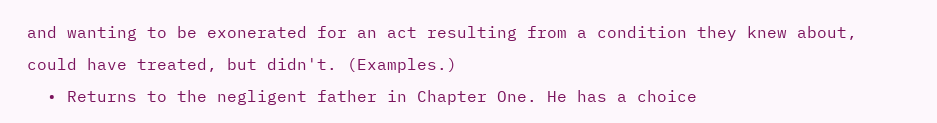and wanting to be exonerated for an act resulting from a condition they knew about, could have treated, but didn't. (Examples.)
  • Returns to the negligent father in Chapter One. He has a choice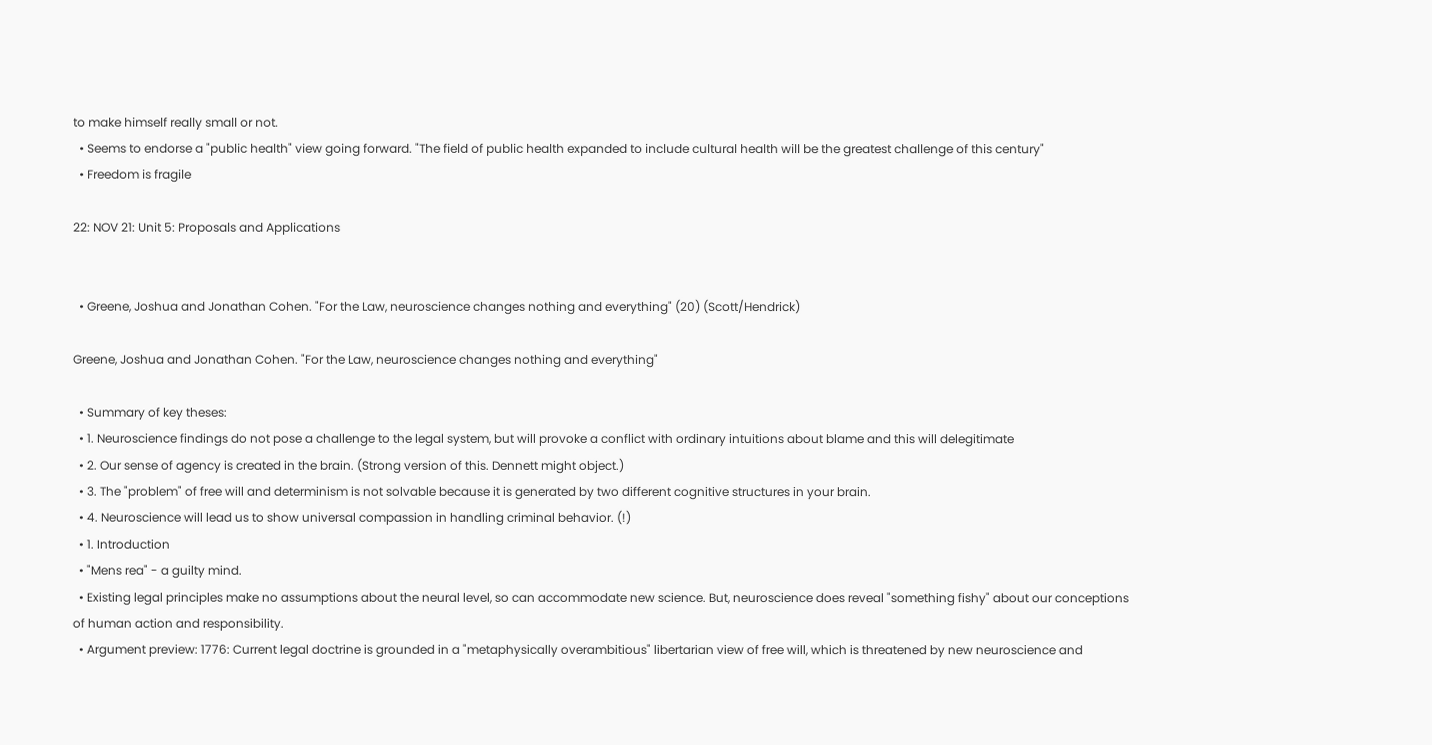to make himself really small or not.
  • Seems to endorse a "public health" view going forward. "The field of public health expanded to include cultural health will be the greatest challenge of this century"
  • Freedom is fragile

22: NOV 21: Unit 5: Proposals and Applications


  • Greene, Joshua and Jonathan Cohen. "For the Law, neuroscience changes nothing and everything" (20) (Scott/Hendrick)

Greene, Joshua and Jonathan Cohen. "For the Law, neuroscience changes nothing and everything"

  • Summary of key theses:
  • 1. Neuroscience findings do not pose a challenge to the legal system, but will provoke a conflict with ordinary intuitions about blame and this will delegitimate
  • 2. Our sense of agency is created in the brain. (Strong version of this. Dennett might object.)
  • 3. The "problem" of free will and determinism is not solvable because it is generated by two different cognitive structures in your brain.
  • 4. Neuroscience will lead us to show universal compassion in handling criminal behavior. (!)
  • 1. Introduction
  • "Mens rea" - a guilty mind.
  • Existing legal principles make no assumptions about the neural level, so can accommodate new science. But, neuroscience does reveal "something fishy" about our conceptions of human action and responsibility.
  • Argument preview: 1776: Current legal doctrine is grounded in a "metaphysically overambitious" libertarian view of free will, which is threatened by new neuroscience and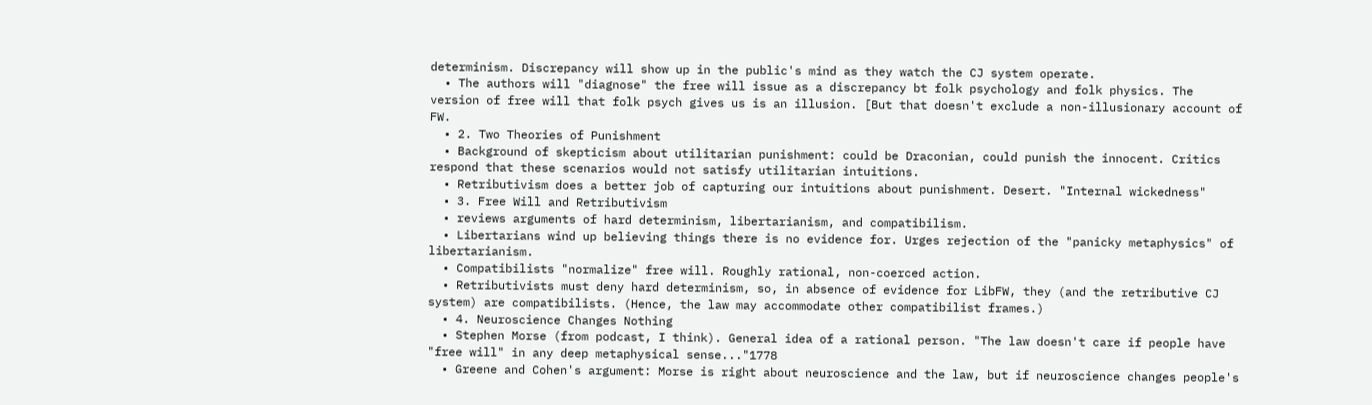determinism. Discrepancy will show up in the public's mind as they watch the CJ system operate.
  • The authors will "diagnose" the free will issue as a discrepancy bt folk psychology and folk physics. The version of free will that folk psych gives us is an illusion. [But that doesn't exclude a non-illusionary account of FW.
  • 2. Two Theories of Punishment
  • Background of skepticism about utilitarian punishment: could be Draconian, could punish the innocent. Critics respond that these scenarios would not satisfy utilitarian intuitions.
  • Retributivism does a better job of capturing our intuitions about punishment. Desert. "Internal wickedness"
  • 3. Free Will and Retributivism
  • reviews arguments of hard determinism, libertarianism, and compatibilism.
  • Libertarians wind up believing things there is no evidence for. Urges rejection of the "panicky metaphysics" of libertarianism.
  • Compatibilists "normalize" free will. Roughly rational, non-coerced action.
  • Retributivists must deny hard determinism, so, in absence of evidence for LibFW, they (and the retributive CJ system) are compatibilists. (Hence, the law may accommodate other compatibilist frames.)
  • 4. Neuroscience Changes Nothing
  • Stephen Morse (from podcast, I think). General idea of a rational person. "The law doesn't care if people have "free will" in any deep metaphysical sense..."1778
  • Greene and Cohen's argument: Morse is right about neuroscience and the law, but if neuroscience changes people's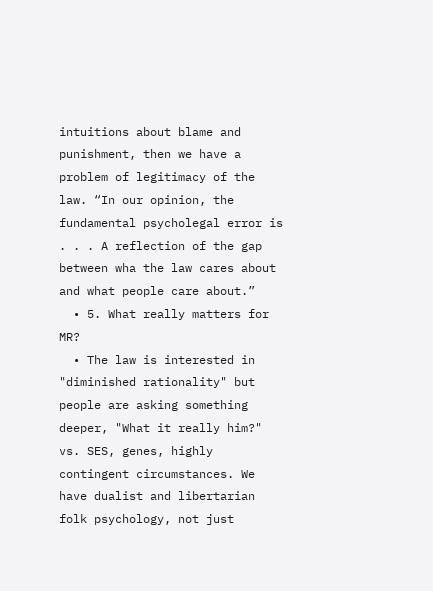intuitions about blame and punishment, then we have a problem of legitimacy of the law. “In our opinion, the fundamental psycholegal error is . . . A reflection of the gap between wha the law cares about and what people care about.”
  • 5. What really matters for MR?
  • The law is interested in "diminished rationality" but people are asking something deeper, "What it really him?" vs. SES, genes, highly contingent circumstances. We have dualist and libertarian folk psychology, not just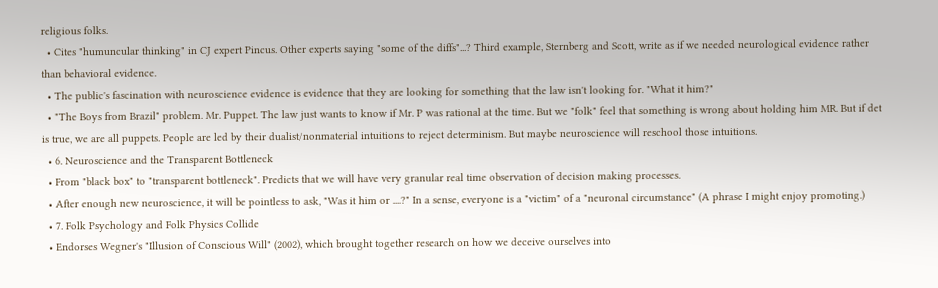religious folks.
  • Cites "humuncular thinking" in CJ expert Pincus. Other experts saying "some of the diffs"...? Third example, Sternberg and Scott, write as if we needed neurological evidence rather than behavioral evidence.
  • The public's fascination with neuroscience evidence is evidence that they are looking for something that the law isn't looking for. "What it him?"
  • "The Boys from Brazil" problem. Mr. Puppet. The law just wants to know if Mr. P was rational at the time. But we "folk" feel that something is wrong about holding him MR. But if det is true, we are all puppets. People are led by their dualist/nonmaterial intuitions to reject determinism. But maybe neuroscience will reschool those intuitions.
  • 6. Neuroscience and the Transparent Bottleneck
  • From "black box" to "transparent bottleneck". Predicts that we will have very granular real time observation of decision making processes.
  • After enough new neuroscience, it will be pointless to ask, "Was it him or ....?" In a sense, everyone is a "victim" of a "neuronal circumstance" (A phrase I might enjoy promoting.)
  • 7. Folk Psychology and Folk Physics Collide
  • Endorses Wegner's "Illusion of Conscious Will" (2002), which brought together research on how we deceive ourselves into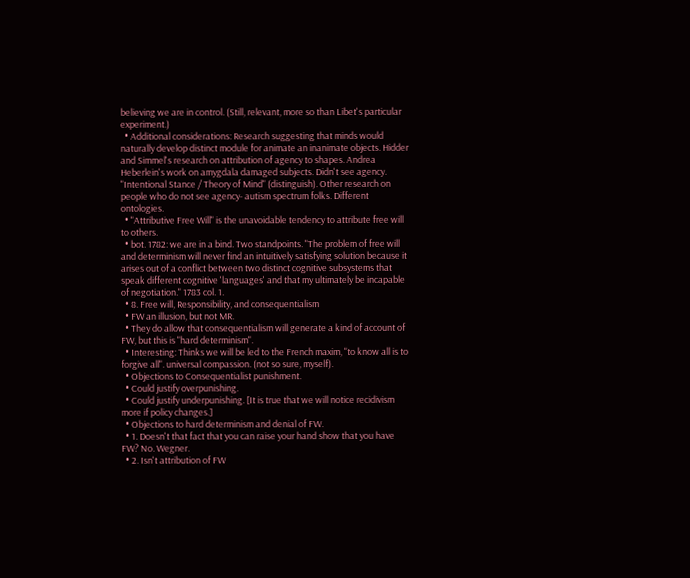believing we are in control. (Still, relevant, more so than Libet's particular experiment.)
  • Additional considerations: Research suggesting that minds would naturally develop distinct module for animate an inanimate objects. Hidder and Simmel's research on attribution of agency to shapes. Andrea Heberlein's work on amygdala damaged subjects. Didn't see agency. "Intentional Stance / Theory of Mind" (distinguish). Other research on people who do not see agency- autism spectrum folks. Different ontologies.
  • "Attributive Free Will" is the unavoidable tendency to attribute free will to others.
  • bot. 1782: we are in a bind. Two standpoints. "The problem of free will and determinism will never find an intuitively satisfying solution because it arises out of a conflict between two distinct cognitive subsystems that speak different cognitive 'languages' and that my ultimately be incapable of negotiation." 1783 col. 1.
  • 8. Free will, Responsibility, and consequentialism
  • FW an illusion, but not MR.
  • They do allow that consequentialism will generate a kind of account of FW, but this is "hard determinism".
  • Interesting: Thinks we will be led to the French maxim, "to know all is to forgive all". universal compassion. (not so sure, myself).
  • Objections to Consequentialist punishment.
  • Could justify overpunishing.
  • Could justify underpunishing. [It is true that we will notice recidivism more if policy changes.]
  • Objections to hard determinism and denial of FW.
  • 1. Doesn't that fact that you can raise your hand show that you have FW? No. Wegner.
  • 2. Isn't attribution of FW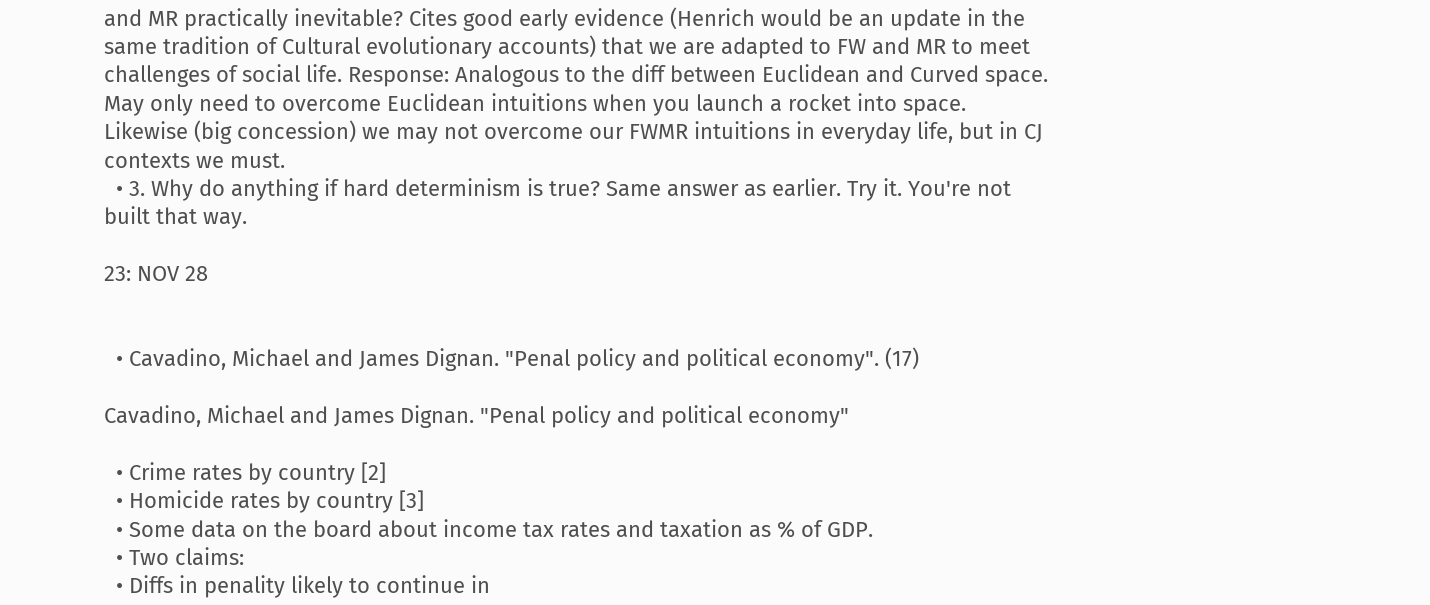and MR practically inevitable? Cites good early evidence (Henrich would be an update in the same tradition of Cultural evolutionary accounts) that we are adapted to FW and MR to meet challenges of social life. Response: Analogous to the diff between Euclidean and Curved space. May only need to overcome Euclidean intuitions when you launch a rocket into space. Likewise (big concession) we may not overcome our FWMR intuitions in everyday life, but in CJ contexts we must.
  • 3. Why do anything if hard determinism is true? Same answer as earlier. Try it. You're not built that way.

23: NOV 28


  • Cavadino, Michael and James Dignan. "Penal policy and political economy". (17)

Cavadino, Michael and James Dignan. "Penal policy and political economy"

  • Crime rates by country [2]
  • Homicide rates by country [3]
  • Some data on the board about income tax rates and taxation as % of GDP.
  • Two claims:
  • Diffs in penality likely to continue in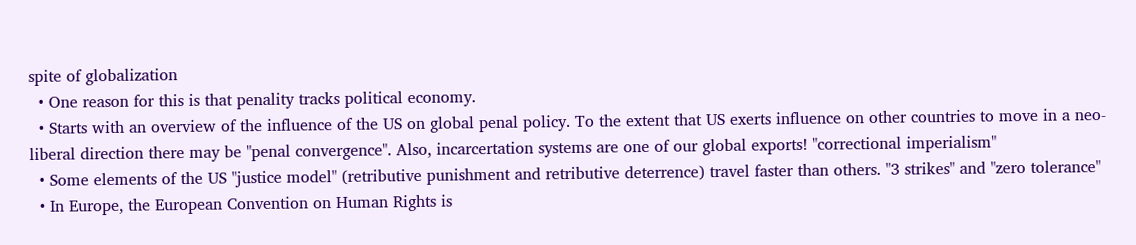spite of globalization
  • One reason for this is that penality tracks political economy.
  • Starts with an overview of the influence of the US on global penal policy. To the extent that US exerts influence on other countries to move in a neo-liberal direction there may be "penal convergence". Also, incarcertation systems are one of our global exports! "correctional imperialism"
  • Some elements of the US "justice model" (retributive punishment and retributive deterrence) travel faster than others. "3 strikes" and "zero tolerance"
  • In Europe, the European Convention on Human Rights is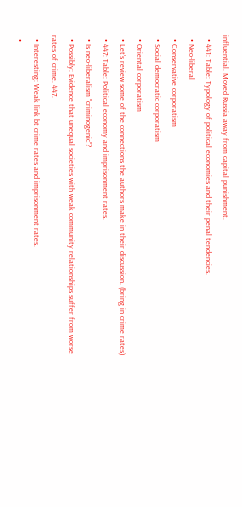influential. Moved Russia away from capital punishment.
  • 441: Table: Typology of political economies and their penal tendencies.
  • Neo-liberal
  • Conservative corporatism
  • Social democratic corporatism
  • Oriental corporatism
  • Let's review some of the connections the authors make in their discussion. (bring in crime rates)
  • 447: Table: Political economy and imprisonment rates.
  • Is neo-liberalism "criminogenic"?
  • Possibly: Evidence that unequal societies with weak community relationships suffer from worse rates of crime. 447.
  • Interesting: Weak link bt crime rates and imprisonment rates.
  •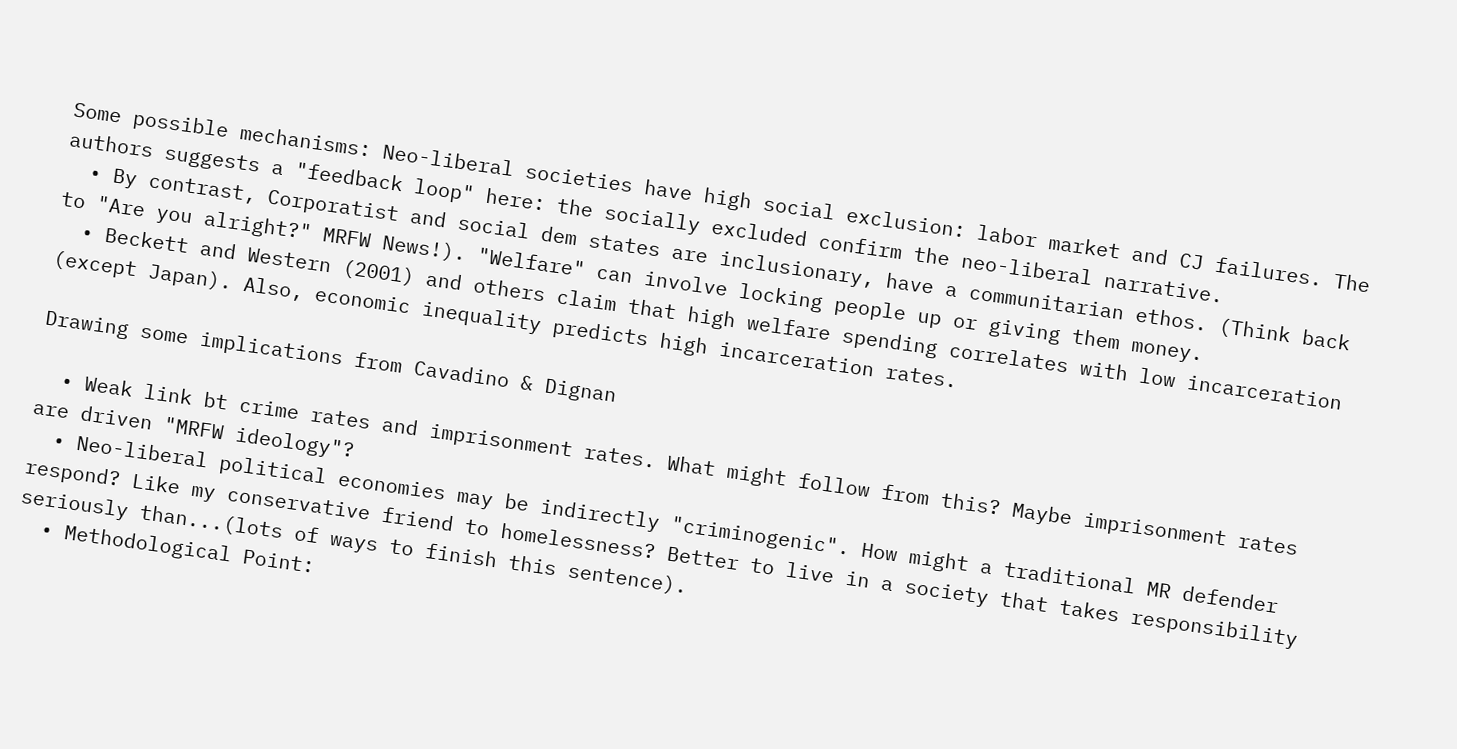Some possible mechanisms: Neo-liberal societies have high social exclusion: labor market and CJ failures. The authors suggests a "feedback loop" here: the socially excluded confirm the neo-liberal narrative.
  • By contrast, Corporatist and social dem states are inclusionary, have a communitarian ethos. (Think back to "Are you alright?" MRFW News!). "Welfare" can involve locking people up or giving them money.
  • Beckett and Western (2001) and others claim that high welfare spending correlates with low incarceration (except Japan). Also, economic inequality predicts high incarceration rates.

Drawing some implications from Cavadino & Dignan

  • Weak link bt crime rates and imprisonment rates. What might follow from this? Maybe imprisonment rates are driven "MRFW ideology"?
  • Neo-liberal political economies may be indirectly "criminogenic". How might a traditional MR defender respond? Like my conservative friend to homelessness? Better to live in a society that takes responsibility seriously than...(lots of ways to finish this sentence).
  • Methodological Point: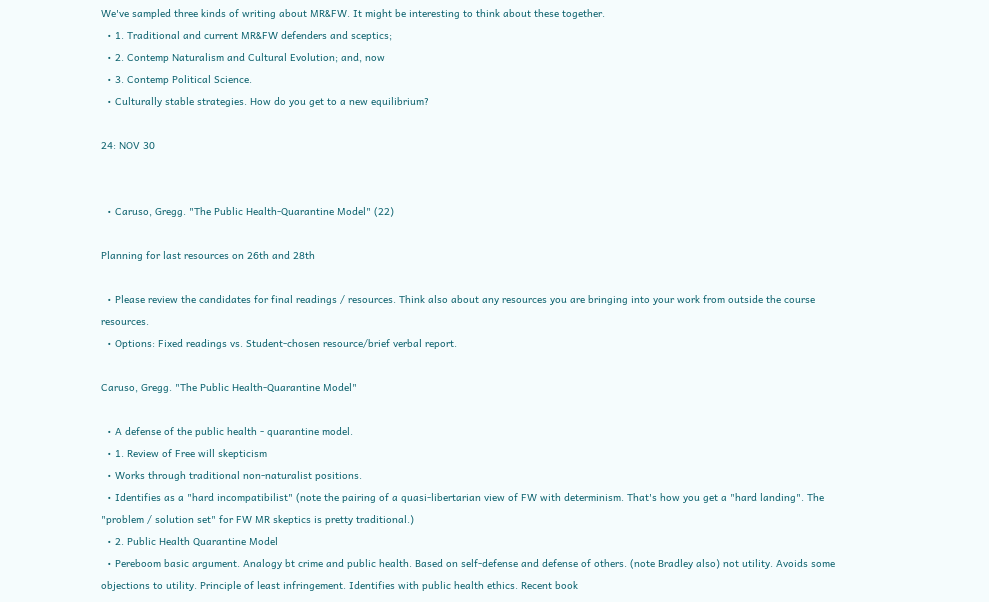We've sampled three kinds of writing about MR&FW. It might be interesting to think about these together.
  • 1. Traditional and current MR&FW defenders and sceptics;
  • 2. Contemp Naturalism and Cultural Evolution; and, now
  • 3. Contemp Political Science.
  • Culturally stable strategies. How do you get to a new equilibrium?

24: NOV 30


  • Caruso, Gregg. "The Public Health-Quarantine Model" (22)

Planning for last resources on 26th and 28th

  • Please review the candidates for final readings / resources. Think also about any resources you are bringing into your work from outside the course resources.
  • Options: Fixed readings vs. Student-chosen resource/brief verbal report.

Caruso, Gregg. "The Public Health-Quarantine Model"

  • A defense of the public health - quarantine model.
  • 1. Review of Free will skepticism
  • Works through traditional non-naturalist positions.
  • Identifies as a "hard incompatibilist" (note the pairing of a quasi-libertarian view of FW with determinism. That's how you get a "hard landing". The "problem / solution set" for FW MR skeptics is pretty traditional.)
  • 2. Public Health Quarantine Model
  • Pereboom basic argument. Analogy bt crime and public health. Based on self-defense and defense of others. (note Bradley also) not utility. Avoids some objections to utility. Principle of least infringement. Identifies with public health ethics. Recent book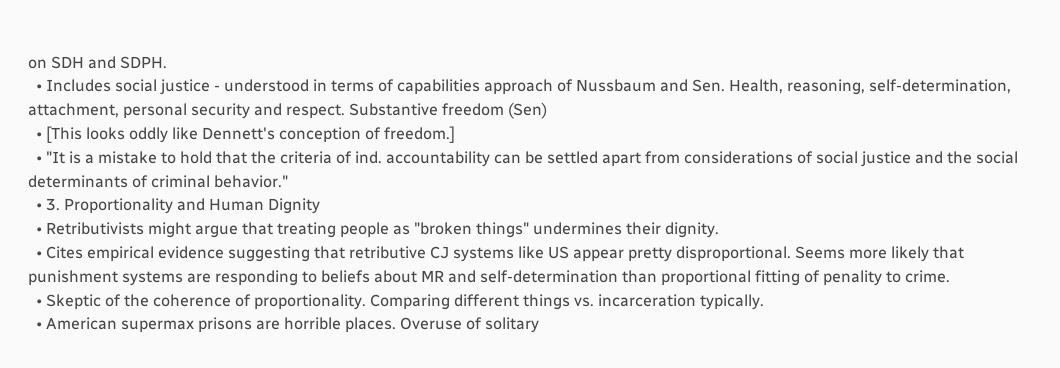on SDH and SDPH.
  • Includes social justice - understood in terms of capabilities approach of Nussbaum and Sen. Health, reasoning, self-determination, attachment, personal security and respect. Substantive freedom (Sen)
  • [This looks oddly like Dennett's conception of freedom.]
  • "It is a mistake to hold that the criteria of ind. accountability can be settled apart from considerations of social justice and the social determinants of criminal behavior."
  • 3. Proportionality and Human Dignity
  • Retributivists might argue that treating people as "broken things" undermines their dignity.
  • Cites empirical evidence suggesting that retributive CJ systems like US appear pretty disproportional. Seems more likely that punishment systems are responding to beliefs about MR and self-determination than proportional fitting of penality to crime.
  • Skeptic of the coherence of proportionality. Comparing different things vs. incarceration typically.
  • American supermax prisons are horrible places. Overuse of solitary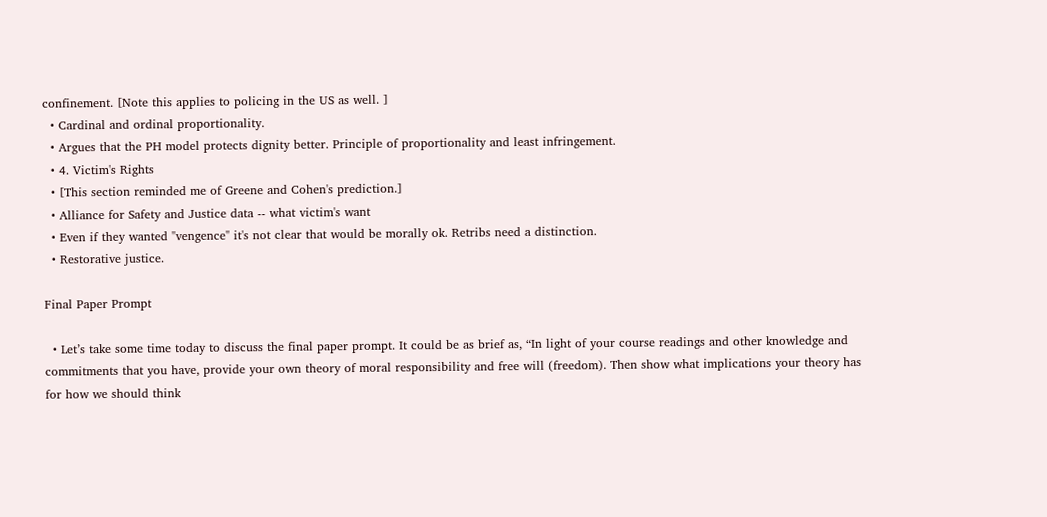confinement. [Note this applies to policing in the US as well. ]
  • Cardinal and ordinal proportionality.
  • Argues that the PH model protects dignity better. Principle of proportionality and least infringement.
  • 4. Victim's Rights
  • [This section reminded me of Greene and Cohen's prediction.]
  • Alliance for Safety and Justice data -- what victim's want
  • Even if they wanted "vengence" it's not clear that would be morally ok. Retribs need a distinction.
  • Restorative justice.

Final Paper Prompt

  • Let’s take some time today to discuss the final paper prompt. It could be as brief as, “In light of your course readings and other knowledge and commitments that you have, provide your own theory of moral responsibility and free will (freedom). Then show what implications your theory has for how we should think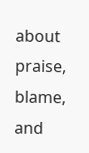about praise, blame, and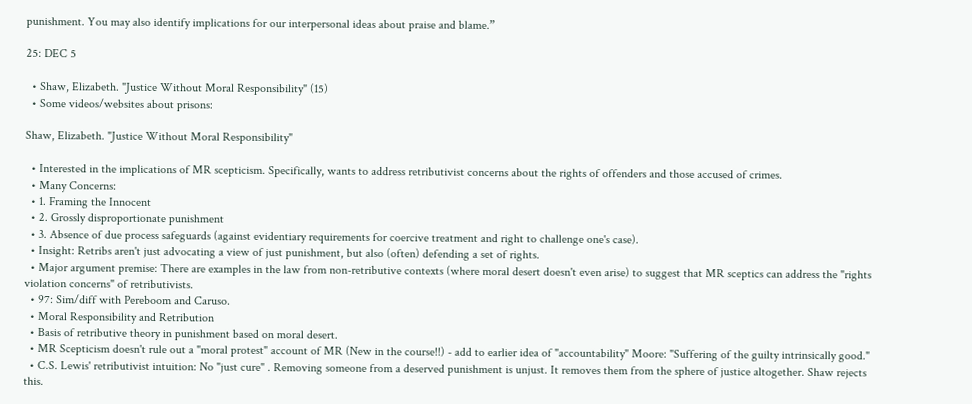punishment. You may also identify implications for our interpersonal ideas about praise and blame.”

25: DEC 5

  • Shaw, Elizabeth. "Justice Without Moral Responsibility" (15)
  • Some videos/websites about prisons:

Shaw, Elizabeth. "Justice Without Moral Responsibility"

  • Interested in the implications of MR scepticism. Specifically, wants to address retributivist concerns about the rights of offenders and those accused of crimes.
  • Many Concerns:
  • 1. Framing the Innocent
  • 2. Grossly disproportionate punishment
  • 3. Absence of due process safeguards (against evidentiary requirements for coercive treatment and right to challenge one's case).
  • Insight: Retribs aren't just advocating a view of just punishment, but also (often) defending a set of rights.
  • Major argument premise: There are examples in the law from non-retributive contexts (where moral desert doesn't even arise) to suggest that MR sceptics can address the "rights violation concerns" of retributivists.
  • 97: Sim/diff with Pereboom and Caruso.
  • Moral Responsibility and Retribution
  • Basis of retributive theory in punishment based on moral desert.
  • MR Scepticism doesn't rule out a "moral protest" account of MR (New in the course!!) - add to earlier idea of "accountability" Moore: "Suffering of the guilty intrinsically good."
  • C.S. Lewis' retributivist intuition: No "just cure" . Removing someone from a deserved punishment is unjust. It removes them from the sphere of justice altogether. Shaw rejects this.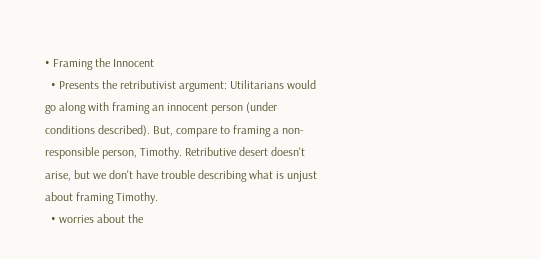• Framing the Innocent
  • Presents the retributivist argument: Utilitarians would go along with framing an innocent person (under conditions described). But, compare to framing a non-responsible person, Timothy. Retributive desert doesn't arise, but we don't have trouble describing what is unjust about framing Timothy.
  • worries about the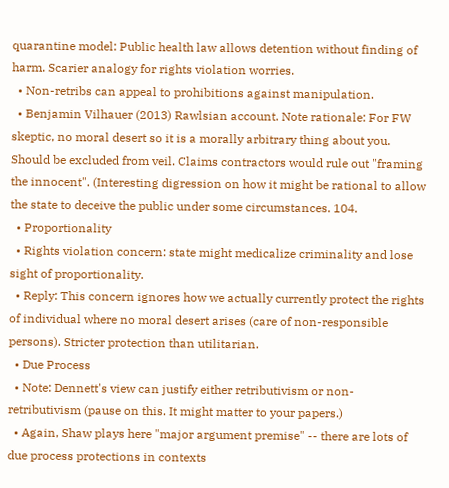quarantine model: Public health law allows detention without finding of harm. Scarier analogy for rights violation worries.
  • Non-retribs can appeal to prohibitions against manipulation.
  • Benjamin Vilhauer (2013) Rawlsian account. Note rationale: For FW skeptic, no moral desert so it is a morally arbitrary thing about you. Should be excluded from veil. Claims contractors would rule out "framing the innocent". (Interesting digression on how it might be rational to allow the state to deceive the public under some circumstances. 104.
  • Proportionality
  • Rights violation concern: state might medicalize criminality and lose sight of proportionality.
  • Reply: This concern ignores how we actually currently protect the rights of individual where no moral desert arises (care of non-responsible persons). Stricter protection than utilitarian.
  • Due Process
  • Note: Dennett's view can justify either retributivism or non-retributivism (pause on this. It might matter to your papers.)
  • Again, Shaw plays here "major argument premise" -- there are lots of due process protections in contexts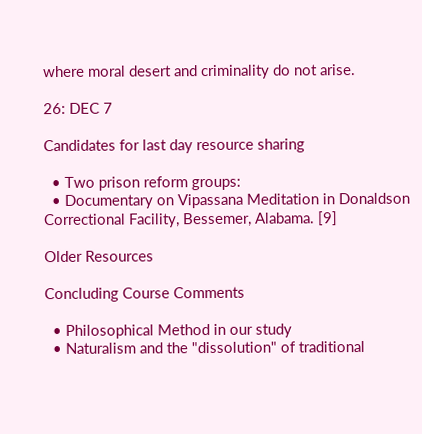where moral desert and criminality do not arise.

26: DEC 7

Candidates for last day resource sharing

  • Two prison reform groups:
  • Documentary on Vipassana Meditation in Donaldson Correctional Facility, Bessemer, Alabama. [9]

Older Resources

Concluding Course Comments

  • Philosophical Method in our study
  • Naturalism and the "dissolution" of traditional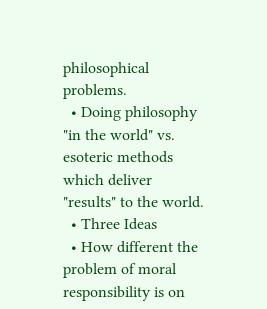philosophical problems.
  • Doing philosophy "in the world" vs. esoteric methods which deliver "results" to the world.
  • Three Ideas
  • How different the problem of moral responsibility is on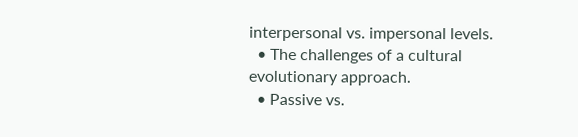interpersonal vs. impersonal levels.
  • The challenges of a cultural evolutionary approach.
  • Passive vs.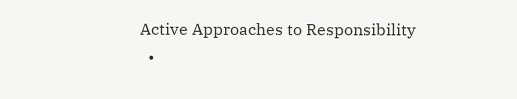Active Approaches to Responsibility
  •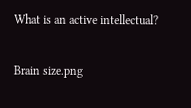What is an active intellectual?

Brain size.png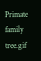Primate family tree.gif